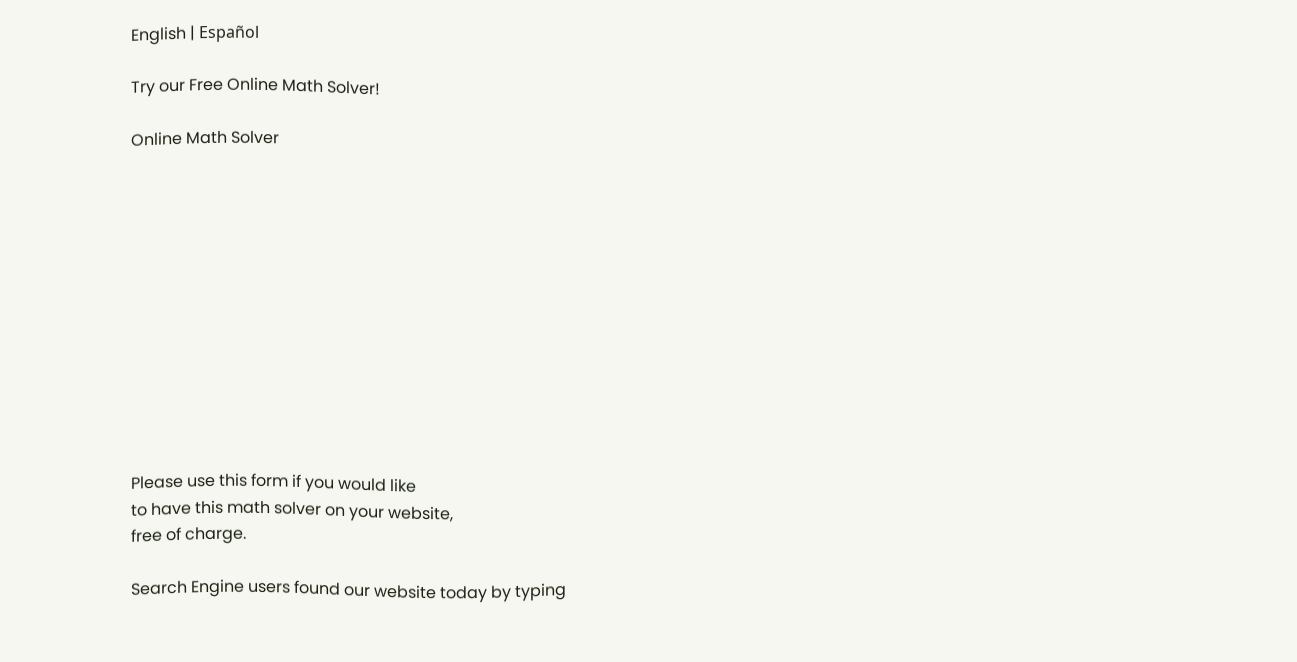English | Español

Try our Free Online Math Solver!

Online Math Solver












Please use this form if you would like
to have this math solver on your website,
free of charge.

Search Engine users found our website today by typing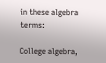in these algebra terms:

College algebra,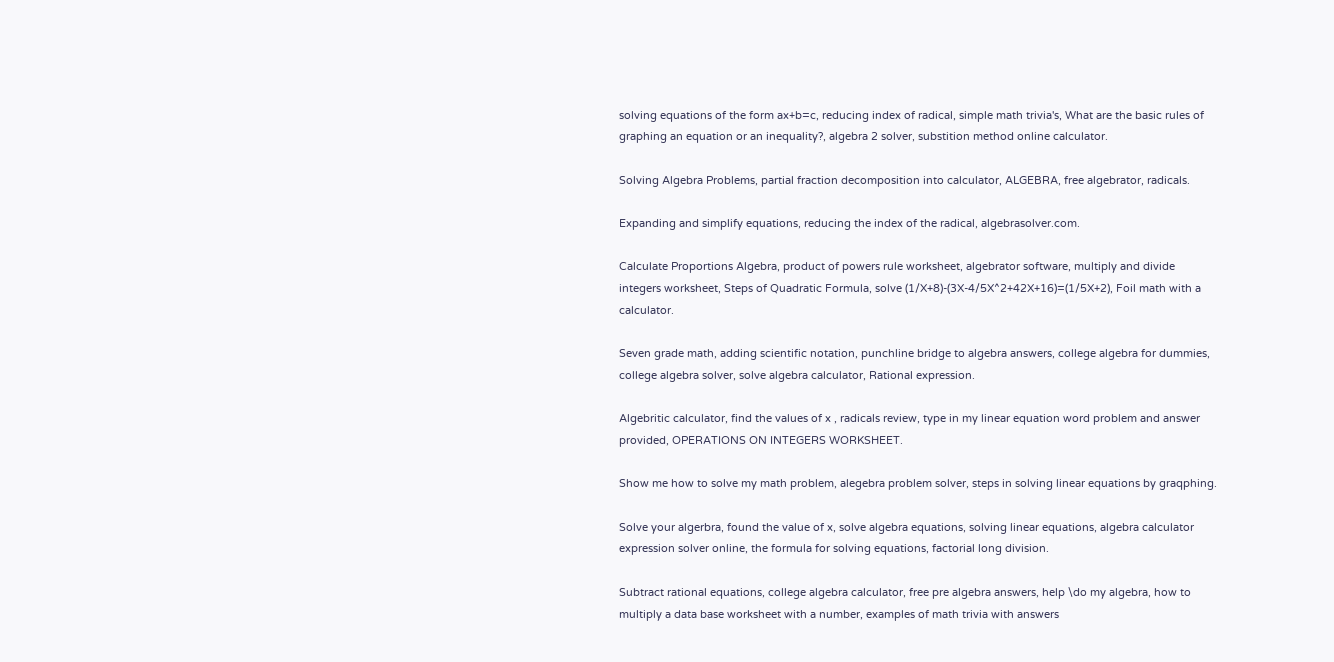solving equations of the form ax+b=c, reducing index of radical, simple math trivia's, What are the basic rules of graphing an equation or an inequality?, algebra 2 solver, substition method online calculator.

Solving Algebra Problems, partial fraction decomposition into calculator, ALGEBRA, free algebrator, radicals.

Expanding and simplify equations, reducing the index of the radical, algebrasolver.com.

Calculate Proportions Algebra, product of powers rule worksheet, algebrator software, multiply and divide integers worksheet, Steps of Quadratic Formula, solve (1/X+8)-(3X-4/5X^2+42X+16)=(1/5X+2), Foil math with a calculator.

Seven grade math, adding scientific notation, punchline bridge to algebra answers, college algebra for dummies, college algebra solver, solve algebra calculator, Rational expression.

Algebritic calculator, find the values of x , radicals review, type in my linear equation word problem and answer provided, OPERATIONS ON INTEGERS WORKSHEET.

Show me how to solve my math problem, alegebra problem solver, steps in solving linear equations by graqphing.

Solve your algerbra, found the value of x, solve algebra equations, solving linear equations, algebra calculator expression solver online, the formula for solving equations, factorial long division.

Subtract rational equations, college algebra calculator, free pre algebra answers, help \do my algebra, how to multiply a data base worksheet with a number, examples of math trivia with answers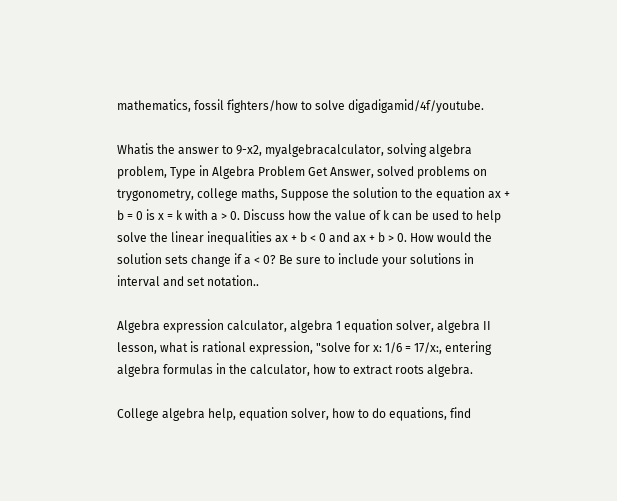mathematics, fossil fighters/how to solve digadigamid/4f/youtube.

Whatis the answer to 9-x2, myalgebracalculator, solving algebra problem, Type in Algebra Problem Get Answer, solved problems on trygonometry, college maths, Suppose the solution to the equation ax + b = 0 is x = k with a > 0. Discuss how the value of k can be used to help solve the linear inequalities ax + b < 0 and ax + b > 0. How would the solution sets change if a < 0? Be sure to include your solutions in interval and set notation..

Algebra expression calculator, algebra 1 equation solver, algebra II lesson, what is rational expression, "solve for x: 1/6 = 17/x:, entering algebra formulas in the calculator, how to extract roots algebra.

College algebra help, equation solver, how to do equations, find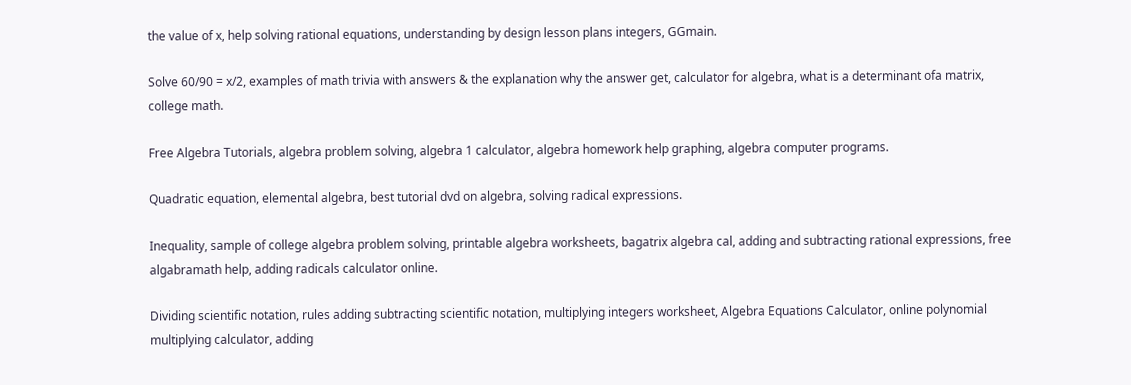the value of x, help solving rational equations, understanding by design lesson plans integers, GGmain.

Solve 60/90 = x/2, examples of math trivia with answers & the explanation why the answer get, calculator for algebra, what is a determinant ofa matrix, college math.

Free Algebra Tutorials, algebra problem solving, algebra 1 calculator, algebra homework help graphing, algebra computer programs.

Quadratic equation, elemental algebra, best tutorial dvd on algebra, solving radical expressions.

Inequality, sample of college algebra problem solving, printable algebra worksheets, bagatrix algebra cal, adding and subtracting rational expressions, free algabramath help, adding radicals calculator online.

Dividing scientific notation, rules adding subtracting scientific notation, multiplying integers worksheet, Algebra Equations Calculator, online polynomial multiplying calculator, adding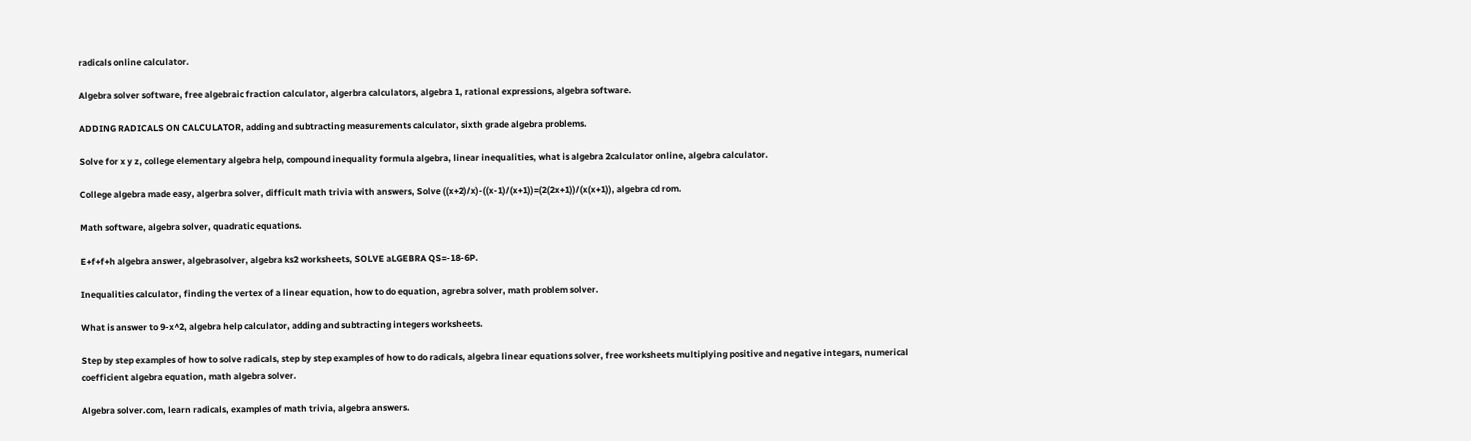radicals online calculator.

Algebra solver software, free algebraic fraction calculator, algerbra calculators, algebra 1, rational expressions, algebra software.

ADDING RADICALS ON CALCULATOR, adding and subtracting measurements calculator, sixth grade algebra problems.

Solve for x y z, college elementary algebra help, compound inequality formula algebra, linear inequalities, what is algebra 2calculator online, algebra calculator.

College algebra made easy, algerbra solver, difficult math trivia with answers, Solve ((x+2)/x)-((x-1)/(x+1))=(2(2x+1))/(x(x+1)), algebra cd rom.

Math software, algebra solver, quadratic equations.

E+f+f+h algebra answer, algebrasolver, algebra ks2 worksheets, SOLVE aLGEBRA QS=-18-6P.

Inequalities calculator, finding the vertex of a linear equation, how to do equation, agrebra solver, math problem solver.

What is answer to 9-x^2, algebra help calculator, adding and subtracting integers worksheets.

Step by step examples of how to solve radicals, step by step examples of how to do radicals, algebra linear equations solver, free worksheets multiplying positive and negative integars, numerical coefficient algebra equation, math algebra solver.

Algebra solver.com, learn radicals, examples of math trivia, algebra answers.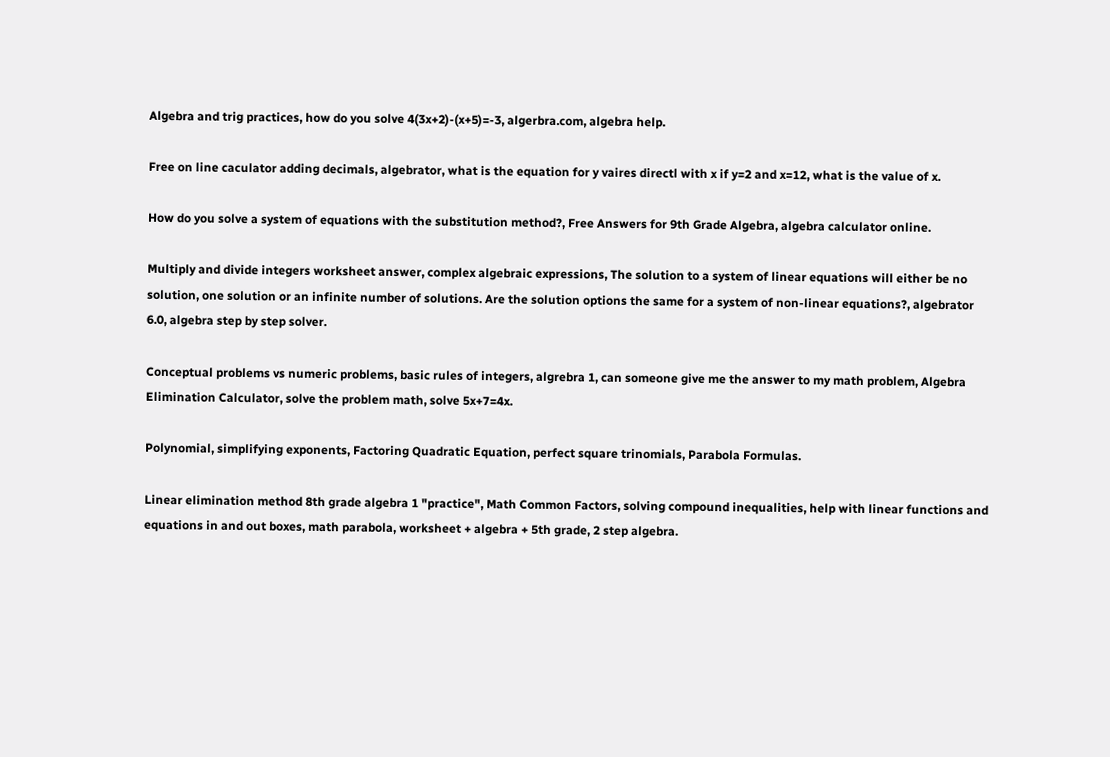Algebra and trig practices, how do you solve 4(3x+2)-(x+5)=-3, algerbra.com, algebra help.

Free on line caculator adding decimals, algebrator, what is the equation for y vaires directl with x if y=2 and x=12, what is the value of x.

How do you solve a system of equations with the substitution method?, Free Answers for 9th Grade Algebra, algebra calculator online.

Multiply and divide integers worksheet answer, complex algebraic expressions, The solution to a system of linear equations will either be no solution, one solution or an infinite number of solutions. Are the solution options the same for a system of non-linear equations?, algebrator 6.0, algebra step by step solver.

Conceptual problems vs numeric problems, basic rules of integers, algrebra 1, can someone give me the answer to my math problem, Algebra Elimination Calculator, solve the problem math, solve 5x+7=4x.

Polynomial, simplifying exponents, Factoring Quadratic Equation, perfect square trinomials, Parabola Formulas.

Linear elimination method 8th grade algebra 1 "practice", Math Common Factors, solving compound inequalities, help with linear functions and equations in and out boxes, math parabola, worksheet + algebra + 5th grade, 2 step algebra.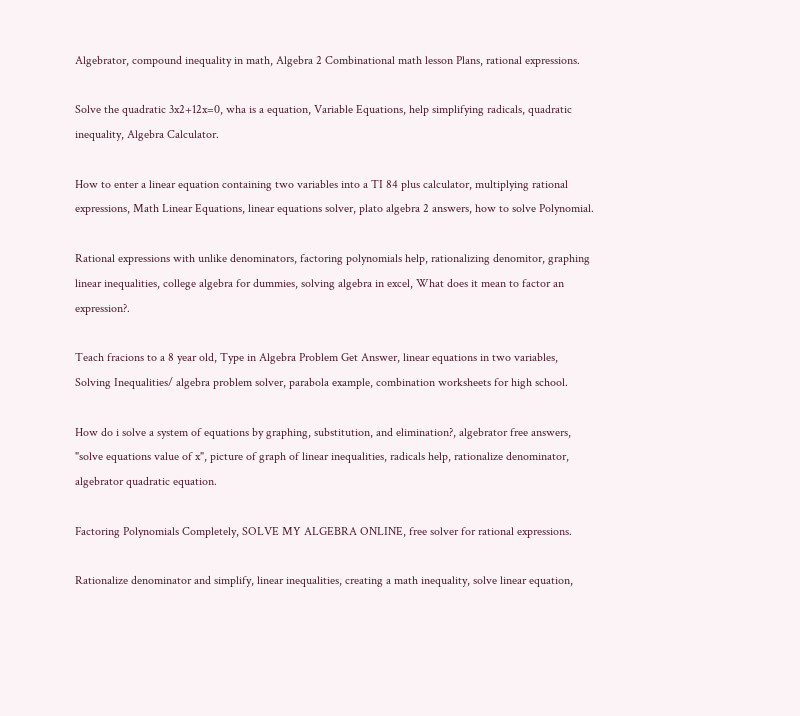Algebrator, compound inequality in math, Algebra 2 Combinational math lesson Plans, rational expressions.

Solve the quadratic 3x2+12x=0, wha is a equation, Variable Equations, help simplifying radicals, quadratic inequality, Algebra Calculator.

How to enter a linear equation containing two variables into a TI 84 plus calculator, multiplying rational expressions, Math Linear Equations, linear equations solver, plato algebra 2 answers, how to solve Polynomial.

Rational expressions with unlike denominators, factoring polynomials help, rationalizing denomitor, graphing linear inequalities, college algebra for dummies, solving algebra in excel, What does it mean to factor an expression?.

Teach fracions to a 8 year old, Type in Algebra Problem Get Answer, linear equations in two variables, Solving Inequalities/ algebra problem solver, parabola example, combination worksheets for high school.

How do i solve a system of equations by graphing, substitution, and elimination?, algebrator free answers, "solve equations value of x", picture of graph of linear inequalities, radicals help, rationalize denominator, algebrator quadratic equation.

Factoring Polynomials Completely, SOLVE MY ALGEBRA ONLINE, free solver for rational expressions.

Rationalize denominator and simplify, linear inequalities, creating a math inequality, solve linear equation,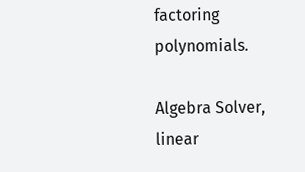factoring polynomials.

Algebra Solver, linear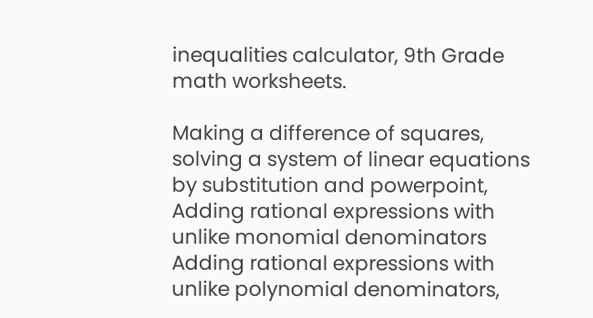inequalities calculator, 9th Grade math worksheets.

Making a difference of squares, solving a system of linear equations by substitution and powerpoint, Adding rational expressions with unlike monomial denominators Adding rational expressions with unlike polynomial denominators,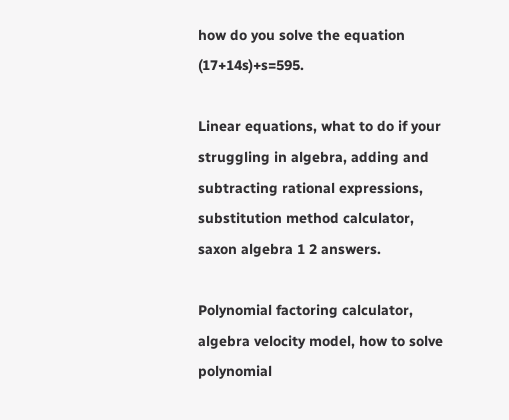how do you solve the equation (17+14s)+s=595.

Linear equations, what to do if your struggling in algebra, adding and subtracting rational expressions, substitution method calculator, saxon algebra 1 2 answers.

Polynomial factoring calculator, algebra velocity model, how to solve polynomial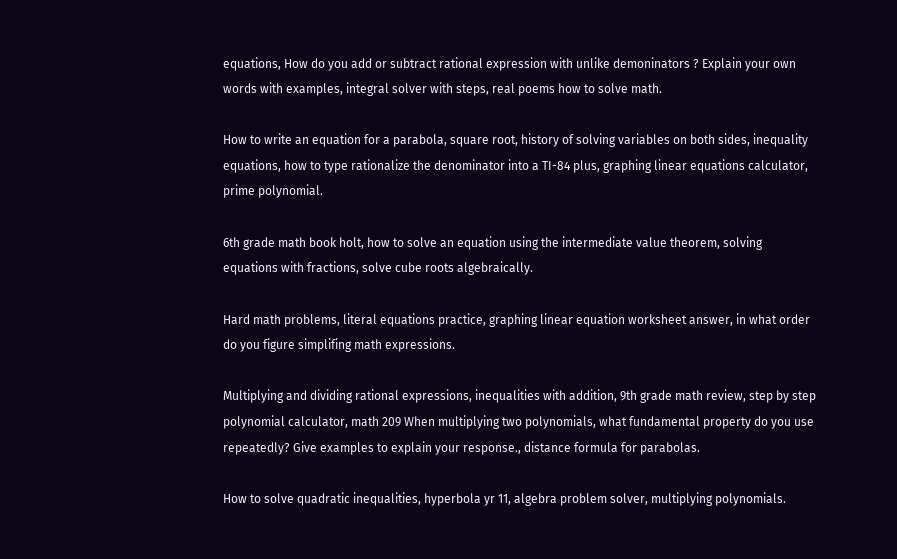equations, How do you add or subtract rational expression with unlike demoninators ? Explain your own words with examples, integral solver with steps, real poems how to solve math.

How to write an equation for a parabola, square root, history of solving variables on both sides, inequality equations, how to type rationalize the denominator into a TI-84 plus, graphing linear equations calculator, prime polynomial.

6th grade math book holt, how to solve an equation using the intermediate value theorem, solving equations with fractions, solve cube roots algebraically.

Hard math problems, literal equations practice, graphing linear equation worksheet answer, in what order do you figure simplifing math expressions.

Multiplying and dividing rational expressions, inequalities with addition, 9th grade math review, step by step polynomial calculator, math 209 When multiplying two polynomials, what fundamental property do you use repeatedly? Give examples to explain your response., distance formula for parabolas.

How to solve quadratic inequalities, hyperbola yr 11, algebra problem solver, multiplying polynomials.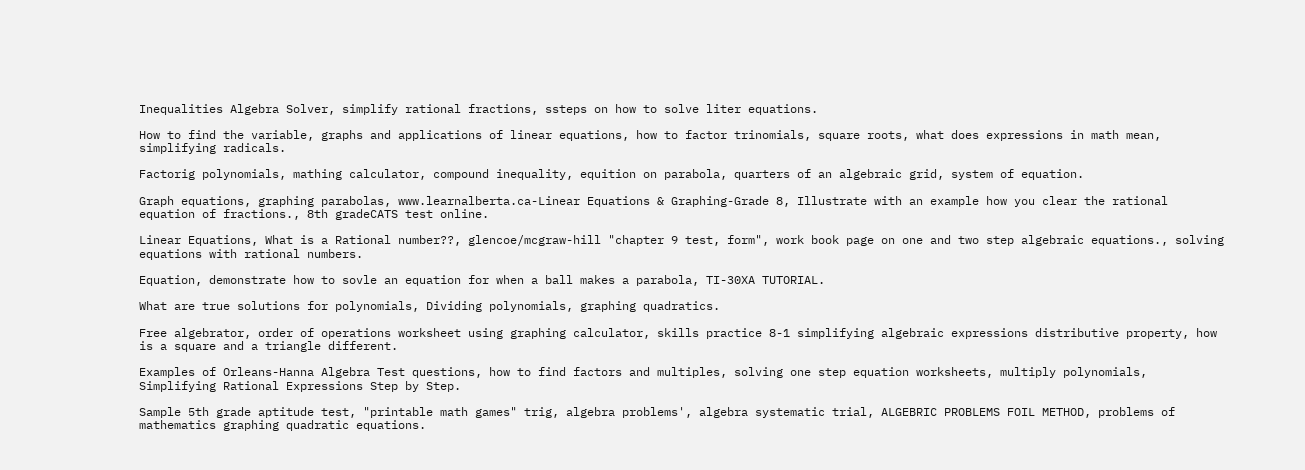Inequalities Algebra Solver, simplify rational fractions, ssteps on how to solve liter equations.

How to find the variable, graphs and applications of linear equations, how to factor trinomials, square roots, what does expressions in math mean, simplifying radicals.

Factorig polynomials, mathing calculator, compound inequality, equition on parabola, quarters of an algebraic grid, system of equation.

Graph equations, graphing parabolas, www.learnalberta.ca-Linear Equations & Graphing-Grade 8, Illustrate with an example how you clear the rational equation of fractions., 8th gradeCATS test online.

Linear Equations, What is a Rational number??, glencoe/mcgraw-hill "chapter 9 test, form", work book page on one and two step algebraic equations., solving equations with rational numbers.

Equation, demonstrate how to sovle an equation for when a ball makes a parabola, TI-30XA TUTORIAL.

What are true solutions for polynomials, Dividing polynomials, graphing quadratics.

Free algebrator, order of operations worksheet using graphing calculator, skills practice 8-1 simplifying algebraic expressions distributive property, how is a square and a triangle different.

Examples of Orleans-Hanna Algebra Test questions, how to find factors and multiples, solving one step equation worksheets, multiply polynomials, Simplifying Rational Expressions Step by Step.

Sample 5th grade aptitude test, "printable math games" trig, algebra problems', algebra systematic trial, ALGEBRIC PROBLEMS FOIL METHOD, problems of mathematics graphing quadratic equations.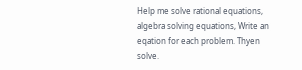Help me solve rational equations, algebra solving equations, Write an eqation for each problem. Thyen solve.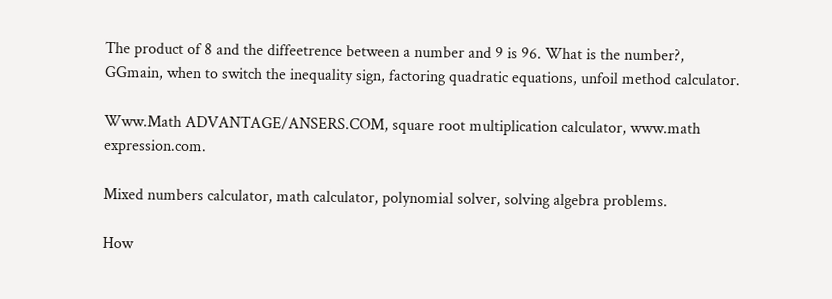The product of 8 and the diffeetrence between a number and 9 is 96. What is the number?, GGmain, when to switch the inequality sign, factoring quadratic equations, unfoil method calculator.

Www.Math ADVANTAGE/ANSERS.COM, square root multiplication calculator, www.math expression.com.

Mixed numbers calculator, math calculator, polynomial solver, solving algebra problems.

How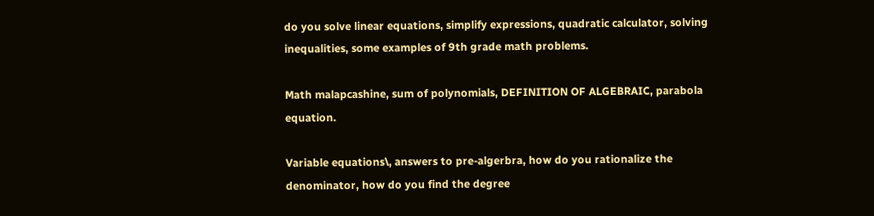do you solve linear equations, simplify expressions, quadratic calculator, solving inequalities, some examples of 9th grade math problems.

Math malapcashine, sum of polynomials, DEFINITION OF ALGEBRAIC, parabola equation.

Variable equations\, answers to pre-algerbra, how do you rationalize the denominator, how do you find the degree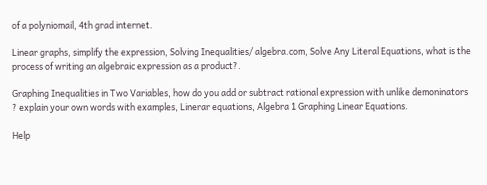of a polyniomail, 4th grad internet.

Linear graphs, simplify the expression, Solving Inequalities/ algebra.com, Solve Any Literal Equations, what is the process of writing an algebraic expression as a product?.

Graphing Inequalities in Two Variables, how do you add or subtract rational expression with unlike demoninators ? explain your own words with examples, Linerar equations, Algebra 1 Graphing Linear Equations.

Help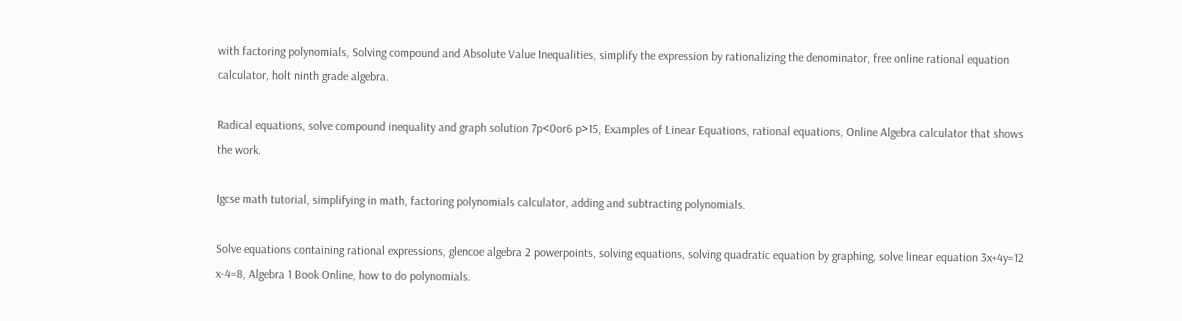with factoring polynomials, Solving compound and Absolute Value Inequalities, simplify the expression by rationalizing the denominator, free online rational equation calculator, holt ninth grade algebra.

Radical equations, solve compound inequality and graph solution 7p<0or6 p>15, Examples of Linear Equations, rational equations, Online Algebra calculator that shows the work.

Igcse math tutorial, simplifying in math, factoring polynomials calculator, adding and subtracting polynomials.

Solve equations containing rational expressions, glencoe algebra 2 powerpoints, solving equations, solving quadratic equation by graphing, solve linear equation 3x+4y=12 x-4=8, Algebra 1 Book Online, how to do polynomials.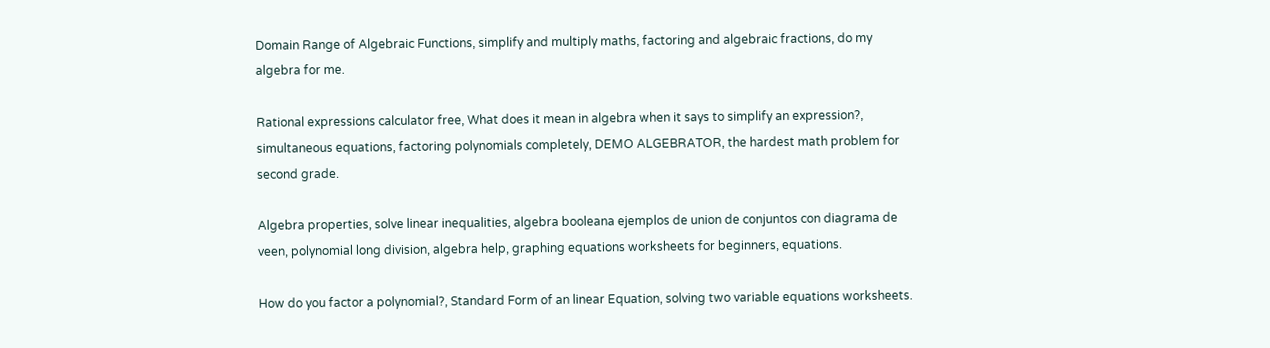Domain Range of Algebraic Functions, simplify and multiply maths, factoring and algebraic fractions, do my algebra for me.

Rational expressions calculator free, What does it mean in algebra when it says to simplify an expression?, simultaneous equations, factoring polynomials completely, DEMO ALGEBRATOR, the hardest math problem for second grade.

Algebra properties, solve linear inequalities, algebra booleana ejemplos de union de conjuntos con diagrama de veen, polynomial long division, algebra help, graphing equations worksheets for beginners, equations.

How do you factor a polynomial?, Standard Form of an linear Equation, solving two variable equations worksheets.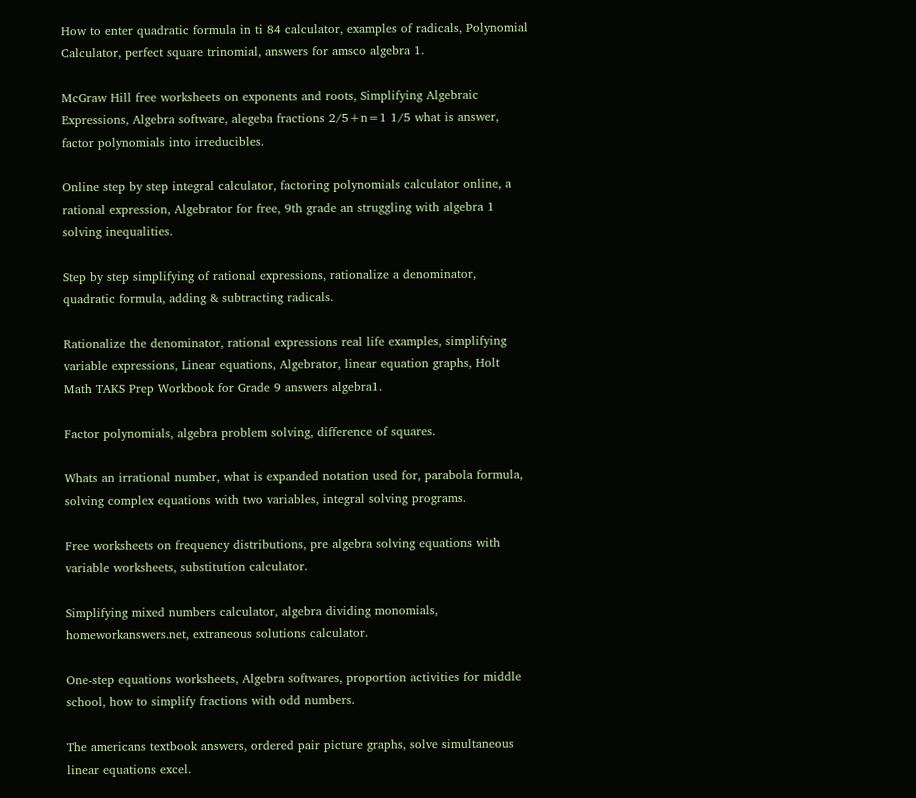How to enter quadratic formula in ti 84 calculator, examples of radicals, Polynomial Calculator, perfect square trinomial, answers for amsco algebra 1.

McGraw Hill free worksheets on exponents and roots, Simplifying Algebraic Expressions, Algebra software, alegeba fractions 2/5+n=1 1/5 what is answer, factor polynomials into irreducibles.

Online step by step integral calculator, factoring polynomials calculator online, a rational expression, Algebrator for free, 9th grade an struggling with algebra 1 solving inequalities.

Step by step simplifying of rational expressions, rationalize a denominator, quadratic formula, adding & subtracting radicals.

Rationalize the denominator, rational expressions real life examples, simplifying variable expressions, Linear equations, Algebrator, linear equation graphs, Holt Math TAKS Prep Workbook for Grade 9 answers algebra1.

Factor polynomials, algebra problem solving, difference of squares.

Whats an irrational number, what is expanded notation used for, parabola formula, solving complex equations with two variables, integral solving programs.

Free worksheets on frequency distributions, pre algebra solving equations with variable worksheets, substitution calculator.

Simplifying mixed numbers calculator, algebra dividing monomials, homeworkanswers.net, extraneous solutions calculator.

One-step equations worksheets, Algebra softwares, proportion activities for middle school, how to simplify fractions with odd numbers.

The americans textbook answers, ordered pair picture graphs, solve simultaneous linear equations excel.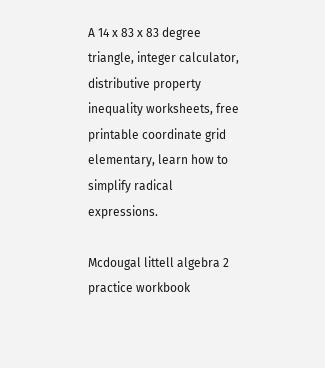A 14 x 83 x 83 degree triangle, integer calculator, distributive property inequality worksheets, free printable coordinate grid elementary, learn how to simplify radical expressions.

Mcdougal littell algebra 2 practice workbook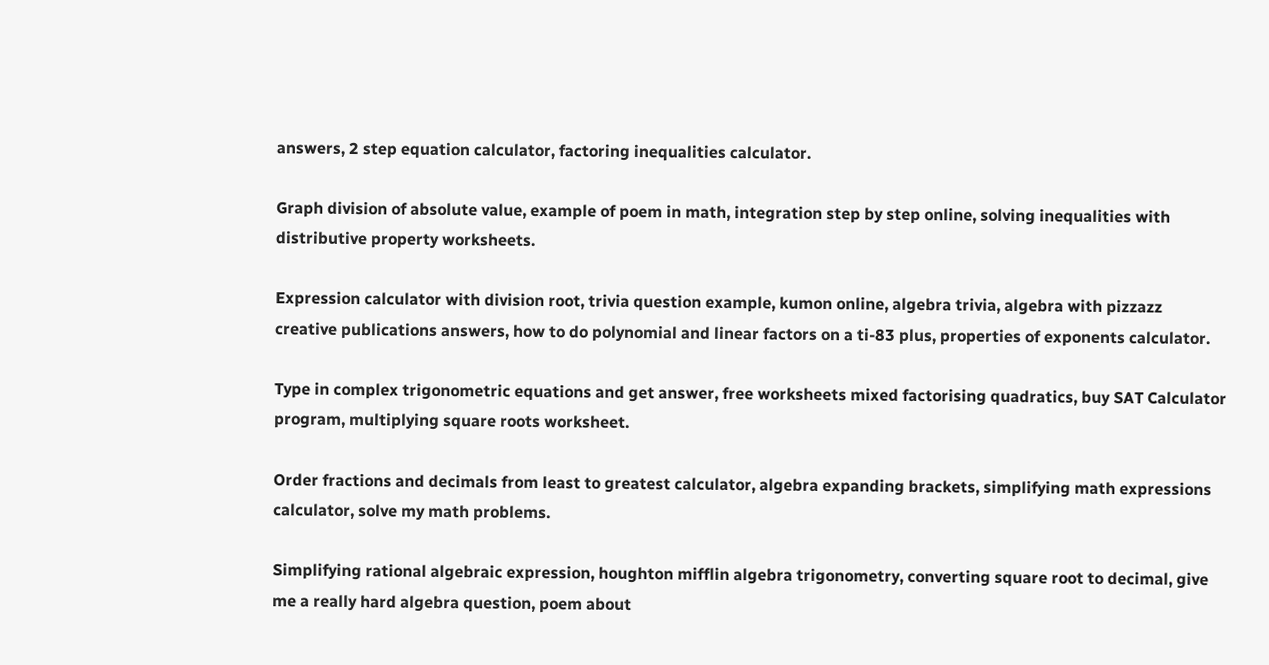answers, 2 step equation calculator, factoring inequalities calculator.

Graph division of absolute value, example of poem in math, integration step by step online, solving inequalities with distributive property worksheets.

Expression calculator with division root, trivia question example, kumon online, algebra trivia, algebra with pizzazz creative publications answers, how to do polynomial and linear factors on a ti-83 plus, properties of exponents calculator.

Type in complex trigonometric equations and get answer, free worksheets mixed factorising quadratics, buy SAT Calculator program, multiplying square roots worksheet.

Order fractions and decimals from least to greatest calculator, algebra expanding brackets, simplifying math expressions calculator, solve my math problems.

Simplifying rational algebraic expression, houghton mifflin algebra trigonometry, converting square root to decimal, give me a really hard algebra question, poem about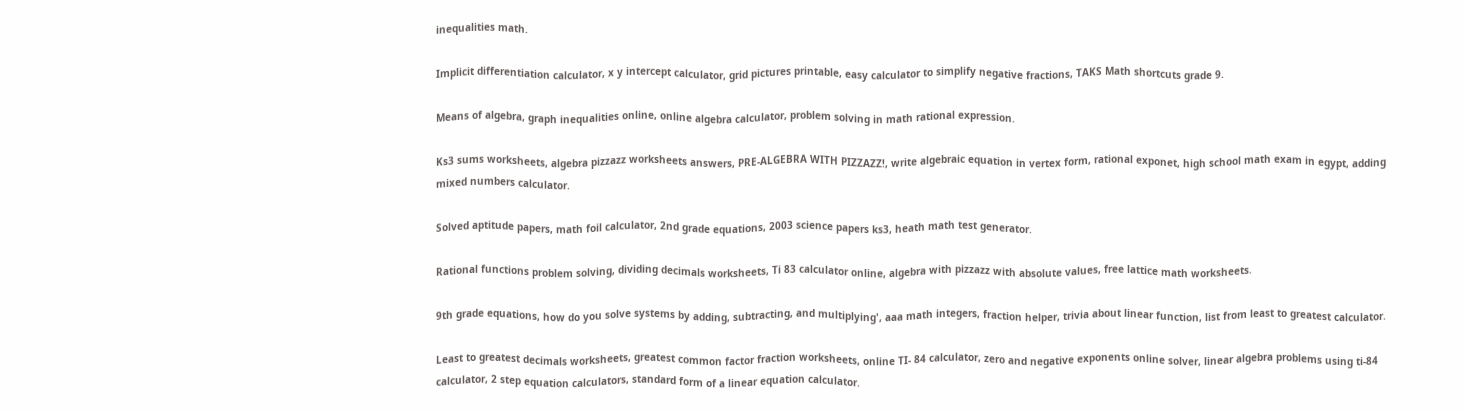inequalities math.

Implicit differentiation calculator, x y intercept calculator, grid pictures printable, easy calculator to simplify negative fractions, TAKS Math shortcuts grade 9.

Means of algebra, graph inequalities online, online algebra calculator, problem solving in math rational expression.

Ks3 sums worksheets, algebra pizzazz worksheets answers, PRE-ALGEBRA WITH PIZZAZZ!, write algebraic equation in vertex form, rational exponet, high school math exam in egypt, adding mixed numbers calculator.

Solved aptitude papers, math foil calculator, 2nd grade equations, 2003 science papers ks3, heath math test generator.

Rational functions problem solving, dividing decimals worksheets, Ti 83 calculator online, algebra with pizzazz with absolute values, free lattice math worksheets.

9th grade equations, how do you solve systems by adding, subtracting, and multiplying', aaa math integers, fraction helper, trivia about linear function, list from least to greatest calculator.

Least to greatest decimals worksheets, greatest common factor fraction worksheets, online TI- 84 calculator, zero and negative exponents online solver, linear algebra problems using ti-84 calculator, 2 step equation calculators, standard form of a linear equation calculator.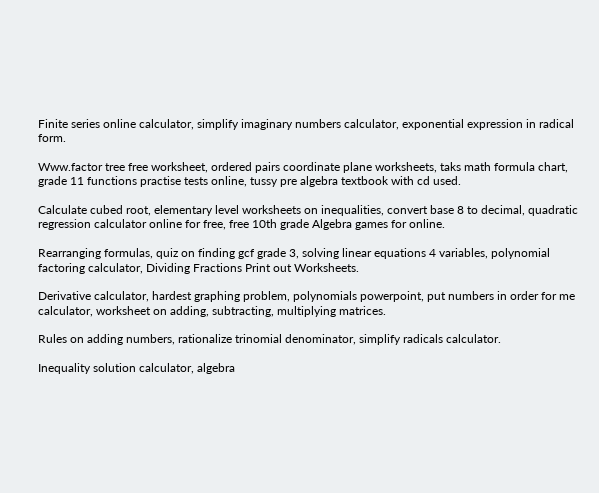Finite series online calculator, simplify imaginary numbers calculator, exponential expression in radical form.

Www.factor tree free worksheet, ordered pairs coordinate plane worksheets, taks math formula chart, grade 11 functions practise tests online, tussy pre algebra textbook with cd used.

Calculate cubed root, elementary level worksheets on inequalities, convert base 8 to decimal, quadratic regression calculator online for free, free 10th grade Algebra games for online.

Rearranging formulas, quiz on finding gcf grade 3, solving linear equations 4 variables, polynomial factoring calculator, Dividing Fractions Print out Worksheets.

Derivative calculator, hardest graphing problem, polynomials powerpoint, put numbers in order for me calculator, worksheet on adding, subtracting, multiplying matrices.

Rules on adding numbers, rationalize trinomial denominator, simplify radicals calculator.

Inequality solution calculator, algebra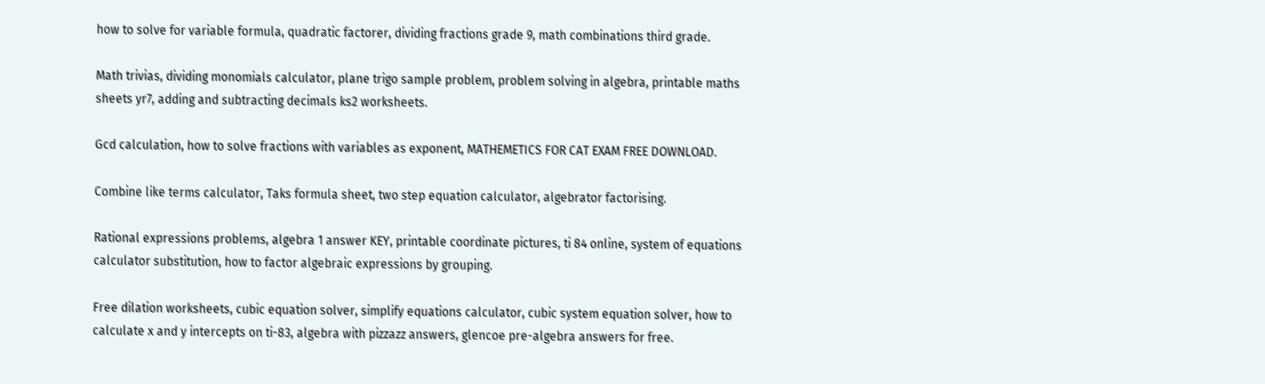how to solve for variable formula, quadratic factorer, dividing fractions grade 9, math combinations third grade.

Math trivias, dividing monomials calculator, plane trigo sample problem, problem solving in algebra, printable maths sheets yr7, adding and subtracting decimals ks2 worksheets.

Gcd calculation, how to solve fractions with variables as exponent, MATHEMETICS FOR CAT EXAM FREE DOWNLOAD.

Combine like terms calculator, Taks formula sheet, two step equation calculator, algebrator factorising.

Rational expressions problems, algebra 1 answer KEY, printable coordinate pictures, ti 84 online, system of equations calculator substitution, how to factor algebraic expressions by grouping.

Free dilation worksheets, cubic equation solver, simplify equations calculator, cubic system equation solver, how to calculate x and y intercepts on ti-83, algebra with pizzazz answers, glencoe pre-algebra answers for free.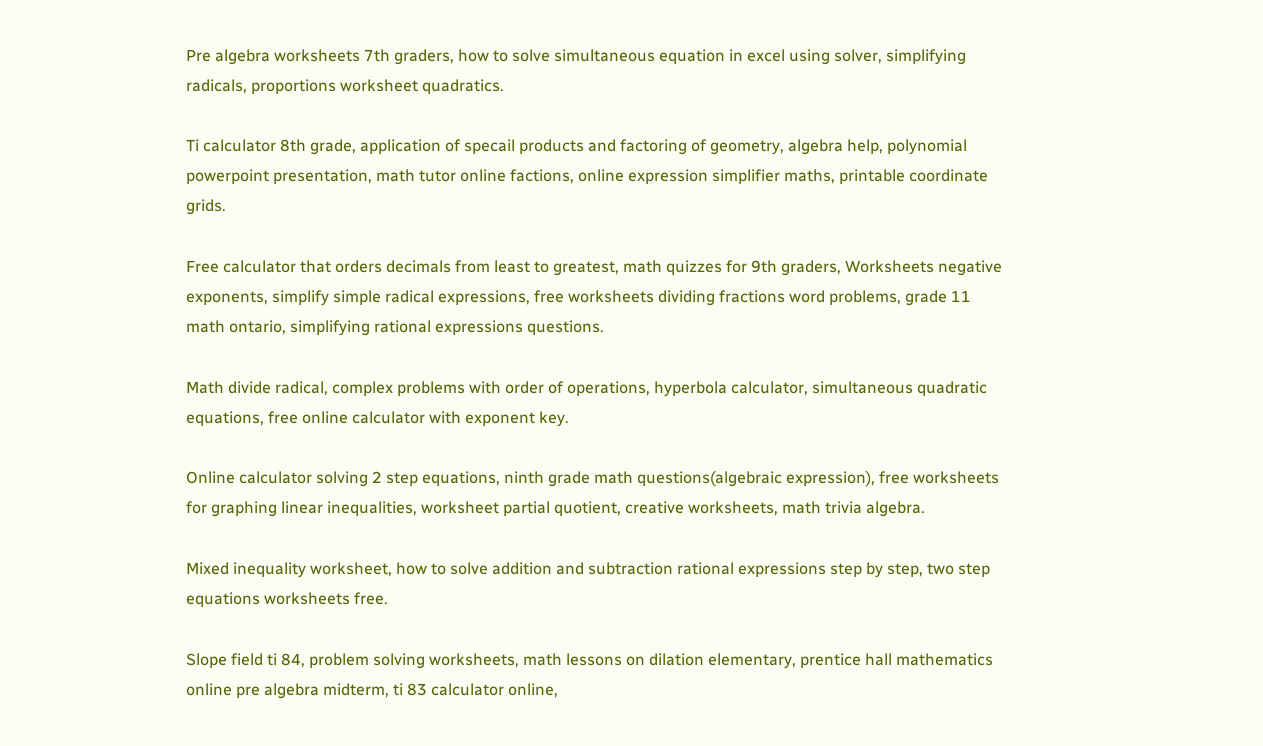Pre algebra worksheets 7th graders, how to solve simultaneous equation in excel using solver, simplifying radicals, proportions worksheet quadratics.

Ti calculator 8th grade, application of specail products and factoring of geometry, algebra help, polynomial powerpoint presentation, math tutor online factions, online expression simplifier maths, printable coordinate grids.

Free calculator that orders decimals from least to greatest, math quizzes for 9th graders, Worksheets negative exponents, simplify simple radical expressions, free worksheets dividing fractions word problems, grade 11 math ontario, simplifying rational expressions questions.

Math divide radical, complex problems with order of operations, hyperbola calculator, simultaneous quadratic equations, free online calculator with exponent key.

Online calculator solving 2 step equations, ninth grade math questions(algebraic expression), free worksheets for graphing linear inequalities, worksheet partial quotient, creative worksheets, math trivia algebra.

Mixed inequality worksheet, how to solve addition and subtraction rational expressions step by step, two step equations worksheets free.

Slope field ti 84, problem solving worksheets, math lessons on dilation elementary, prentice hall mathematics online pre algebra midterm, ti 83 calculator online,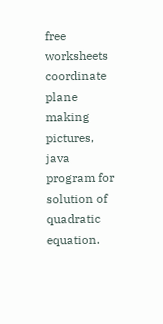free worksheets coordinate plane making pictures, java program for solution of quadratic equation.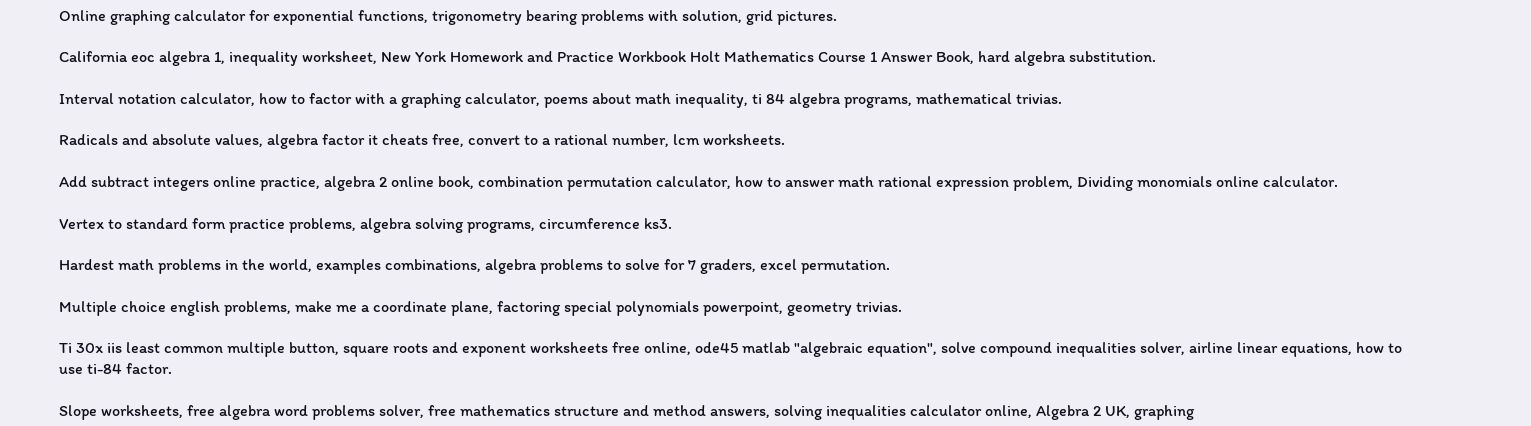Online graphing calculator for exponential functions, trigonometry bearing problems with solution, grid pictures.

California eoc algebra 1, inequality worksheet, New York Homework and Practice Workbook Holt Mathematics Course 1 Answer Book, hard algebra substitution.

Interval notation calculator, how to factor with a graphing calculator, poems about math inequality, ti 84 algebra programs, mathematical trivias.

Radicals and absolute values, algebra factor it cheats free, convert to a rational number, lcm worksheets.

Add subtract integers online practice, algebra 2 online book, combination permutation calculator, how to answer math rational expression problem, Dividing monomials online calculator.

Vertex to standard form practice problems, algebra solving programs, circumference ks3.

Hardest math problems in the world, examples combinations, algebra problems to solve for 7 graders, excel permutation.

Multiple choice english problems, make me a coordinate plane, factoring special polynomials powerpoint, geometry trivias.

Ti 30x iis least common multiple button, square roots and exponent worksheets free online, ode45 matlab "algebraic equation", solve compound inequalities solver, airline linear equations, how to use ti-84 factor.

Slope worksheets, free algebra word problems solver, free mathematics structure and method answers, solving inequalities calculator online, Algebra 2 UK, graphing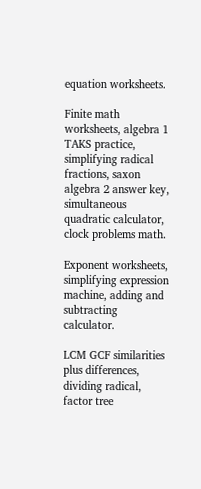equation worksheets.

Finite math worksheets, algebra 1 TAKS practice, simplifying radical fractions, saxon algebra 2 answer key, simultaneous quadratic calculator, clock problems math.

Exponent worksheets, simplifying expression machine, adding and subtracting calculator.

LCM GCF similarities plus differences, dividing radical, factor tree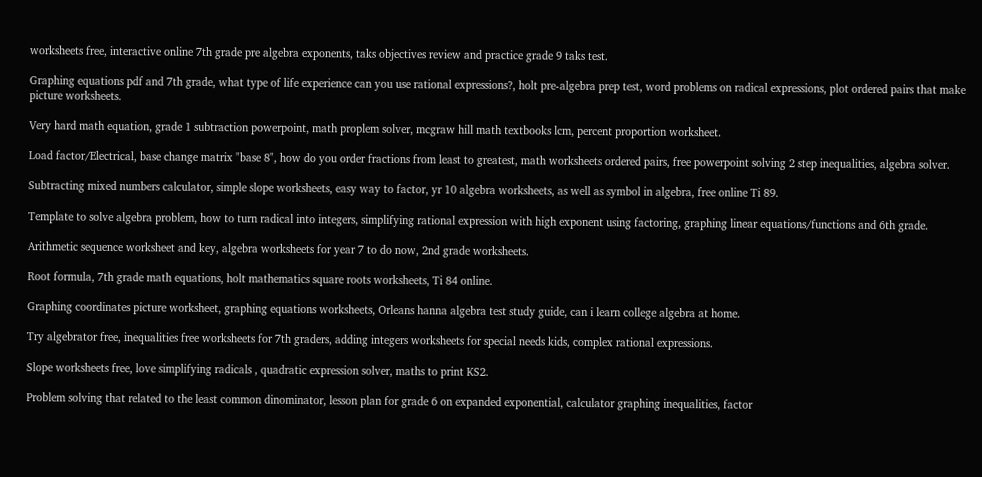worksheets free, interactive online 7th grade pre algebra exponents, taks objectives review and practice grade 9 taks test.

Graphing equations pdf and 7th grade, what type of life experience can you use rational expressions?, holt pre-algebra prep test, word problems on radical expressions, plot ordered pairs that make picture worksheets.

Very hard math equation, grade 1 subtraction powerpoint, math proplem solver, mcgraw hill math textbooks lcm, percent proportion worksheet.

Load factor/Electrical, base change matrix "base 8", how do you order fractions from least to greatest, math worksheets ordered pairs, free powerpoint solving 2 step inequalities, algebra solver.

Subtracting mixed numbers calculator, simple slope worksheets, easy way to factor, yr 10 algebra worksheets, as well as symbol in algebra, free online Ti 89.

Template to solve algebra problem, how to turn radical into integers, simplifying rational expression with high exponent using factoring, graphing linear equations/functions and 6th grade.

Arithmetic sequence worksheet and key, algebra worksheets for year 7 to do now, 2nd grade worksheets.

Root formula, 7th grade math equations, holt mathematics square roots worksheets, Ti 84 online.

Graphing coordinates picture worksheet, graphing equations worksheets, Orleans hanna algebra test study guide, can i learn college algebra at home.

Try algebrator free, inequalities free worksheets for 7th graders, adding integers worksheets for special needs kids, complex rational expressions.

Slope worksheets free, love simplifying radicals , quadratic expression solver, maths to print KS2.

Problem solving that related to the least common dinominator, lesson plan for grade 6 on expanded exponential, calculator graphing inequalities, factor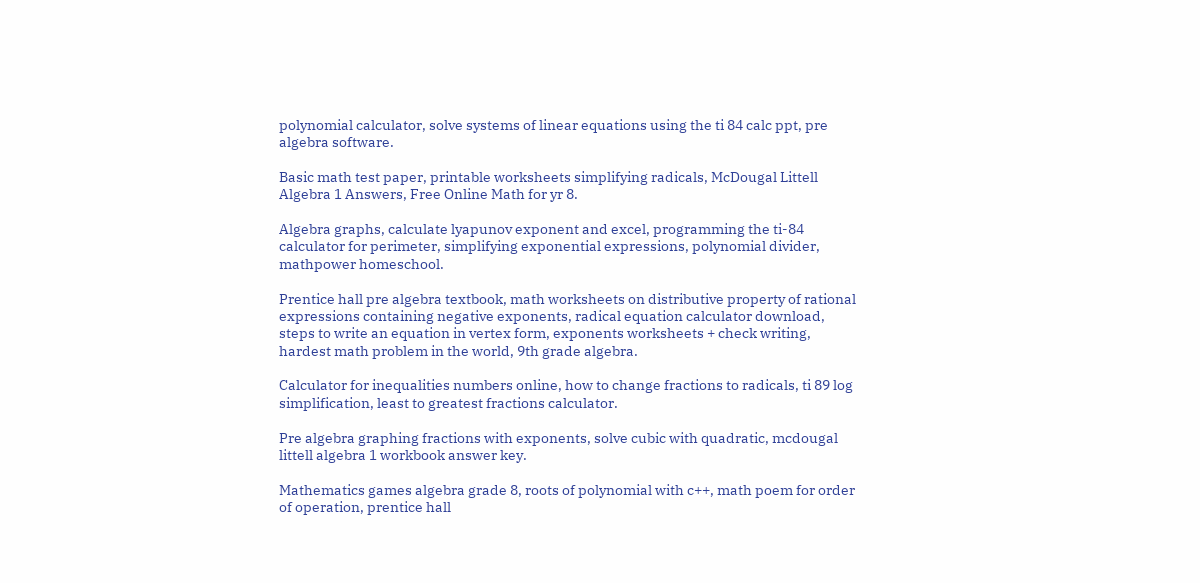polynomial calculator, solve systems of linear equations using the ti 84 calc ppt, pre algebra software.

Basic math test paper, printable worksheets simplifying radicals, McDougal Littell Algebra 1 Answers, Free Online Math for yr 8.

Algebra graphs, calculate lyapunov exponent and excel, programming the ti-84 calculator for perimeter, simplifying exponential expressions, polynomial divider, mathpower homeschool.

Prentice hall pre algebra textbook, math worksheets on distributive property of rational expressions containing negative exponents, radical equation calculator download, steps to write an equation in vertex form, exponents worksheets + check writing, hardest math problem in the world, 9th grade algebra.

Calculator for inequalities numbers online, how to change fractions to radicals, ti 89 log simplification, least to greatest fractions calculator.

Pre algebra graphing fractions with exponents, solve cubic with quadratic, mcdougal littell algebra 1 workbook answer key.

Mathematics games algebra grade 8, roots of polynomial with c++, math poem for order of operation, prentice hall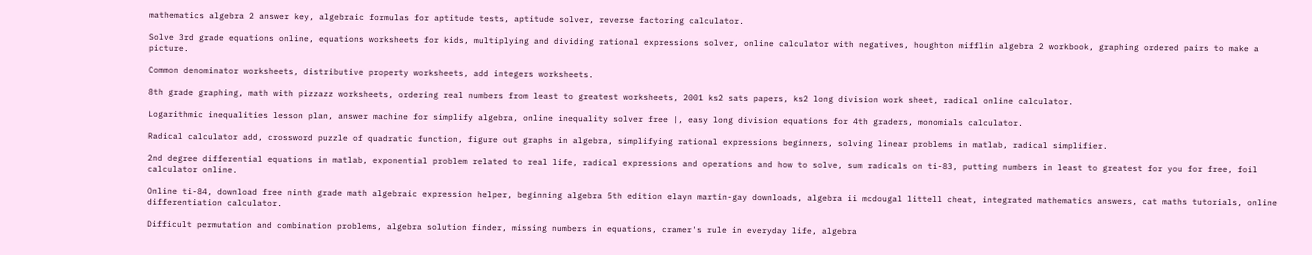mathematics algebra 2 answer key, algebraic formulas for aptitude tests, aptitude solver, reverse factoring calculator.

Solve 3rd grade equations online, equations worksheets for kids, multiplying and dividing rational expressions solver, online calculator with negatives, houghton mifflin algebra 2 workbook, graphing ordered pairs to make a picture.

Common denominator worksheets, distributive property worksheets, add integers worksheets.

8th grade graphing, math with pizzazz worksheets, ordering real numbers from least to greatest worksheets, 2001 ks2 sats papers, ks2 long division work sheet, radical online calculator.

Logarithmic inequalities lesson plan, answer machine for simplify algebra, online inequality solver free |, easy long division equations for 4th graders, monomials calculator.

Radical calculator add, crossword puzzle of quadratic function, figure out graphs in algebra, simplifying rational expressions beginners, solving linear problems in matlab, radical simplifier.

2nd degree differential equations in matlab, exponential problem related to real life, radical expressions and operations and how to solve, sum radicals on ti-83, putting numbers in least to greatest for you for free, foil calculator online.

Online ti-84, download free ninth grade math algebraic expression helper, beginning algebra 5th edition elayn martin-gay downloads, algebra ii mcdougal littell cheat, integrated mathematics answers, cat maths tutorials, online differentiation calculator.

Difficult permutation and combination problems, algebra solution finder, missing numbers in equations, cramer's rule in everyday life, algebra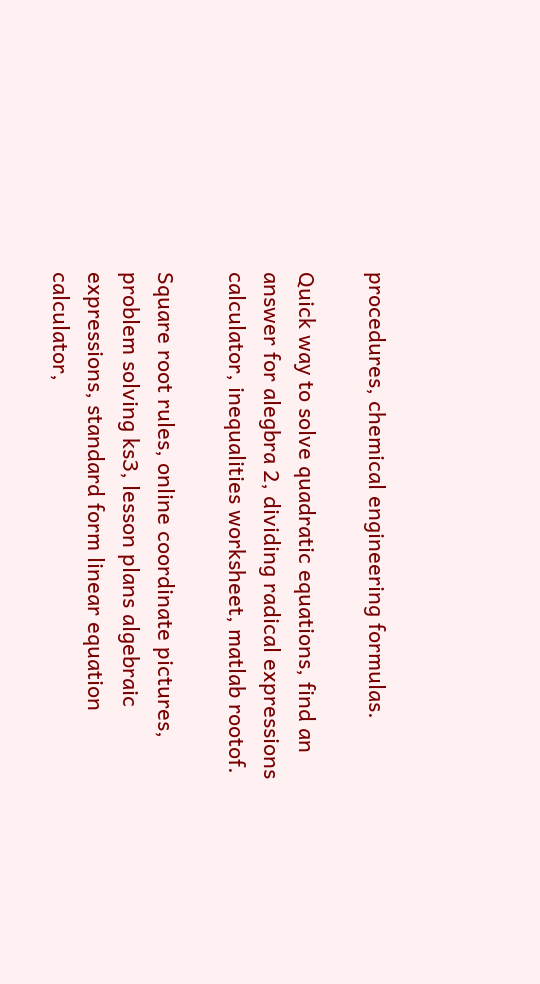procedures, chemical engineering formulas.

Quick way to solve quadratic equations, find an answer for alegbra 2, dividing radical expressions calculator, inequalities worksheet, matlab rootof.

Square root rules, online coordinate pictures, problem solving ks3, lesson plans algebraic expressions, standard form linear equation calculator,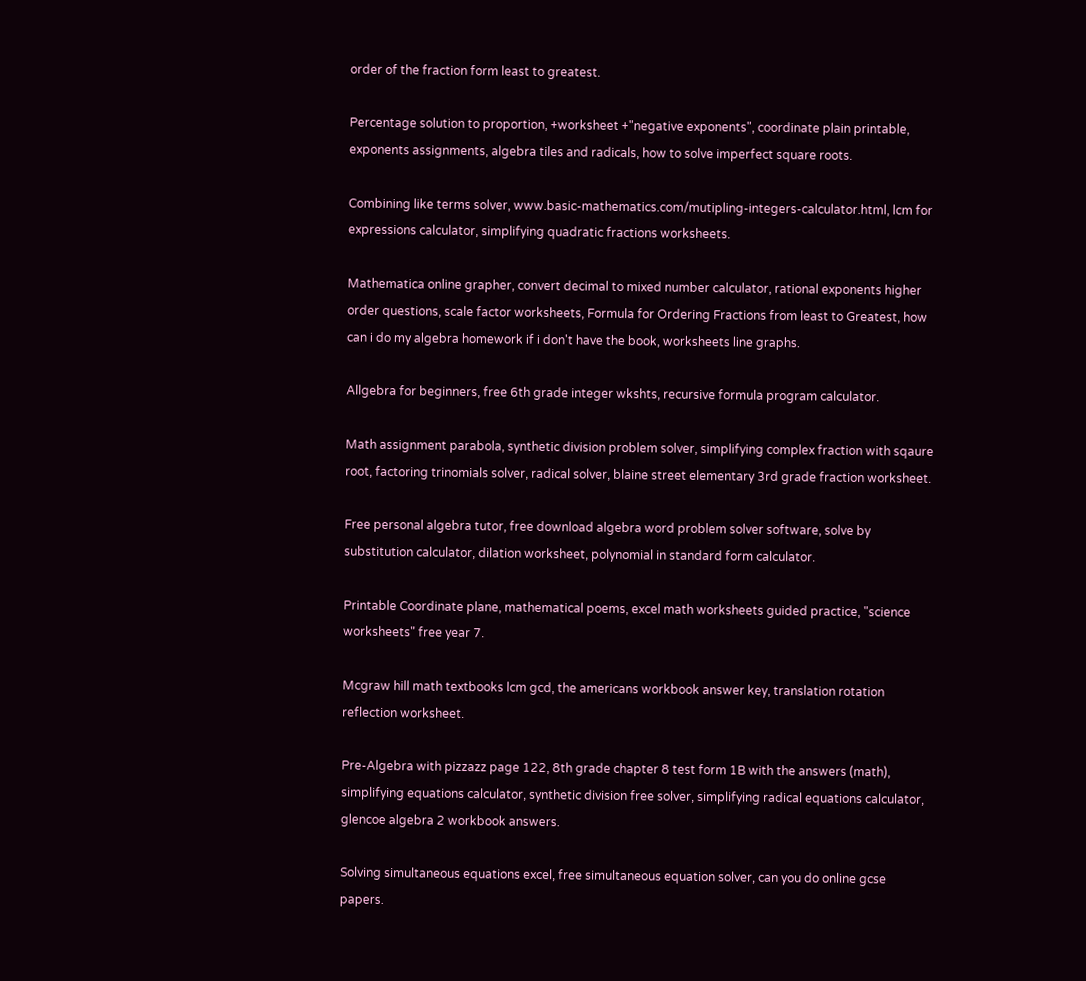order of the fraction form least to greatest.

Percentage solution to proportion, +worksheet +"negative exponents", coordinate plain printable, exponents assignments, algebra tiles and radicals, how to solve imperfect square roots.

Combining like terms solver, www.basic-mathematics.com/mutipling-integers-calculator.html, lcm for expressions calculator, simplifying quadratic fractions worksheets.

Mathematica online grapher, convert decimal to mixed number calculator, rational exponents higher order questions, scale factor worksheets, Formula for Ordering Fractions from least to Greatest, how can i do my algebra homework if i don't have the book, worksheets line graphs.

Allgebra for beginners, free 6th grade integer wkshts, recursive formula program calculator.

Math assignment parabola, synthetic division problem solver, simplifying complex fraction with sqaure root, factoring trinomials solver, radical solver, blaine street elementary 3rd grade fraction worksheet.

Free personal algebra tutor, free download algebra word problem solver software, solve by substitution calculator, dilation worksheet, polynomial in standard form calculator.

Printable Coordinate plane, mathematical poems, excel math worksheets guided practice, "science worksheets" free year 7.

Mcgraw hill math textbooks lcm gcd, the americans workbook answer key, translation rotation reflection worksheet.

Pre-Algebra with pizzazz page 122, 8th grade chapter 8 test form 1B with the answers (math), simplifying equations calculator, synthetic division free solver, simplifying radical equations calculator, glencoe algebra 2 workbook answers.

Solving simultaneous equations excel, free simultaneous equation solver, can you do online gcse papers.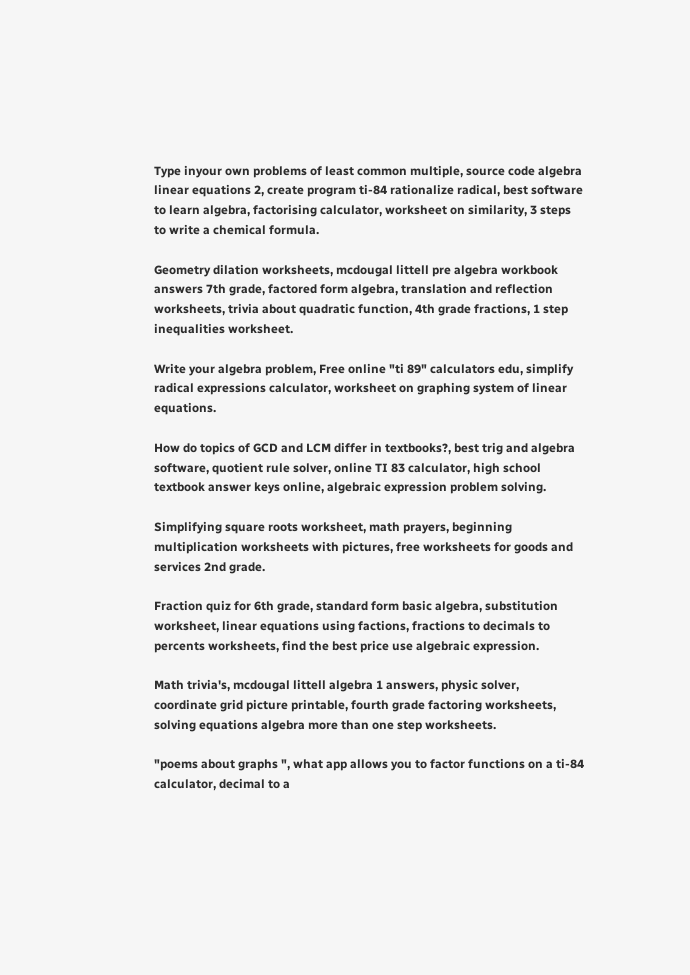Type inyour own problems of least common multiple, source code algebra linear equations 2, create program ti-84 rationalize radical, best software to learn algebra, factorising calculator, worksheet on similarity, 3 steps to write a chemical formula.

Geometry dilation worksheets, mcdougal littell pre algebra workbook answers 7th grade, factored form algebra, translation and reflection worksheets, trivia about quadratic function, 4th grade fractions, 1 step inequalities worksheet.

Write your algebra problem, Free online "ti 89" calculators edu, simplify radical expressions calculator, worksheet on graphing system of linear equations.

How do topics of GCD and LCM differ in textbooks?, best trig and algebra software, quotient rule solver, online TI 83 calculator, high school textbook answer keys online, algebraic expression problem solving.

Simplifying square roots worksheet, math prayers, beginning multiplication worksheets with pictures, free worksheets for goods and services 2nd grade.

Fraction quiz for 6th grade, standard form basic algebra, substitution worksheet, linear equations using factions, fractions to decimals to percents worksheets, find the best price use algebraic expression.

Math trivia's, mcdougal littell algebra 1 answers, physic solver, coordinate grid picture printable, fourth grade factoring worksheets, solving equations algebra more than one step worksheets.

"poems about graphs ", what app allows you to factor functions on a ti-84 calculator, decimal to a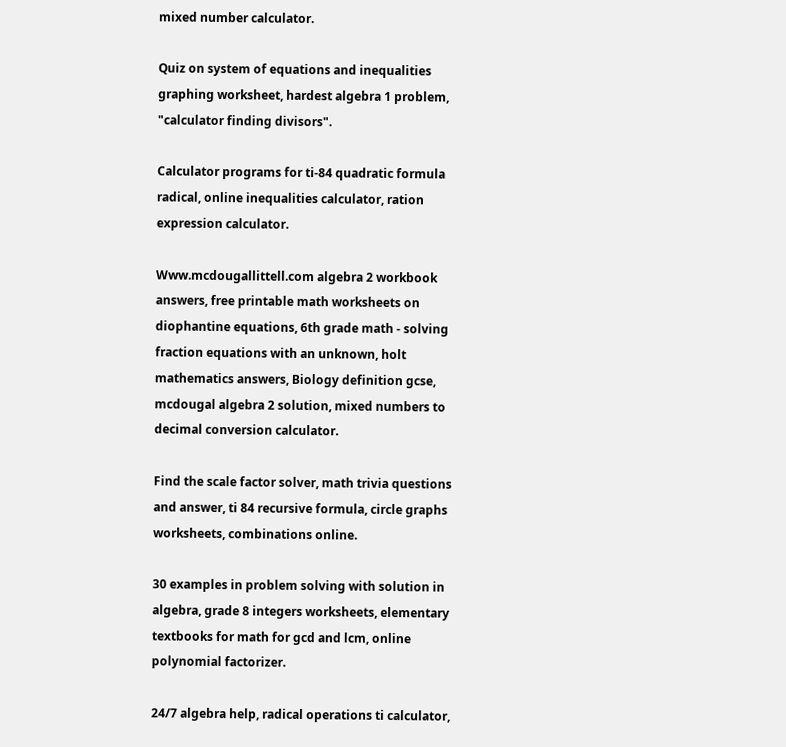mixed number calculator.

Quiz on system of equations and inequalities graphing worksheet, hardest algebra 1 problem, "calculator finding divisors".

Calculator programs for ti-84 quadratic formula radical, online inequalities calculator, ration expression calculator.

Www.mcdougallittell.com algebra 2 workbook answers, free printable math worksheets on diophantine equations, 6th grade math - solving fraction equations with an unknown, holt mathematics answers, Biology definition gcse, mcdougal algebra 2 solution, mixed numbers to decimal conversion calculator.

Find the scale factor solver, math trivia questions and answer, ti 84 recursive formula, circle graphs worksheets, combinations online.

30 examples in problem solving with solution in algebra, grade 8 integers worksheets, elementary textbooks for math for gcd and lcm, online polynomial factorizer.

24/7 algebra help, radical operations ti calculator,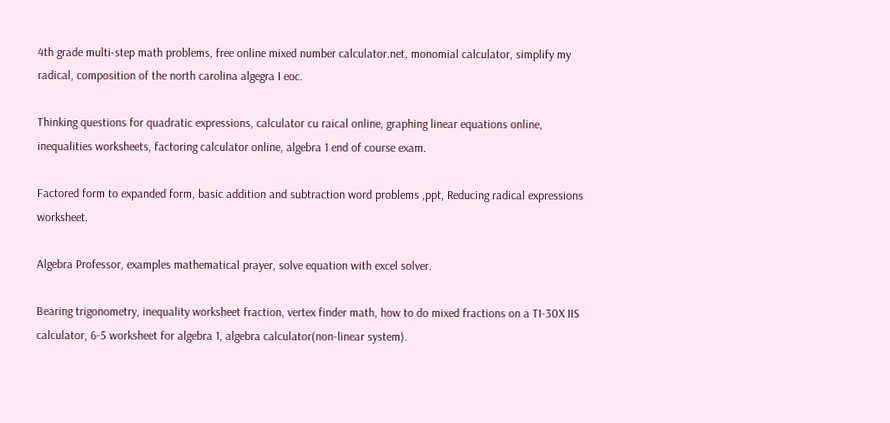4th grade multi-step math problems, free online mixed number calculator.net, monomial calculator, simplify my radical, composition of the north carolina algegra I eoc.

Thinking questions for quadratic expressions, calculator cu raical online, graphing linear equations online, inequalities worksheets, factoring calculator online, algebra 1 end of course exam.

Factored form to expanded form, basic addition and subtraction word problems ,ppt, Reducing radical expressions worksheet.

Algebra Professor, examples mathematical prayer, solve equation with excel solver.

Bearing trigonometry, inequality worksheet fraction, vertex finder math, how to do mixed fractions on a TI-30X IIS calculator, 6-5 worksheet for algebra 1, algebra calculator(non-linear system).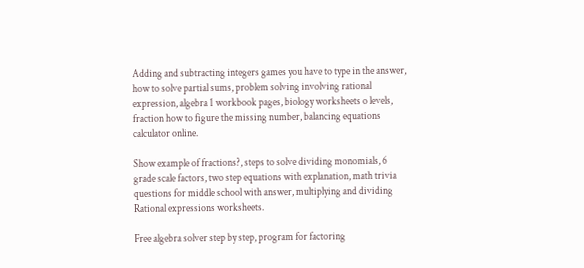Adding and subtracting integers games you have to type in the answer, how to solve partial sums, problem solving involving rational expression, algebra 1 workbook pages, biology worksheets o levels, fraction how to figure the missing number, balancing equations calculator online.

Show example of fractions?, steps to solve dividing monomials, 6 grade scale factors, two step equations with explanation, math trivia questions for middle school with answer, multiplying and dividing Rational expressions worksheets.

Free algebra solver step by step, program for factoring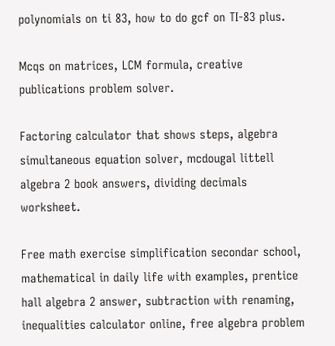polynomials on ti 83, how to do gcf on TI-83 plus.

Mcqs on matrices, LCM formula, creative publications problem solver.

Factoring calculator that shows steps, algebra simultaneous equation solver, mcdougal littell algebra 2 book answers, dividing decimals worksheet.

Free math exercise simplification secondar school, mathematical in daily life with examples, prentice hall algebra 2 answer, subtraction with renaming, inequalities calculator online, free algebra problem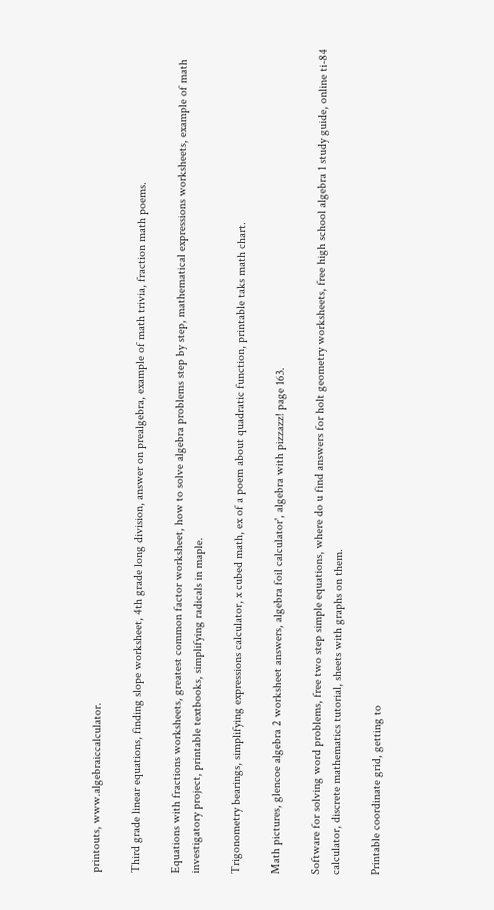printouts, www.algebraiccalculator.

Third grade linear equations, finding slope worksheet, 4th grade long division, answer on prealgebra, example of math trivia, fraction math poems.

Equations with fractions worksheets, greatest common factor worksheet, how to solve algebra problems step by step, mathematical expressions worksheets, example of math investigatory project, printable textbooks, simplifying radicals in maple.

Trigonometry bearings, simplifying expressions calculator, x cubed math, ex of a poem about quadratic function, printable taks math chart.

Math pictures, glencoe algebra 2 worksheet answers, algebra foil calculator', algebra with pizzazz! page 163.

Software for solving word problems, free two step simple equations, where do u find answers for holt geometry worksheets, free high school algebra 1 study guide, online ti-84 calculator, discrete mathematics tutorial, sheets with graphs on them.

Printable coordinate grid, getting to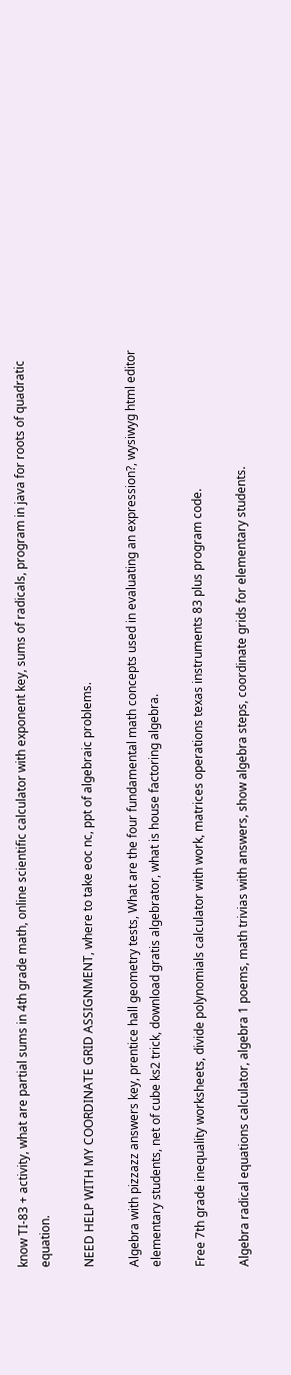know TI-83 + activity, what are partial sums in 4th grade math, online scientific calculator with exponent key, sums of radicals, program in java for roots of quadratic equation.

NEED HELP WITH MY COORDINATE GRID ASSIGNMENT, where to take eoc nc, ppt of algebraic problems.

Algebra with pizzazz answers key, prentice hall geometry tests, What are the four fundamental math concepts used in evaluating an expression?, wysiwyg html editor elementary students, net of cube ks2 trick, download gratis algebrator, what is house factoring algebra.

Free 7th grade inequality worksheets, divide polynomials calculator with work, matrices operations texas instruments 83 plus program code.

Algebra radical equations calculator, algebra 1 poems, math trivias with answers, show algebra steps, coordinate grids for elementary students.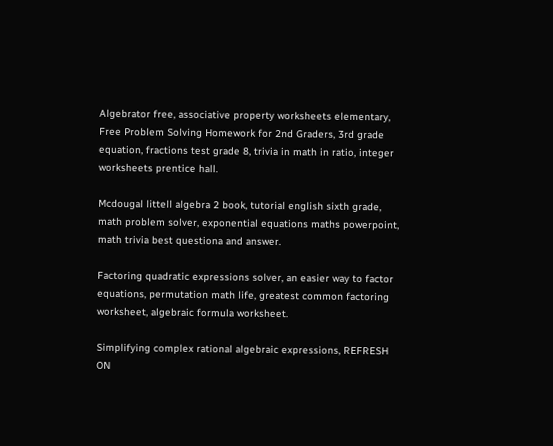Algebrator free, associative property worksheets elementary, Free Problem Solving Homework for 2nd Graders, 3rd grade equation, fractions test grade 8, trivia in math in ratio, integer worksheets prentice hall.

Mcdougal littell algebra 2 book, tutorial english sixth grade, math problem solver, exponential equations maths powerpoint, math trivia best questiona and answer.

Factoring quadratic expressions solver, an easier way to factor equations, permutation math life, greatest common factoring worksheet, algebraic formula worksheet.

Simplifying complex rational algebraic expressions, REFRESH ON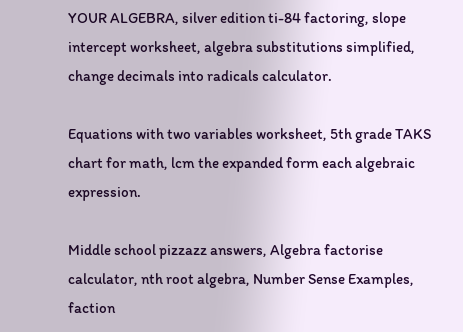YOUR ALGEBRA, silver edition ti-84 factoring, slope intercept worksheet, algebra substitutions simplified, change decimals into radicals calculator.

Equations with two variables worksheet, 5th grade TAKS chart for math, lcm the expanded form each algebraic expression.

Middle school pizzazz answers, Algebra factorise calculator, nth root algebra, Number Sense Examples, faction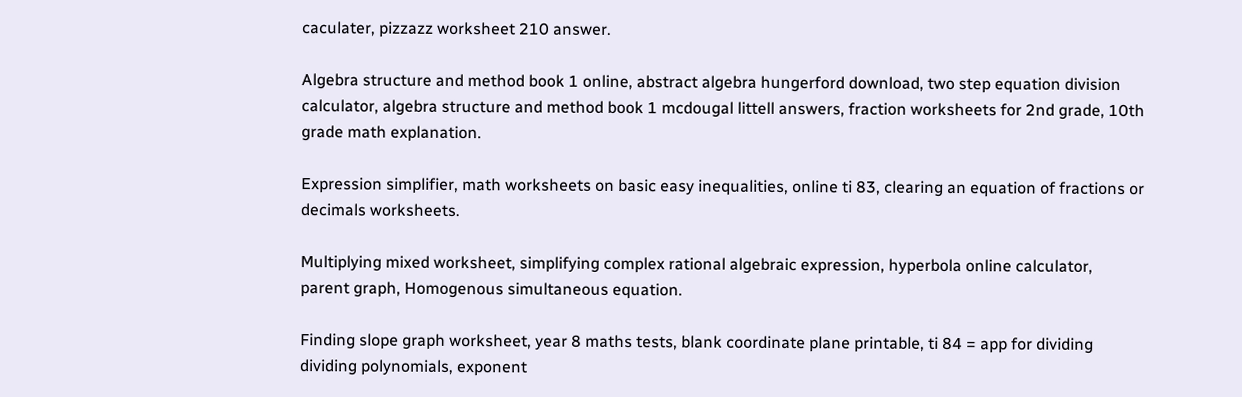caculater, pizzazz worksheet 210 answer.

Algebra structure and method book 1 online, abstract algebra hungerford download, two step equation division calculator, algebra structure and method book 1 mcdougal littell answers, fraction worksheets for 2nd grade, 10th grade math explanation.

Expression simplifier, math worksheets on basic easy inequalities, online ti 83, clearing an equation of fractions or decimals worksheets.

Multiplying mixed worksheet, simplifying complex rational algebraic expression, hyperbola online calculator, parent graph, Homogenous simultaneous equation.

Finding slope graph worksheet, year 8 maths tests, blank coordinate plane printable, ti 84 = app for dividing dividing polynomials, exponent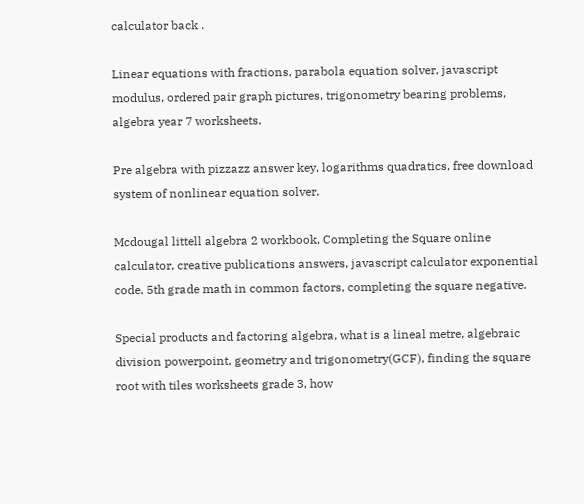calculator back .

Linear equations with fractions, parabola equation solver, javascript modulus, ordered pair graph pictures, trigonometry bearing problems, algebra year 7 worksheets.

Pre algebra with pizzazz answer key, logarithms quadratics, free download system of nonlinear equation solver.

Mcdougal littell algebra 2 workbook, Completing the Square online calculator, creative publications answers, javascript calculator exponential code, 5th grade math in common factors, completing the square negative.

Special products and factoring algebra, what is a lineal metre, algebraic division powerpoint, geometry and trigonometry(GCF), finding the square root with tiles worksheets grade 3, how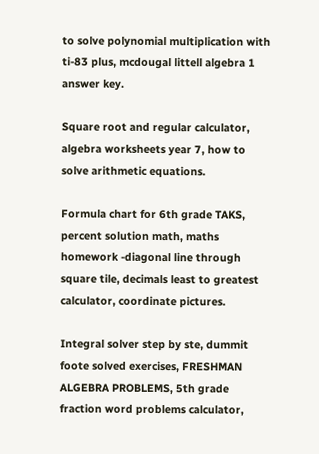to solve polynomial multiplication with ti-83 plus, mcdougal littell algebra 1 answer key.

Square root and regular calculator, algebra worksheets year 7, how to solve arithmetic equations.

Formula chart for 6th grade TAKS, percent solution math, maths homework -diagonal line through square tile, decimals least to greatest calculator, coordinate pictures.

Integral solver step by ste, dummit foote solved exercises, FRESHMAN ALGEBRA PROBLEMS, 5th grade fraction word problems calculator,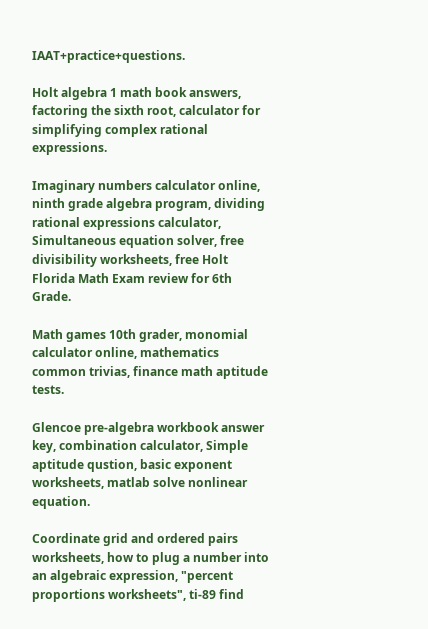IAAT+practice+questions.

Holt algebra 1 math book answers, factoring the sixth root, calculator for simplifying complex rational expressions.

Imaginary numbers calculator online, ninth grade algebra program, dividing rational expressions calculator, Simultaneous equation solver, free divisibility worksheets, free Holt Florida Math Exam review for 6th Grade.

Math games 10th grader, monomial calculator online, mathematics common trivias, finance math aptitude tests.

Glencoe pre-algebra workbook answer key, combination calculator, Simple aptitude qustion, basic exponent worksheets, matlab solve nonlinear equation.

Coordinate grid and ordered pairs worksheets, how to plug a number into an algebraic expression, "percent proportions worksheets", ti-89 find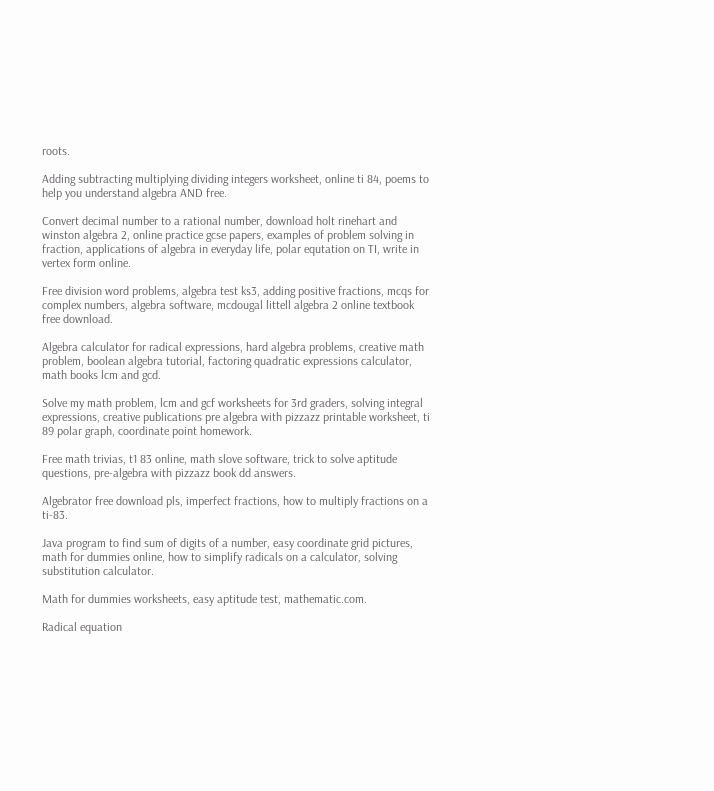roots.

Adding subtracting multiplying dividing integers worksheet, online ti 84, poems to help you understand algebra AND free.

Convert decimal number to a rational number, download holt rinehart and winston algebra 2, online practice gcse papers, examples of problem solving in fraction, applications of algebra in everyday life, polar equtation on TI, write in vertex form online.

Free division word problems, algebra test ks3, adding positive fractions, mcqs for complex numbers, algebra software, mcdougal littell algebra 2 online textbook free download.

Algebra calculator for radical expressions, hard algebra problems, creative math problem, boolean algebra tutorial, factoring quadratic expressions calculator, math books lcm and gcd.

Solve my math problem, lcm and gcf worksheets for 3rd graders, solving integral expressions, creative publications pre algebra with pizzazz printable worksheet, ti 89 polar graph, coordinate point homework.

Free math trivias, t1 83 online, math slove software, trick to solve aptitude questions, pre-algebra with pizzazz book dd answers.

Algebrator free download pls, imperfect fractions, how to multiply fractions on a ti-83.

Java program to find sum of digits of a number, easy coordinate grid pictures, math for dummies online, how to simplify radicals on a calculator, solving substitution calculator.

Math for dummies worksheets, easy aptitude test, mathematic.com.

Radical equation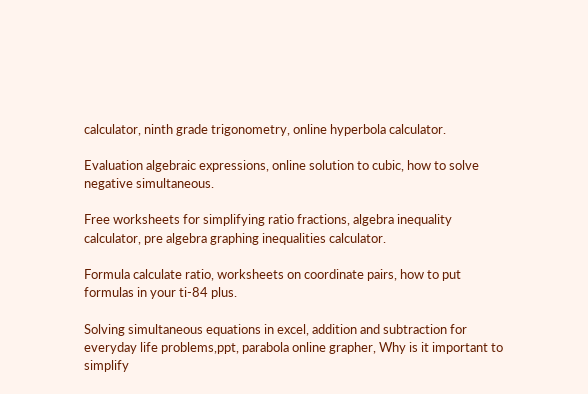calculator, ninth grade trigonometry, online hyperbola calculator.

Evaluation algebraic expressions, online solution to cubic, how to solve negative simultaneous.

Free worksheets for simplifying ratio fractions, algebra inequality calculator, pre algebra graphing inequalities calculator.

Formula calculate ratio, worksheets on coordinate pairs, how to put formulas in your ti-84 plus.

Solving simultaneous equations in excel, addition and subtraction for everyday life problems,ppt, parabola online grapher, Why is it important to simplify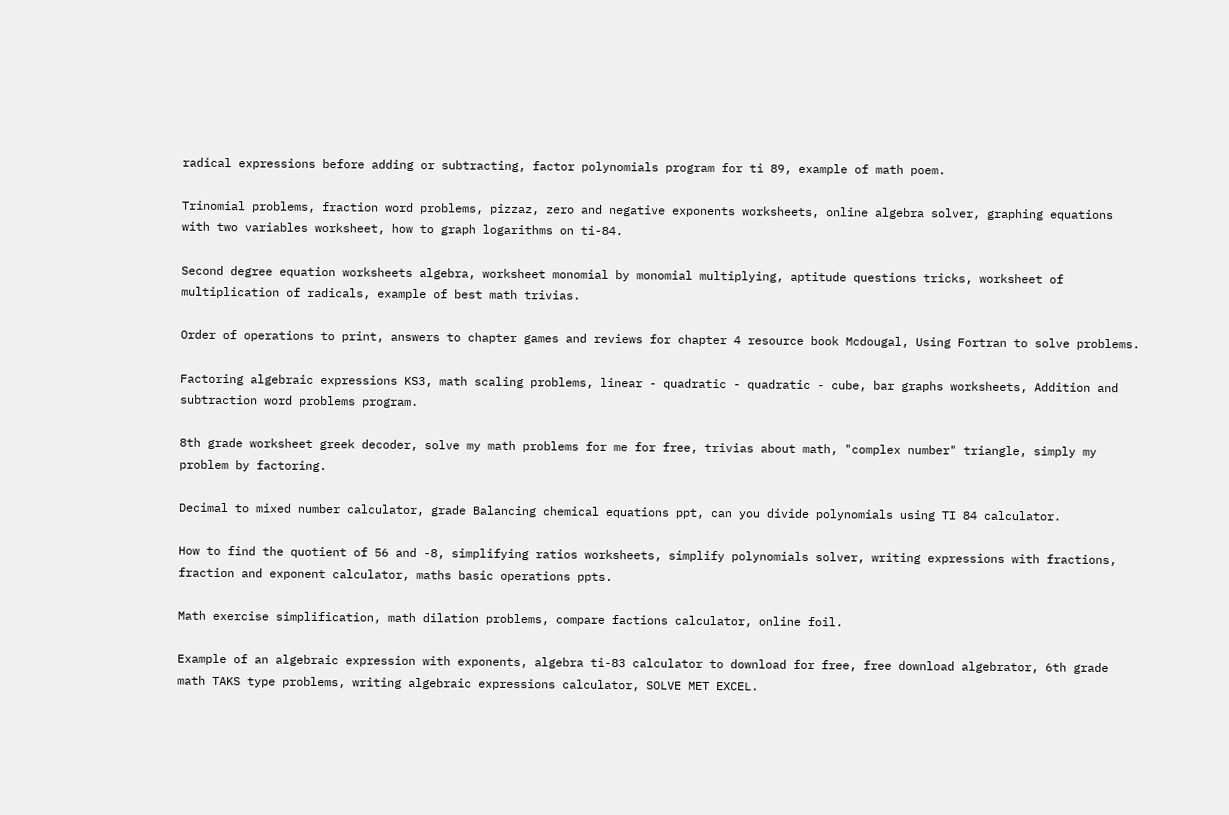radical expressions before adding or subtracting, factor polynomials program for ti 89, example of math poem.

Trinomial problems, fraction word problems, pizzaz, zero and negative exponents worksheets, online algebra solver, graphing equations with two variables worksheet, how to graph logarithms on ti-84.

Second degree equation worksheets algebra, worksheet monomial by monomial multiplying, aptitude questions tricks, worksheet of multiplication of radicals, example of best math trivias.

Order of operations to print, answers to chapter games and reviews for chapter 4 resource book Mcdougal, Using Fortran to solve problems.

Factoring algebraic expressions KS3, math scaling problems, linear - quadratic - quadratic - cube, bar graphs worksheets, Addition and subtraction word problems program.

8th grade worksheet greek decoder, solve my math problems for me for free, trivias about math, "complex number" triangle, simply my problem by factoring.

Decimal to mixed number calculator, grade Balancing chemical equations ppt, can you divide polynomials using TI 84 calculator.

How to find the quotient of 56 and -8, simplifying ratios worksheets, simplify polynomials solver, writing expressions with fractions, fraction and exponent calculator, maths basic operations ppts.

Math exercise simplification, math dilation problems, compare factions calculator, online foil.

Example of an algebraic expression with exponents, algebra ti-83 calculator to download for free, free download algebrator, 6th grade math TAKS type problems, writing algebraic expressions calculator, SOLVE MET EXCEL.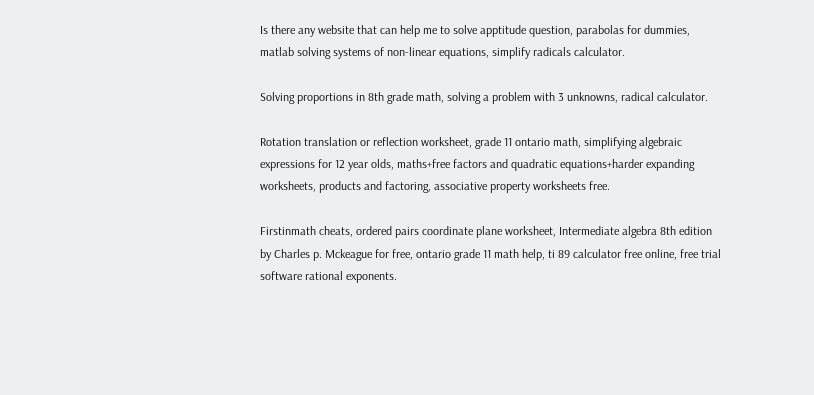Is there any website that can help me to solve apptitude question, parabolas for dummies, matlab solving systems of non-linear equations, simplify radicals calculator.

Solving proportions in 8th grade math, solving a problem with 3 unknowns, radical calculator.

Rotation translation or reflection worksheet, grade 11 ontario math, simplifying algebraic expressions for 12 year olds, maths+free factors and quadratic equations+harder expanding worksheets, products and factoring, associative property worksheets free.

Firstinmath cheats, ordered pairs coordinate plane worksheet, Intermediate algebra 8th edition by Charles p. Mckeague for free, ontario grade 11 math help, ti 89 calculator free online, free trial software rational exponents.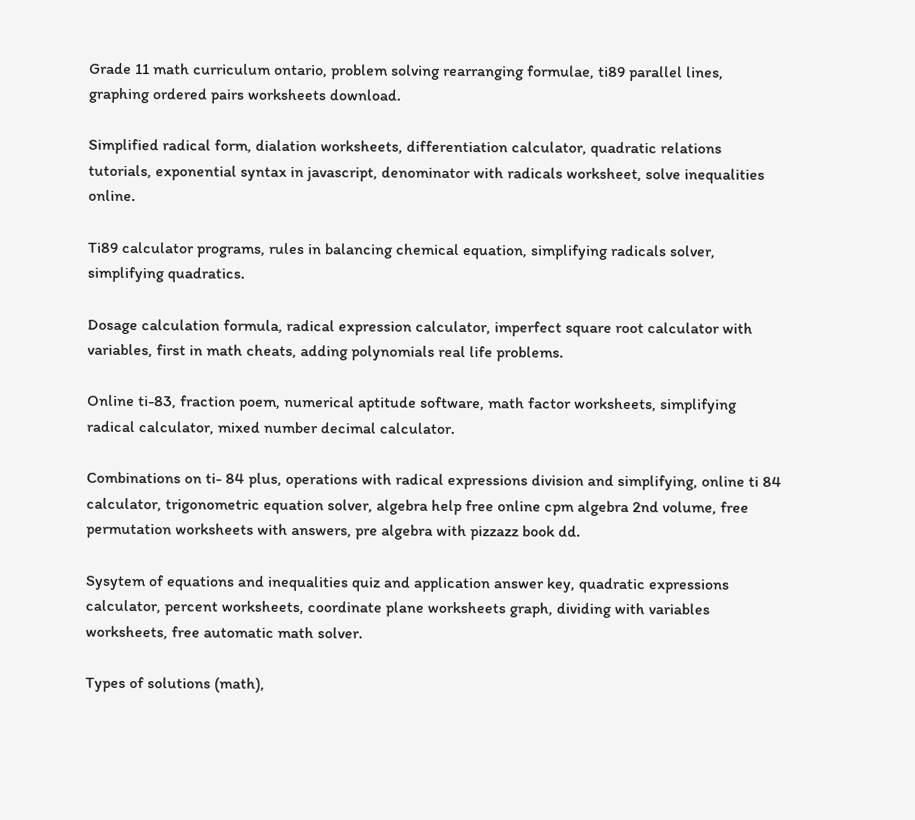Grade 11 math curriculum ontario, problem solving rearranging formulae, ti89 parallel lines, graphing ordered pairs worksheets download.

Simplified radical form, dialation worksheets, differentiation calculator, quadratic relations tutorials, exponential syntax in javascript, denominator with radicals worksheet, solve inequalities online.

Ti89 calculator programs, rules in balancing chemical equation, simplifying radicals solver, simplifying quadratics.

Dosage calculation formula, radical expression calculator, imperfect square root calculator with variables, first in math cheats, adding polynomials real life problems.

Online ti-83, fraction poem, numerical aptitude software, math factor worksheets, simplifying radical calculator, mixed number decimal calculator.

Combinations on ti- 84 plus, operations with radical expressions division and simplifying, online ti 84 calculator, trigonometric equation solver, algebra help free online cpm algebra 2nd volume, free permutation worksheets with answers, pre algebra with pizzazz book dd.

Sysytem of equations and inequalities quiz and application answer key, quadratic expressions calculator, percent worksheets, coordinate plane worksheets graph, dividing with variables worksheets, free automatic math solver.

Types of solutions (math),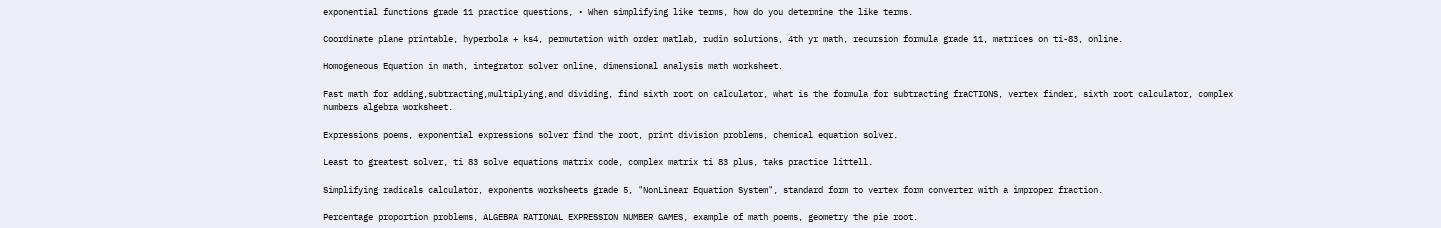exponential functions grade 11 practice questions, • When simplifying like terms, how do you determine the like terms.

Coordinate plane printable, hyperbola + ks4, permutation with order matlab, rudin solutions, 4th yr math, recursion formula grade 11, matrices on ti-83, online.

Homogeneous Equation in math, integrator solver online, dimensional analysis math worksheet.

Fast math for adding,subtracting,multiplying,and dividing, find sixth root on calculator, what is the formula for subtracting fraCTIONS, vertex finder, sixth root calculator, complex numbers algebra worksheet.

Expressions poems, exponential expressions solver find the root, print division problems, chemical equation solver.

Least to greatest solver, ti 83 solve equations matrix code, complex matrix ti 83 plus, taks practice littell.

Simplifying radicals calculator, exponents worksheets grade 5, "NonLinear Equation System", standard form to vertex form converter with a improper fraction.

Percentage proportion problems, ALGEBRA RATIONAL EXPRESSION NUMBER GAMES, example of math poems, geometry the pie root.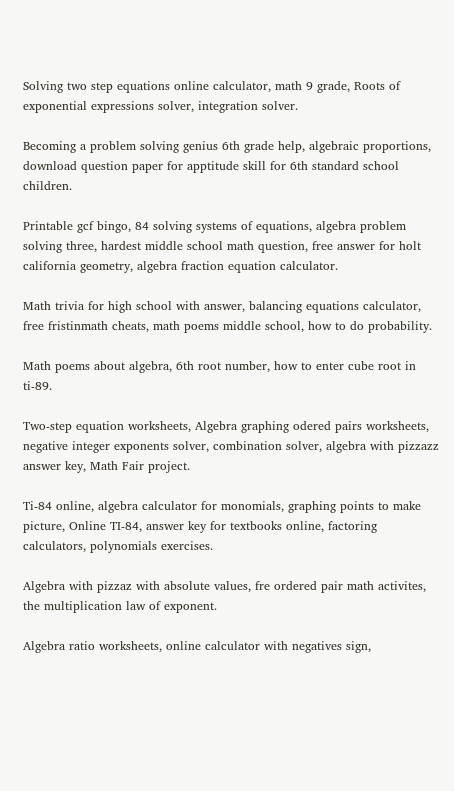Solving two step equations online calculator, math 9 grade, Roots of exponential expressions solver, integration solver.

Becoming a problem solving genius 6th grade help, algebraic proportions, download question paper for apptitude skill for 6th standard school children.

Printable gcf bingo, 84 solving systems of equations, algebra problem solving three, hardest middle school math question, free answer for holt california geometry, algebra fraction equation calculator.

Math trivia for high school with answer, balancing equations calculator, free fristinmath cheats, math poems middle school, how to do probability.

Math poems about algebra, 6th root number, how to enter cube root in ti-89.

Two-step equation worksheets, Algebra graphing odered pairs worksheets, negative integer exponents solver, combination solver, algebra with pizzazz answer key, Math Fair project.

Ti-84 online, algebra calculator for monomials, graphing points to make picture, Online TI-84, answer key for textbooks online, factoring calculators, polynomials exercises.

Algebra with pizzaz with absolute values, fre ordered pair math activites, the multiplication law of exponent.

Algebra ratio worksheets, online calculator with negatives sign,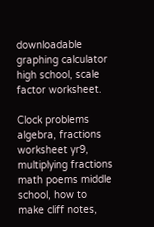downloadable graphing calculator high school, scale factor worksheet.

Clock problems algebra, fractions worksheet yr9, multiplying fractions math poems middle school, how to make cliff notes,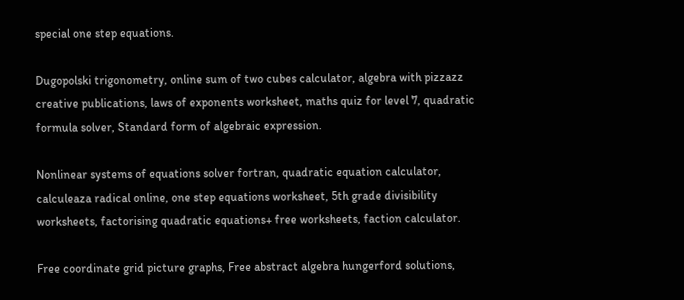special one step equations.

Dugopolski trigonometry, online sum of two cubes calculator, algebra with pizzazz creative publications, laws of exponents worksheet, maths quiz for level 7, quadratic formula solver, Standard form of algebraic expression.

Nonlinear systems of equations solver fortran, quadratic equation calculator, calculeaza radical online, one step equations worksheet, 5th grade divisibility worksheets, factorising quadratic equations+ free worksheets, faction calculator.

Free coordinate grid picture graphs, Free abstract algebra hungerford solutions,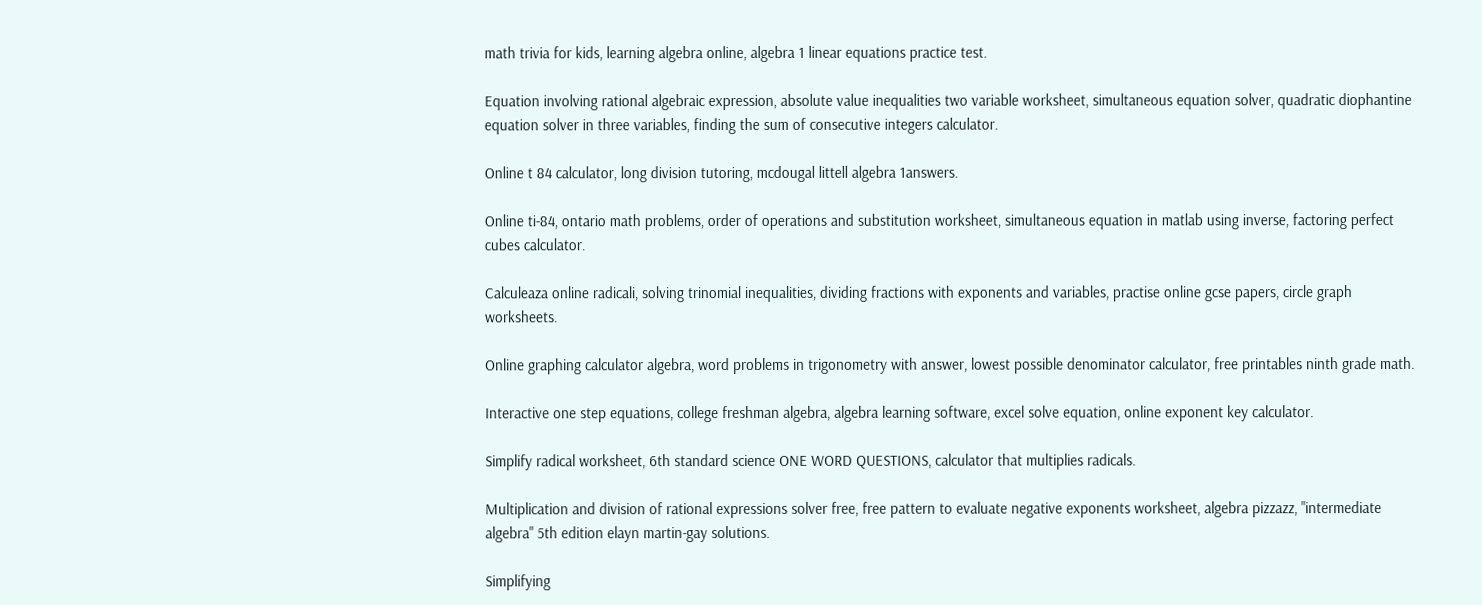math trivia for kids, learning algebra online, algebra 1 linear equations practice test.

Equation involving rational algebraic expression, absolute value inequalities two variable worksheet, simultaneous equation solver, quadratic diophantine equation solver in three variables, finding the sum of consecutive integers calculator.

Online t 84 calculator, long division tutoring, mcdougal littell algebra 1answers.

Online ti-84, ontario math problems, order of operations and substitution worksheet, simultaneous equation in matlab using inverse, factoring perfect cubes calculator.

Calculeaza online radicali, solving trinomial inequalities, dividing fractions with exponents and variables, practise online gcse papers, circle graph worksheets.

Online graphing calculator algebra, word problems in trigonometry with answer, lowest possible denominator calculator, free printables ninth grade math.

Interactive one step equations, college freshman algebra, algebra learning software, excel solve equation, online exponent key calculator.

Simplify radical worksheet, 6th standard science ONE WORD QUESTIONS, calculator that multiplies radicals.

Multiplication and division of rational expressions solver free, free pattern to evaluate negative exponents worksheet, algebra pizzazz, "intermediate algebra" 5th edition elayn martin-gay solutions.

Simplifying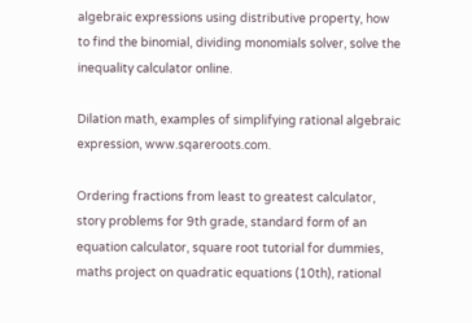algebraic expressions using distributive property, how to find the binomial, dividing monomials solver, solve the inequality calculator online.

Dilation math, examples of simplifying rational algebraic expression, www.sqareroots.com.

Ordering fractions from least to greatest calculator, story problems for 9th grade, standard form of an equation calculator, square root tutorial for dummies, maths project on quadratic equations (10th), rational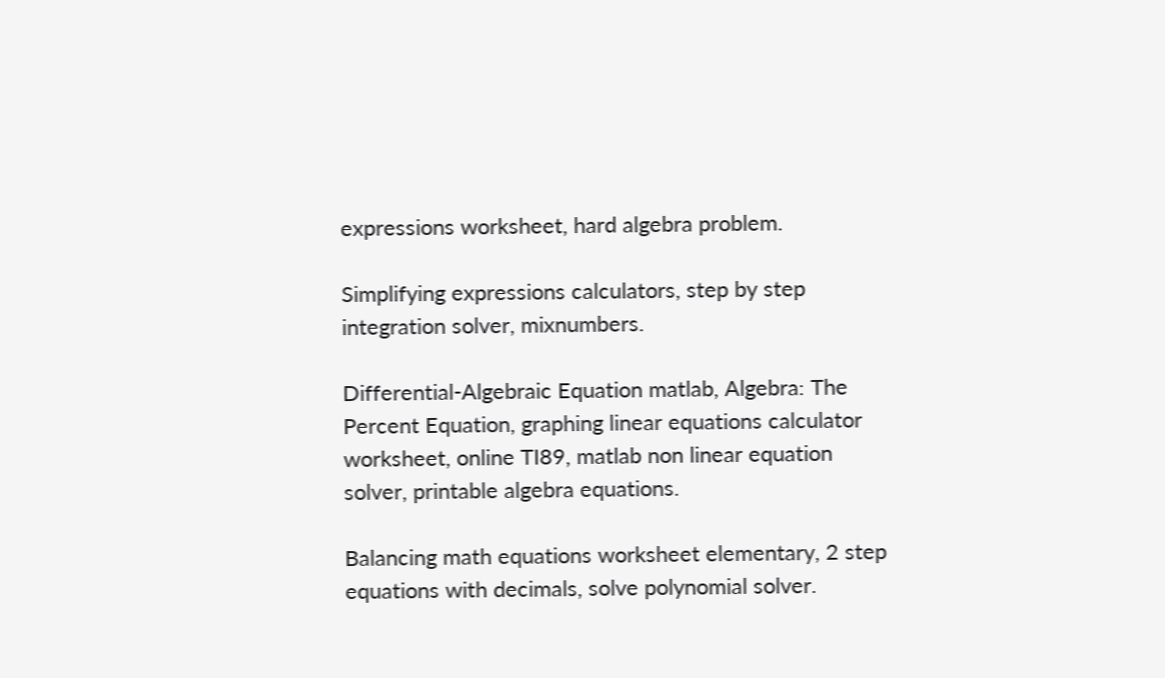expressions worksheet, hard algebra problem.

Simplifying expressions calculators, step by step integration solver, mixnumbers.

Differential-Algebraic Equation matlab, Algebra: The Percent Equation, graphing linear equations calculator worksheet, online TI89, matlab non linear equation solver, printable algebra equations.

Balancing math equations worksheet elementary, 2 step equations with decimals, solve polynomial solver.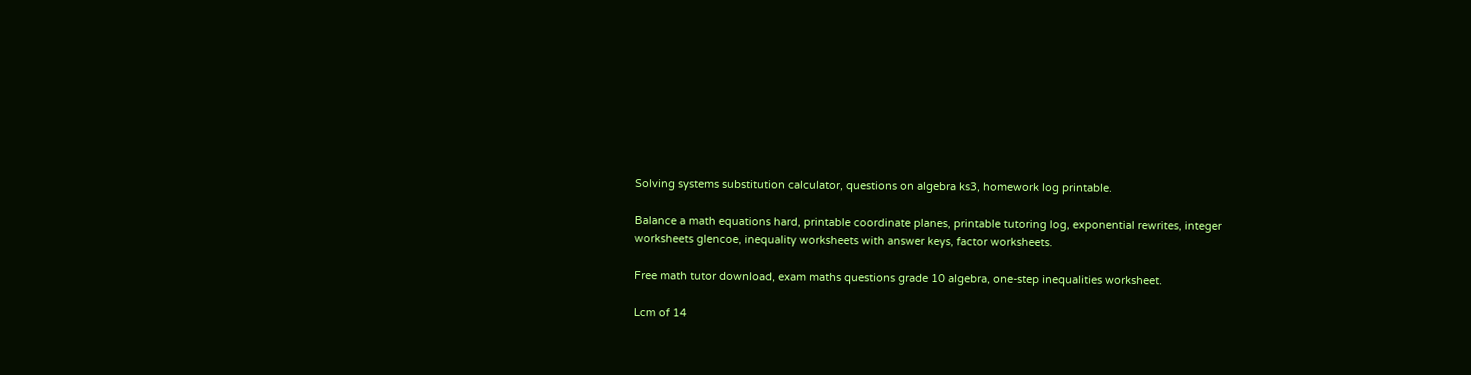Solving systems substitution calculator, questions on algebra ks3, homework log printable.

Balance a math equations hard, printable coordinate planes, printable tutoring log, exponential rewrites, integer worksheets glencoe, inequality worksheets with answer keys, factor worksheets.

Free math tutor download, exam maths questions grade 10 algebra, one-step inequalities worksheet.

Lcm of 14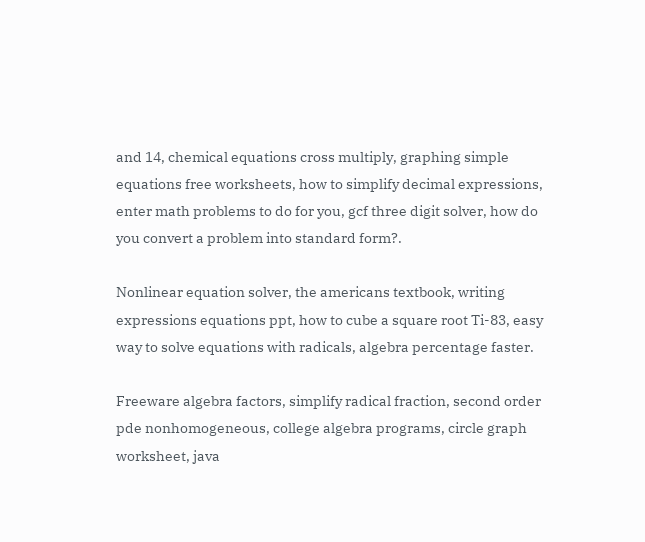and 14, chemical equations cross multiply, graphing simple equations free worksheets, how to simplify decimal expressions, enter math problems to do for you, gcf three digit solver, how do you convert a problem into standard form?.

Nonlinear equation solver, the americans textbook, writing expressions equations ppt, how to cube a square root Ti-83, easy way to solve equations with radicals, algebra percentage faster.

Freeware algebra factors, simplify radical fraction, second order pde nonhomogeneous, college algebra programs, circle graph worksheet, java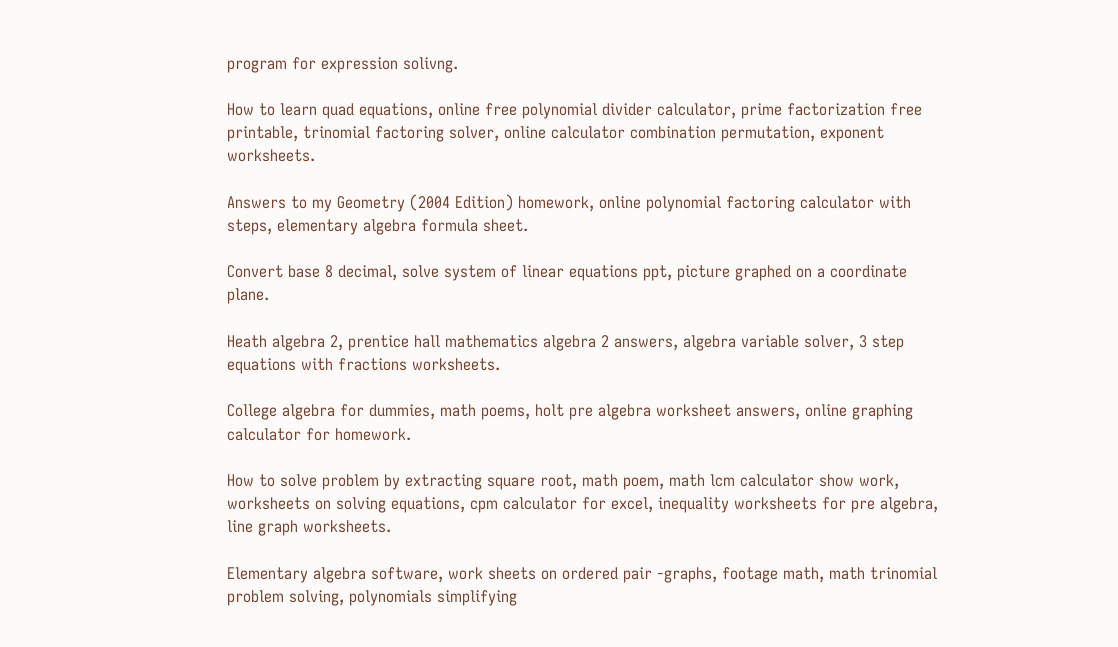program for expression solivng.

How to learn quad equations, online free polynomial divider calculator, prime factorization free printable, trinomial factoring solver, online calculator combination permutation, exponent worksheets.

Answers to my Geometry (2004 Edition) homework, online polynomial factoring calculator with steps, elementary algebra formula sheet.

Convert base 8 decimal, solve system of linear equations ppt, picture graphed on a coordinate plane.

Heath algebra 2, prentice hall mathematics algebra 2 answers, algebra variable solver, 3 step equations with fractions worksheets.

College algebra for dummies, math poems, holt pre algebra worksheet answers, online graphing calculator for homework.

How to solve problem by extracting square root, math poem, math lcm calculator show work, worksheets on solving equations, cpm calculator for excel, inequality worksheets for pre algebra, line graph worksheets.

Elementary algebra software, work sheets on ordered pair -graphs, footage math, math trinomial problem solving, polynomials simplifying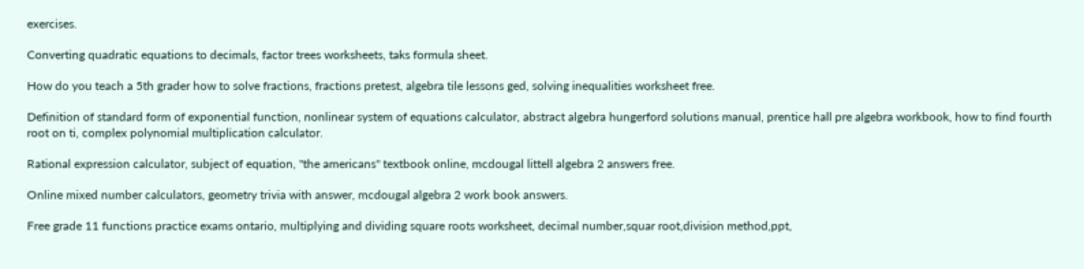exercises.

Converting quadratic equations to decimals, factor trees worksheets, taks formula sheet.

How do you teach a 5th grader how to solve fractions, fractions pretest, algebra tile lessons ged, solving inequalities worksheet free.

Definition of standard form of exponential function, nonlinear system of equations calculator, abstract algebra hungerford solutions manual, prentice hall pre algebra workbook, how to find fourth root on ti, complex polynomial multiplication calculator.

Rational expression calculator, subject of equation, "the americans" textbook online, mcdougal littell algebra 2 answers free.

Online mixed number calculators, geometry trivia with answer, mcdougal algebra 2 work book answers.

Free grade 11 functions practice exams ontario, multiplying and dividing square roots worksheet, decimal number,squar root,division method,ppt,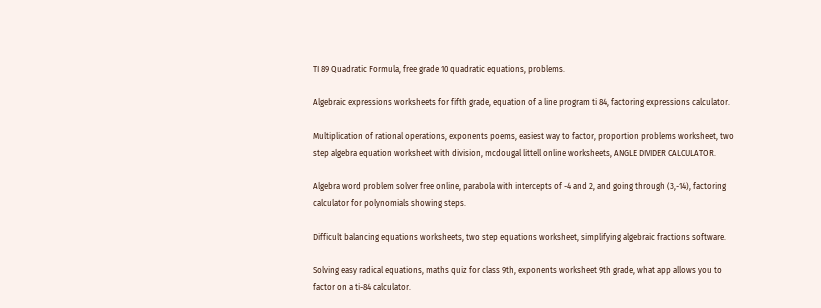TI 89 Quadratic Formula, free grade 10 quadratic equations, problems.

Algebraic expressions worksheets for fifth grade, equation of a line program ti 84, factoring expressions calculator.

Multiplication of rational operations, exponents poems, easiest way to factor, proportion problems worksheet, two step algebra equation worksheet with division, mcdougal littell online worksheets, ANGLE DIVIDER CALCULATOR.

Algebra word problem solver free online, parabola with intercepts of -4 and 2, and going through (3,-14), factoring calculator for polynomials showing steps.

Difficult balancing equations worksheets, two step equations worksheet, simplifying algebraic fractions software.

Solving easy radical equations, maths quiz for class 9th, exponents worksheet 9th grade, what app allows you to factor on a ti-84 calculator.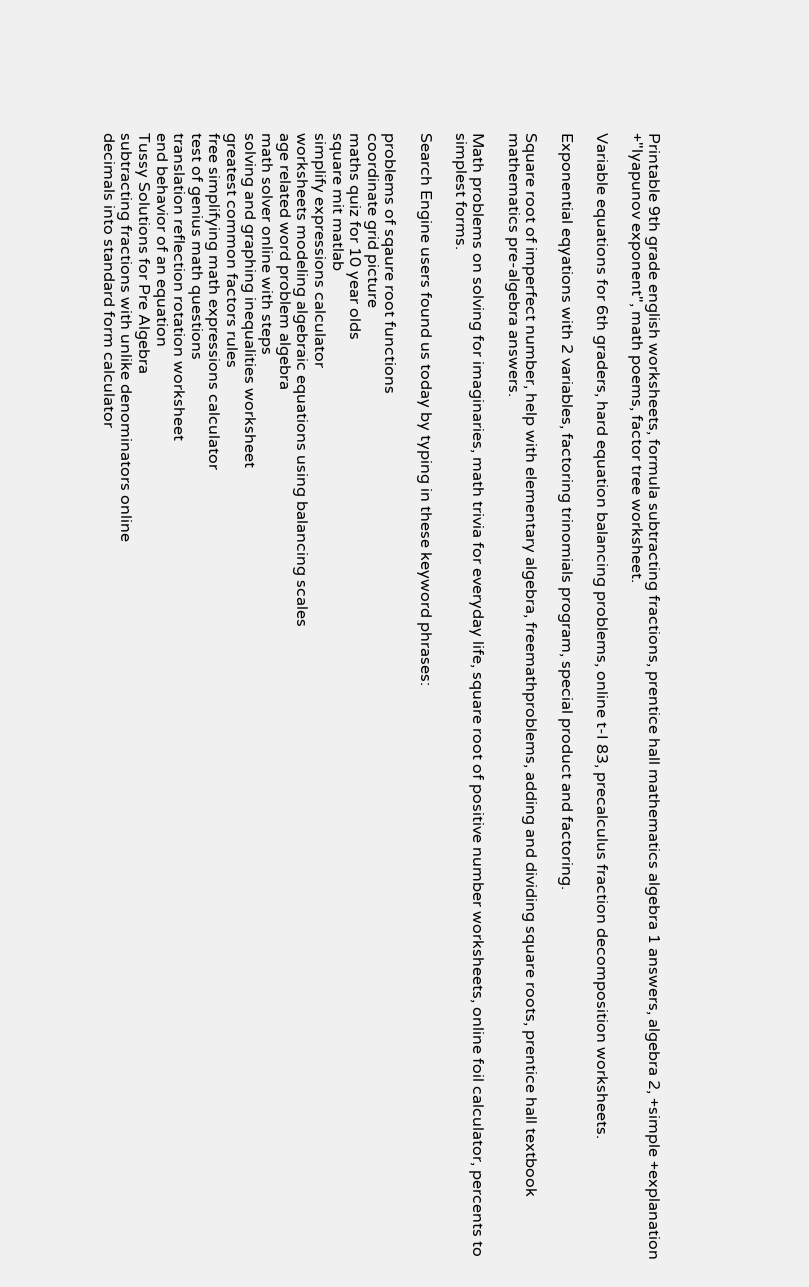Printable 9th grade english worksheets, formula subtracting fractions, prentice hall mathematics algebra 1 answers, algebra 2, +simple +explanation +"lyapunov exponent", math poems, factor tree worksheet.

Variable equations for 6th graders, hard equation balancing problems, online t-I 83, precalculus fraction decomposition worksheets.

Exponential eqyations with 2 variables, factoring trinomials program, special product and factoring.

Square root of imperfect number, help with elementary algebra, freemathproblems, adding and dividing square roots, prentice hall textbook mathematics pre-algebra answers.

Math problems on solving for imaginaries, math trivia for everyday life, square root of positive number worksheets, online foil calculator, percents to simplest forms.

Search Engine users found us today by typing in these keyword phrases:

problems of sqaure root functions
coordinate grid picture
maths quiz for 10 year olds
square mit matlab
simplify expressions calculator
worksheets modeling algebraic equations using balancing scales
age related word problem algebra
math solver online with steps
solving and graphing inequalities worksheet
greatest common factors rules
free simplifying math expressions calculator
test of genius math questions
translation reflection rotation worksheet
end behavior of an equation
Tussy Solutions for Pre Algebra
subtracting fractions with unlike denominators online
decimals into standard form calculator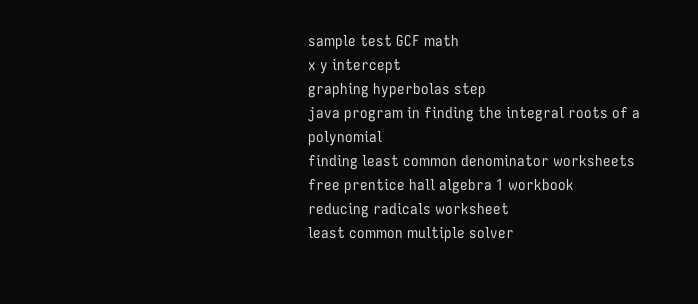sample test GCF math
x y intercept
graphing hyperbolas step
java program in finding the integral roots of a polynomial
finding least common denominator worksheets
free prentice hall algebra 1 workbook
reducing radicals worksheet
least common multiple solver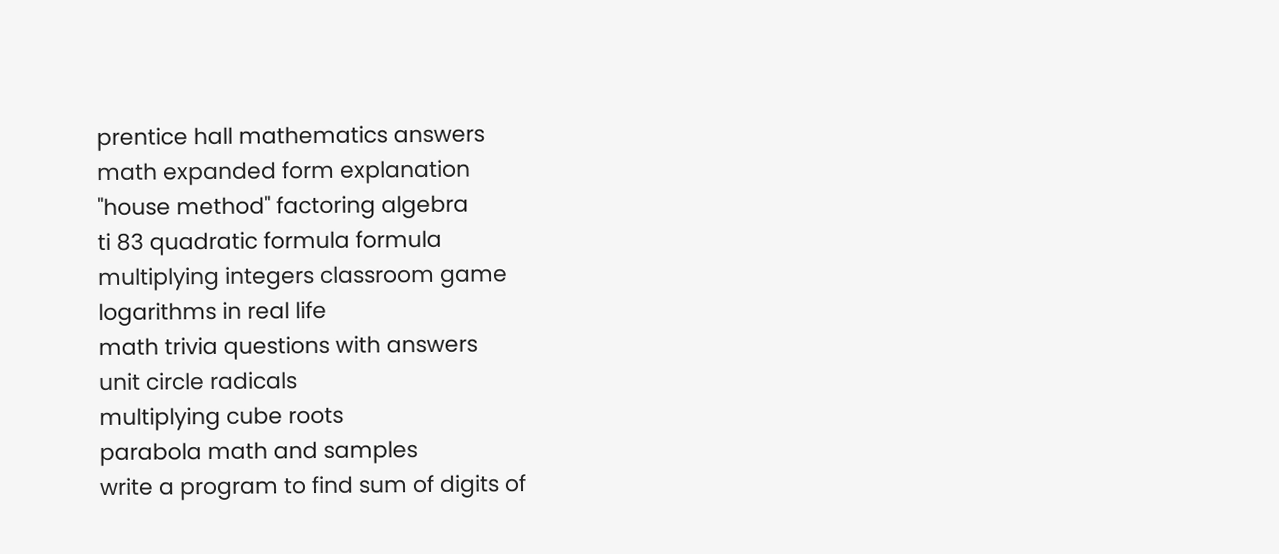prentice hall mathematics answers
math expanded form explanation
"house method" factoring algebra
ti 83 quadratic formula formula
multiplying integers classroom game
logarithms in real life
math trivia questions with answers
unit circle radicals
multiplying cube roots
parabola math and samples
write a program to find sum of digits of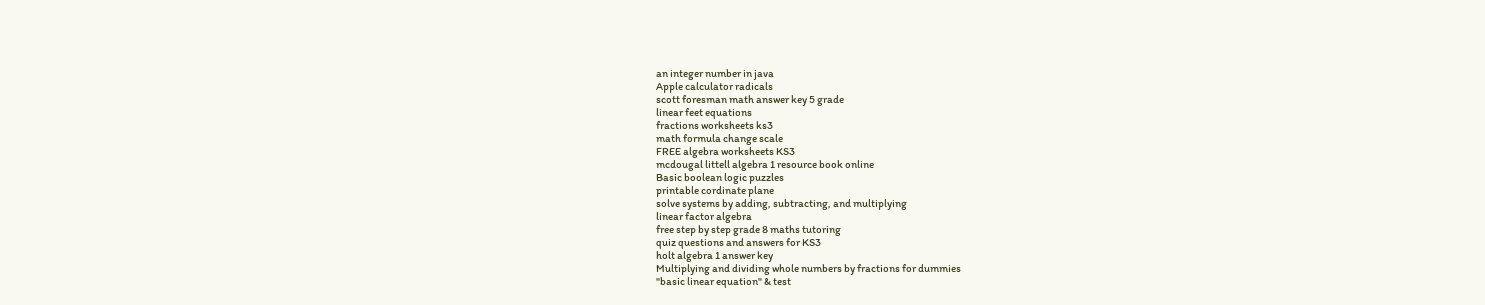an integer number in java
Apple calculator radicals
scott foresman math answer key 5 grade
linear feet equations
fractions worksheets ks3
math formula change scale
FREE algebra worksheets KS3
mcdougal littell algebra 1 resource book online
Basic boolean logic puzzles
printable cordinate plane
solve systems by adding, subtracting, and multiplying
linear factor algebra
free step by step grade 8 maths tutoring
quiz questions and answers for KS3
holt algebra 1 answer key
Multiplying and dividing whole numbers by fractions for dummies
"basic linear equation" & test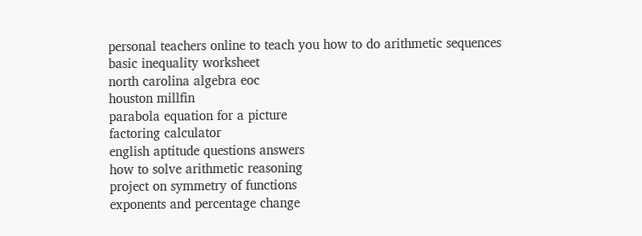personal teachers online to teach you how to do arithmetic sequences
basic inequality worksheet
north carolina algebra eoc
houston millfin
parabola equation for a picture
factoring calculator
english aptitude questions answers
how to solve arithmetic reasoning
project on symmetry of functions
exponents and percentage change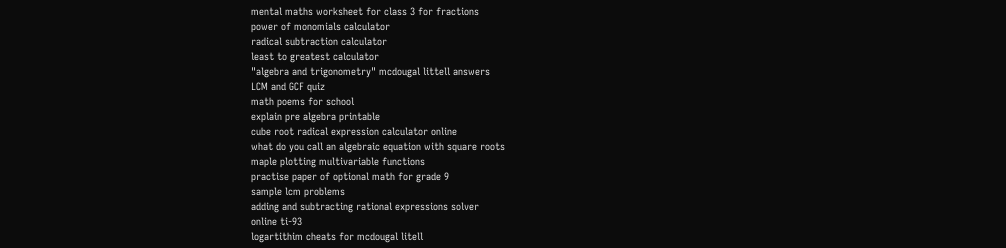mental maths worksheet for class 3 for fractions
power of monomials calculator
radical subtraction calculator
least to greatest calculator
"algebra and trigonometry" mcdougal littell answers
LCM and GCF quiz
math poems for school
explain pre algebra printable
cube root radical expression calculator online
what do you call an algebraic equation with square roots
maple plotting multivariable functions
practise paper of optional math for grade 9
sample lcm problems
adding and subtracting rational expressions solver
online ti-93
logartithim cheats for mcdougal litell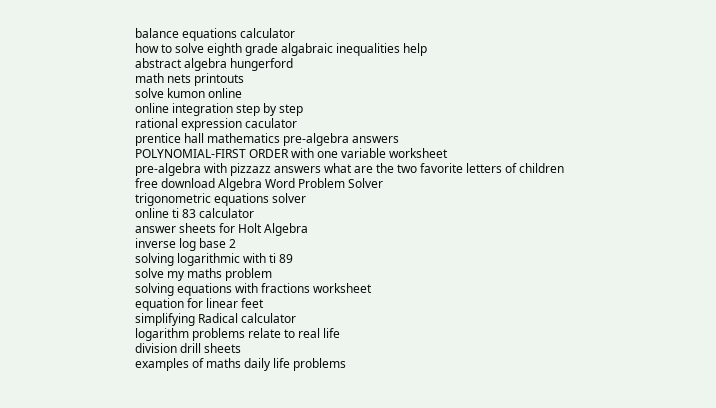balance equations calculator
how to solve eighth grade algabraic inequalities help
abstract algebra hungerford
math nets printouts
solve kumon online
online integration step by step
rational expression caculator
prentice hall mathematics pre-algebra answers
POLYNOMIAL-FIRST ORDER with one variable worksheet
pre-algebra with pizzazz answers what are the two favorite letters of children
free download Algebra Word Problem Solver
trigonometric equations solver
online ti 83 calculator
answer sheets for Holt Algebra
inverse log base 2
solving logarithmic with ti 89
solve my maths problem
solving equations with fractions worksheet
equation for linear feet
simplifying Radical calculator
logarithm problems relate to real life
division drill sheets
examples of maths daily life problems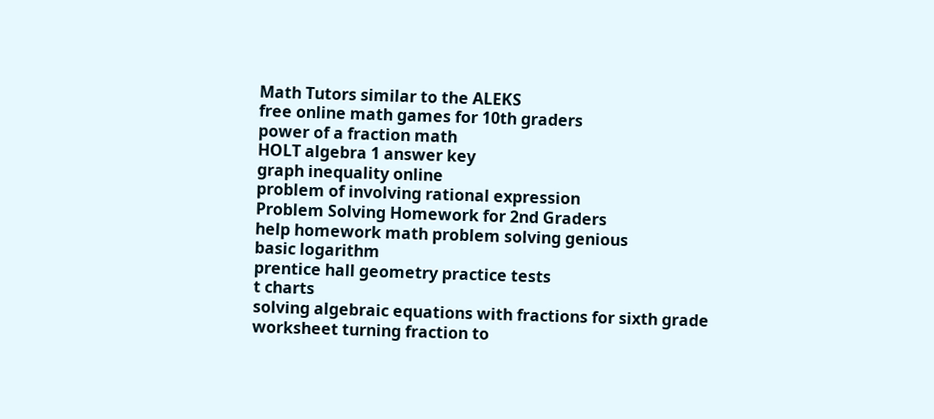Math Tutors similar to the ALEKS
free online math games for 10th graders
power of a fraction math
HOLT algebra 1 answer key
graph inequality online
problem of involving rational expression
Problem Solving Homework for 2nd Graders
help homework math problem solving genious
basic logarithm
prentice hall geometry practice tests
t charts
solving algebraic equations with fractions for sixth grade
worksheet turning fraction to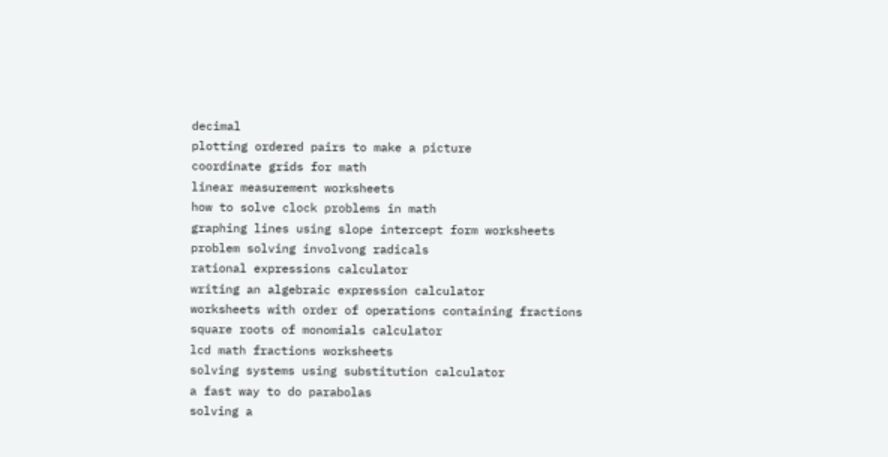decimal
plotting ordered pairs to make a picture
coordinate grids for math
linear measurement worksheets
how to solve clock problems in math
graphing lines using slope intercept form worksheets
problem solving involvong radicals
rational expressions calculator
writing an algebraic expression calculator
worksheets with order of operations containing fractions
square roots of monomials calculator
lcd math fractions worksheets
solving systems using substitution calculator
a fast way to do parabolas
solving a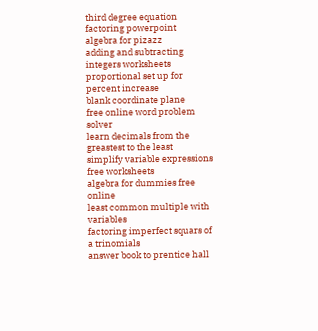third degree equation
factoring powerpoint
algebra for pizazz
adding and subtracting integers worksheets
proportional set up for percent increase
blank coordinate plane
free online word problem solver
learn decimals from the greastest to the least
simplify variable expressions free worksheets
algebra for dummies free online
least common multiple with variables
factoring imperfect squars of a trinomials
answer book to prentice hall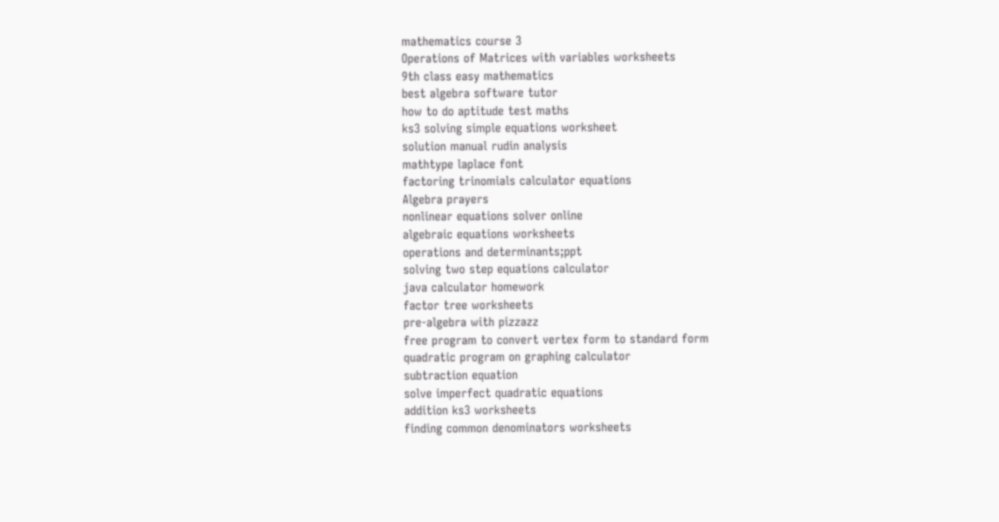mathematics course 3
Operations of Matrices with variables worksheets
9th class easy mathematics
best algebra software tutor
how to do aptitude test maths
ks3 solving simple equations worksheet
solution manual rudin analysis
mathtype laplace font
factoring trinomials calculator equations
Algebra prayers
nonlinear equations solver online
algebraic equations worksheets
operations and determinants;ppt
solving two step equations calculator
java calculator homework
factor tree worksheets
pre-algebra with pizzazz
free program to convert vertex form to standard form
quadratic program on graphing calculator
subtraction equation
solve imperfect quadratic equations
addition ks3 worksheets
finding common denominators worksheets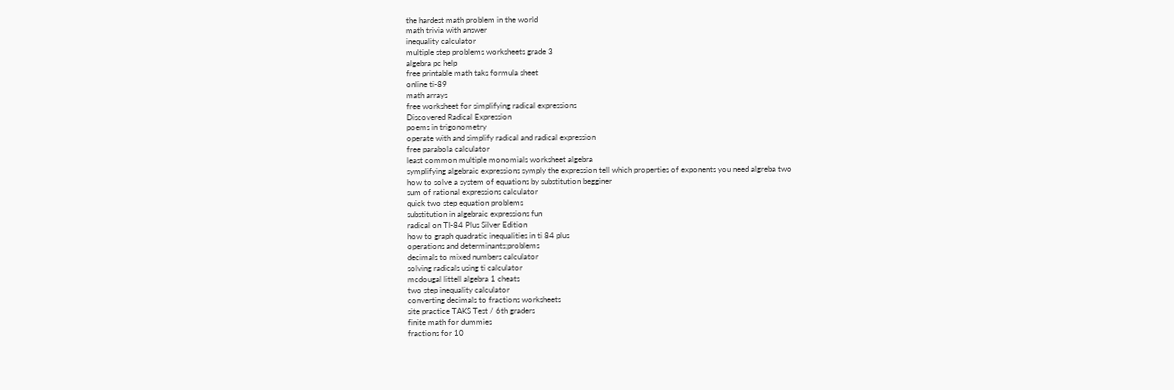the hardest math problem in the world
math trivia with answer
inequality calculator
multiple step problems worksheets grade 3
algebra pc help
free printable math taks formula sheet
online ti-89
math arrays
free worksheet for simplifying radical expressions
Discovered Radical Expression
poems in trigonometry
operate with and simplify radical and radical expression
free parabola calculator
least common multiple monomials worksheet algebra
symplifying algebraic expressions symply the expression tell which properties of exponents you need algreba two
how to solve a system of equations by substitution begginer
sum of rational expressions calculator
quick two step equation problems
substitution in algebraic expressions fun
radical on TI-84 Plus Silver Edition
how to graph quadratic inequalities in ti 84 plus
operations and determinants;problems
decimals to mixed numbers calculator
solving radicals using ti calculator
mcdougal littell algebra 1 cheats
two step inequality calculator
converting decimals to fractions worksheets
site practice TAKS Test / 6th graders
finite math for dummies
fractions for 10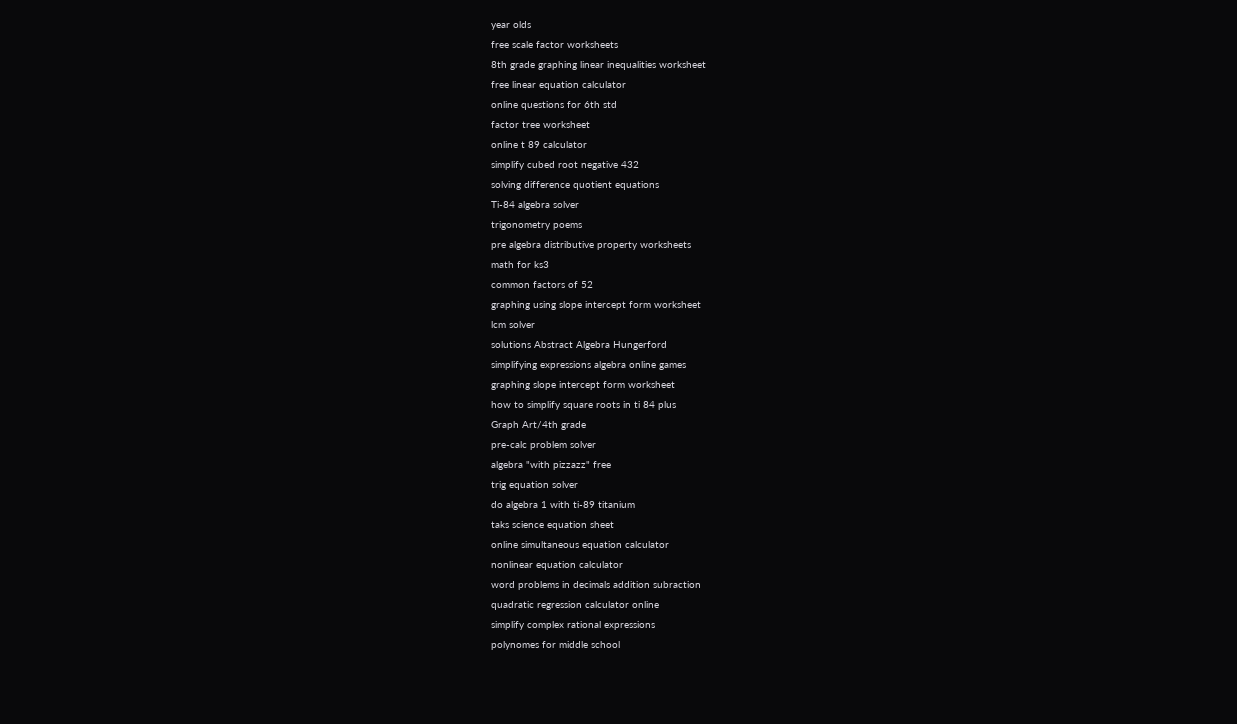year olds
free scale factor worksheets
8th grade graphing linear inequalities worksheet
free linear equation calculator
online questions for 6th std
factor tree worksheet
online t 89 calculator
simplify cubed root negative 432
solving difference quotient equations
Ti-84 algebra solver
trigonometry poems
pre algebra distributive property worksheets
math for ks3
common factors of 52
graphing using slope intercept form worksheet
lcm solver
solutions Abstract Algebra Hungerford
simplifying expressions algebra online games
graphing slope intercept form worksheet
how to simplify square roots in ti 84 plus
Graph Art/4th grade
pre-calc problem solver
algebra "with pizzazz" free
trig equation solver
do algebra 1 with ti-89 titanium
taks science equation sheet
online simultaneous equation calculator
nonlinear equation calculator
word problems in decimals addition subraction
quadratic regression calculator online
simplify complex rational expressions
polynomes for middle school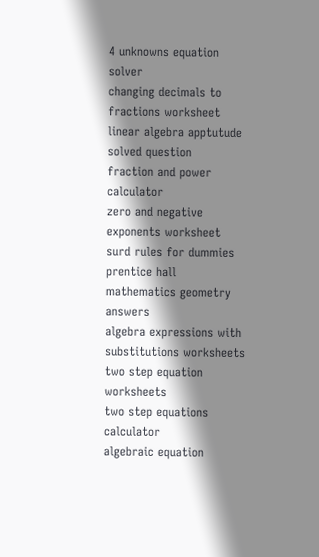4 unknowns equation solver
changing decimals to fractions worksheet
linear algebra apptutude solved question
fraction and power calculator
zero and negative exponents worksheet
surd rules for dummies
prentice hall mathematics geometry answers
algebra expressions with substitutions worksheets
two step equation worksheets
two step equations calculator
algebraic equation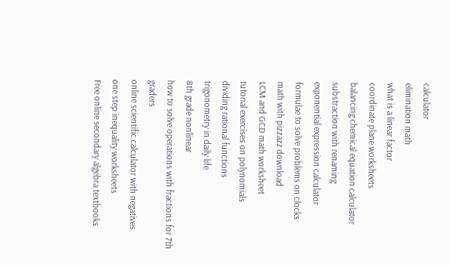calculator
elimination math
what is a linear factor
coordinate plane worksheets
balancing chemical equation calculator
substraction with renaming
exponential expression calculator
formulae to solve problems on clocks
math with pizzazz download
LCM and GCD math worksheet
tutorial exercises on polynomials
dividing rational functions
trigonometry in daily life
8th grade nonlinear
how to solve operations with fractions for 7th graders
online scientific calculator with negatives
one step inequality worksheets
Free online secondary algebra textbooks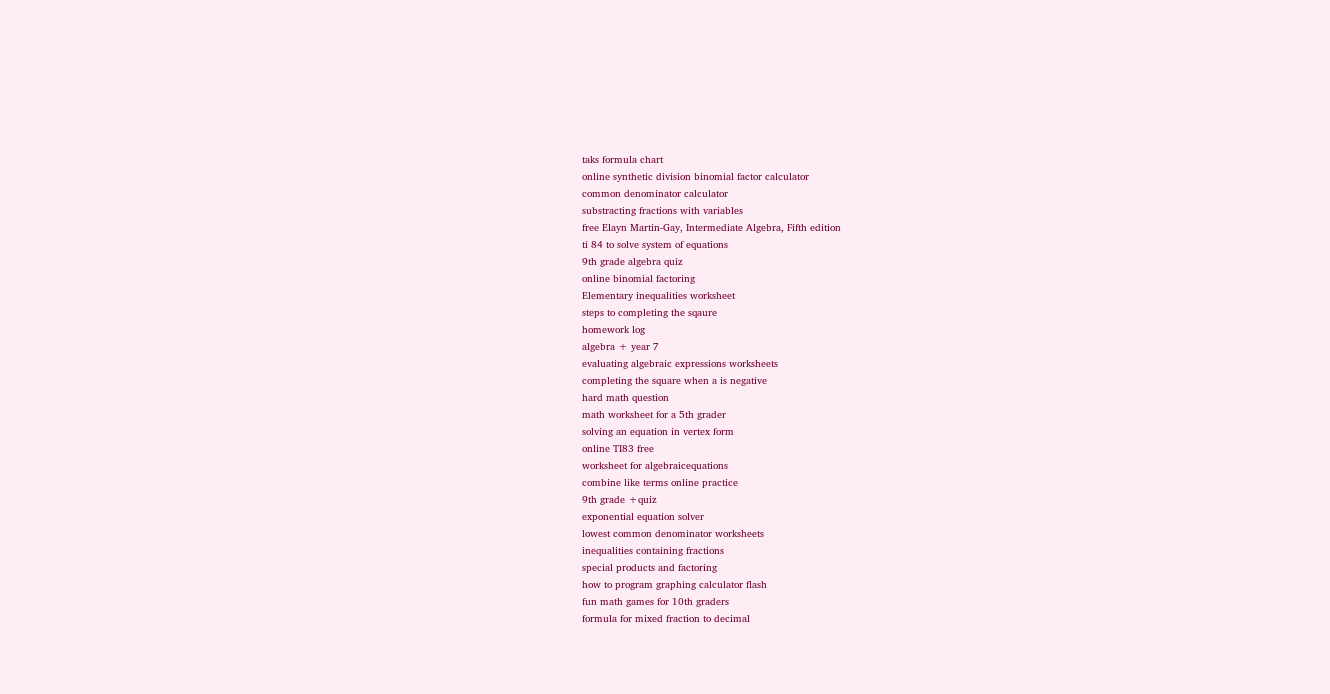taks formula chart
online synthetic division binomial factor calculator
common denominator calculator
substracting fractions with variables
free Elayn Martin-Gay, Intermediate Algebra, Fifth edition
ti 84 to solve system of equations
9th grade algebra quiz
online binomial factoring
Elementary inequalities worksheet
steps to completing the sqaure
homework log
algebra + year 7
evaluating algebraic expressions worksheets
completing the square when a is negative
hard math question
math worksheet for a 5th grader
solving an equation in vertex form
online TI83 free
worksheet for algebraicequations
combine like terms online practice
9th grade +quiz
exponential equation solver
lowest common denominator worksheets
inequalities containing fractions
special products and factoring
how to program graphing calculator flash
fun math games for 10th graders
formula for mixed fraction to decimal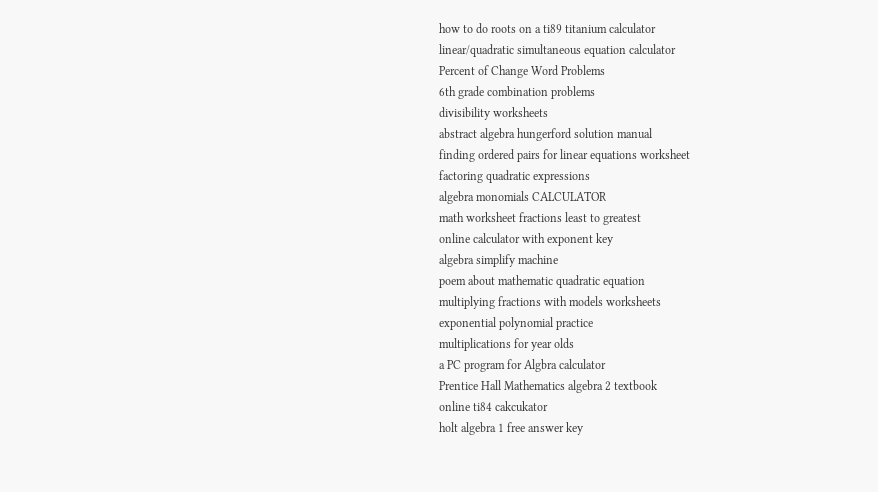how to do roots on a ti89 titanium calculator
linear/quadratic simultaneous equation calculator
Percent of Change Word Problems
6th grade combination problems
divisibility worksheets
abstract algebra hungerford solution manual
finding ordered pairs for linear equations worksheet
factoring quadratic expressions
algebra monomials CALCULATOR
math worksheet fractions least to greatest
online calculator with exponent key
algebra simplify machine
poem about mathematic quadratic equation
multiplying fractions with models worksheets
exponential polynomial practice
multiplications for year olds
a PC program for Algbra calculator
Prentice Hall Mathematics algebra 2 textbook
online ti84 cakcukator
holt algebra 1 free answer key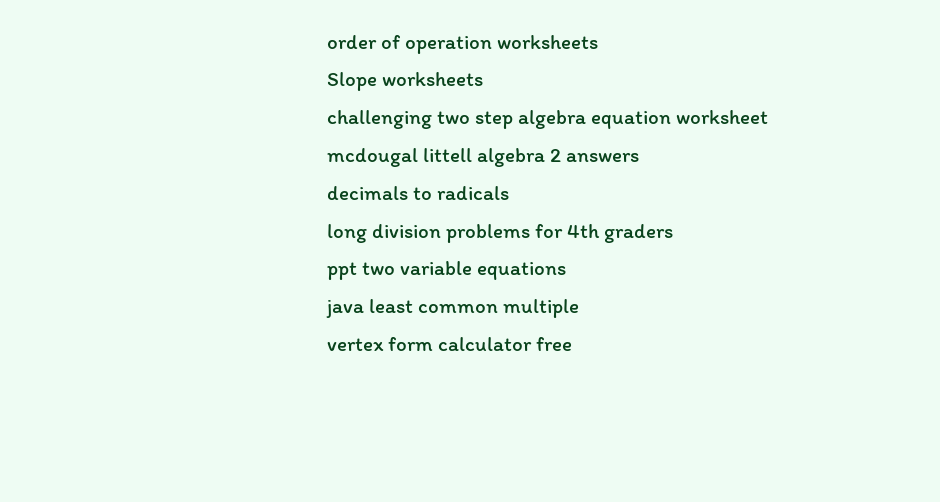order of operation worksheets
Slope worksheets
challenging two step algebra equation worksheet
mcdougal littell algebra 2 answers
decimals to radicals
long division problems for 4th graders
ppt two variable equations
java least common multiple
vertex form calculator free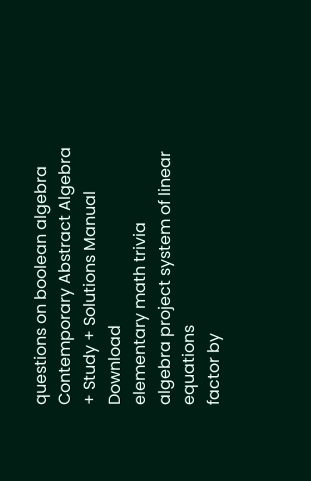questions on boolean algebra
Contemporary Abstract Algebra + Study + Solutions Manual Download
elementary math trivia
algebra project system of linear equations
factor by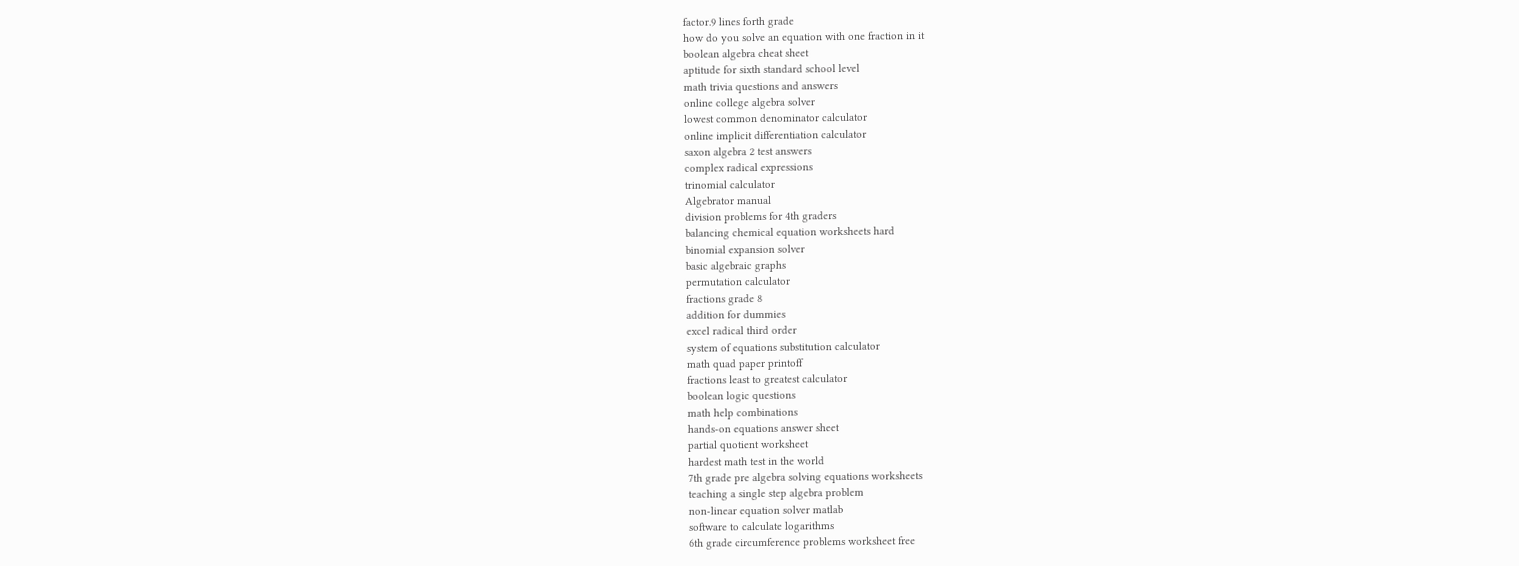factor.9 lines forth grade
how do you solve an equation with one fraction in it
boolean algebra cheat sheet
aptitude for sixth standard school level
math trivia questions and answers
online college algebra solver
lowest common denominator calculator
online implicit differentiation calculator
saxon algebra 2 test answers
complex radical expressions
trinomial calculator
Algebrator manual
division problems for 4th graders
balancing chemical equation worksheets hard
binomial expansion solver
basic algebraic graphs
permutation calculator
fractions grade 8
addition for dummies
excel radical third order
system of equations substitution calculator
math quad paper printoff
fractions least to greatest calculator
boolean logic questions
math help combinations
hands-on equations answer sheet
partial quotient worksheet
hardest math test in the world
7th grade pre algebra solving equations worksheets
teaching a single step algebra problem
non-linear equation solver matlab
software to calculate logarithms
6th grade circumference problems worksheet free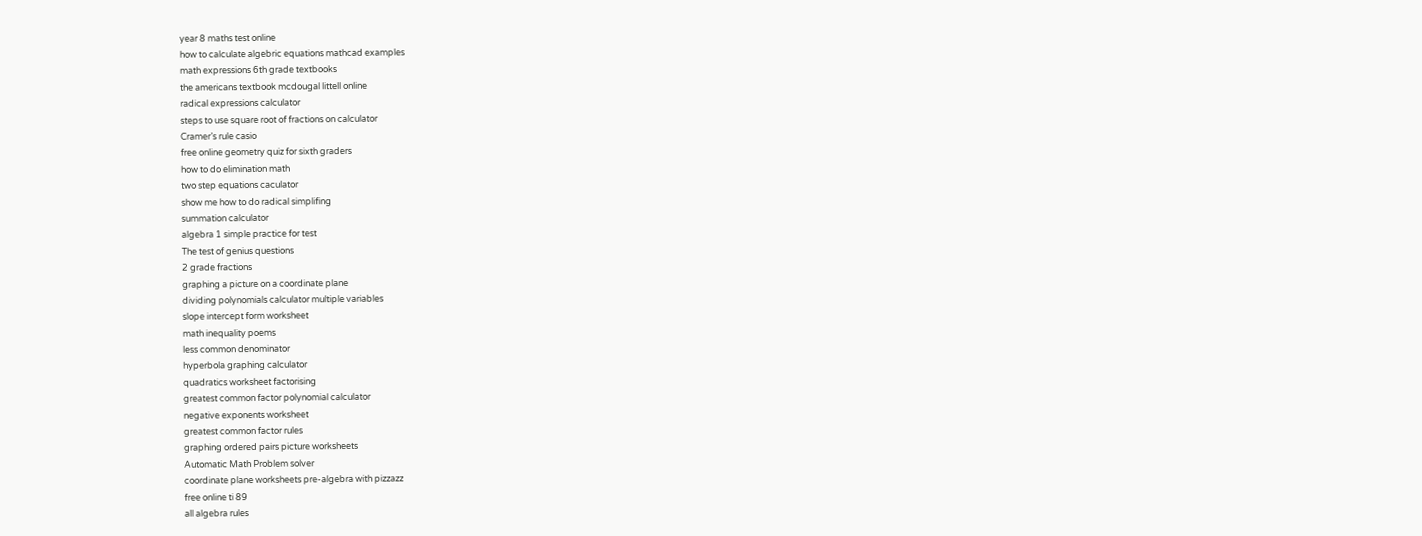year 8 maths test online
how to calculate algebric equations mathcad examples
math expressions 6th grade textbooks
the americans textbook mcdougal littell online
radical expressions calculator
steps to use square root of fractions on calculator
Cramer’s rule casio
free online geometry quiz for sixth graders
how to do elimination math
two step equations caculator
show me how to do radical simplifing
summation calculator
algebra 1 simple practice for test
The test of genius questions
2 grade fractions
graphing a picture on a coordinate plane
dividing polynomials calculator multiple variables
slope intercept form worksheet
math inequality poems
less common denominator
hyperbola graphing calculator
quadratics worksheet factorising
greatest common factor polynomial calculator
negative exponents worksheet
greatest common factor rules
graphing ordered pairs picture worksheets
Automatic Math Problem solver
coordinate plane worksheets pre-algebra with pizzazz
free online ti 89
all algebra rules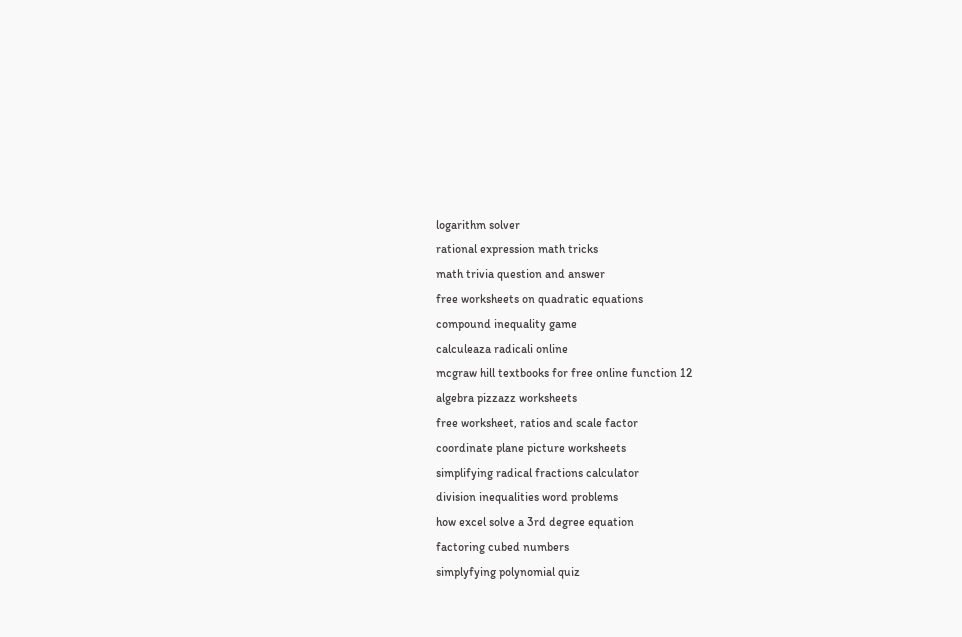logarithm solver
rational expression math tricks
math trivia question and answer
free worksheets on quadratic equations
compound inequality game
calculeaza radicali online
mcgraw hill textbooks for free online function 12
algebra pizzazz worksheets
free worksheet, ratios and scale factor
coordinate plane picture worksheets
simplifying radical fractions calculator
division inequalities word problems
how excel solve a 3rd degree equation
factoring cubed numbers
simplyfying polynomial quiz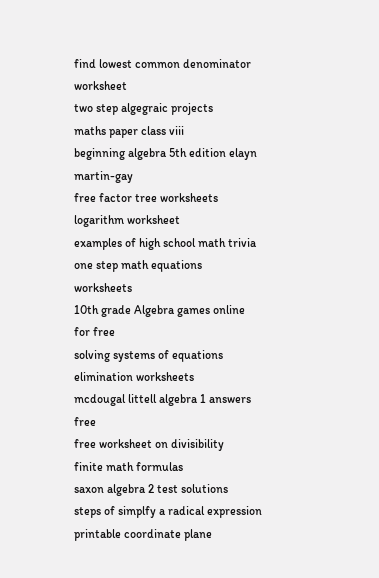find lowest common denominator worksheet
two step algegraic projects
maths paper class viii
beginning algebra 5th edition elayn martin-gay
free factor tree worksheets
logarithm worksheet
examples of high school math trivia
one step math equations worksheets
10th grade Algebra games online for free
solving systems of equations elimination worksheets
mcdougal littell algebra 1 answers free
free worksheet on divisibility
finite math formulas
saxon algebra 2 test solutions
steps of simplfy a radical expression
printable coordinate plane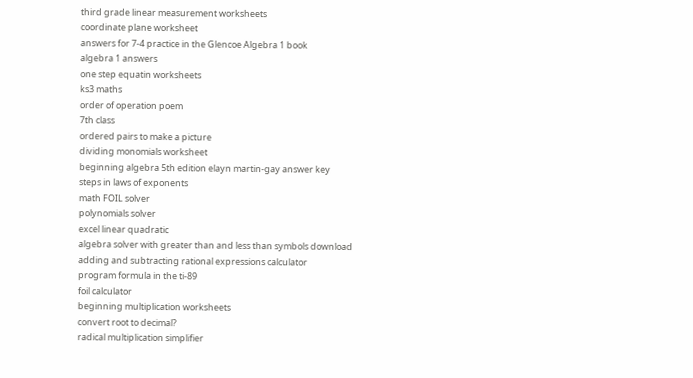third grade linear measurement worksheets
coordinate plane worksheet
answers for 7-4 practice in the Glencoe Algebra 1 book
algebra 1 answers
one step equatin worksheets
ks3 maths
order of operation poem
7th class
ordered pairs to make a picture
dividing monomials worksheet
beginning algebra 5th edition elayn martin-gay answer key
steps in laws of exponents
math FOIL solver
polynomials solver
excel linear quadratic
algebra solver with greater than and less than symbols download
adding and subtracting rational expressions calculator
program formula in the ti-89
foil calculator
beginning multiplication worksheets
convert root to decimal?
radical multiplication simplifier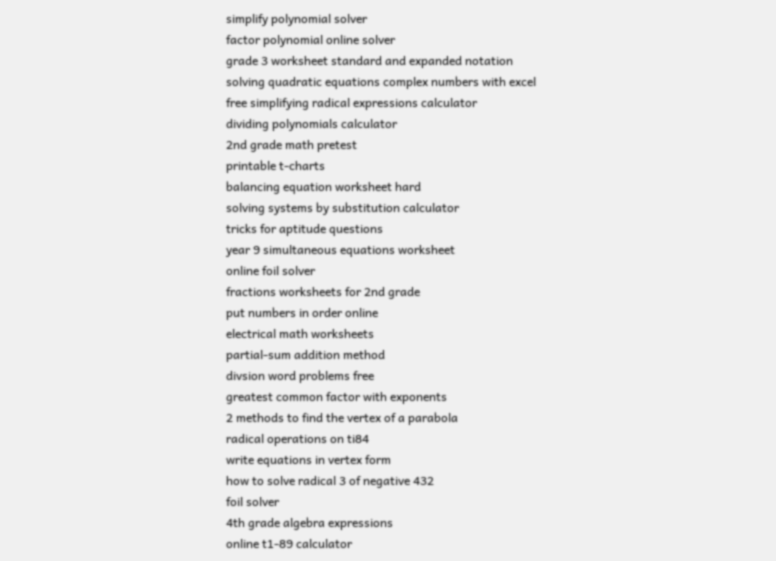simplify polynomial solver
factor polynomial online solver
grade 3 worksheet standard and expanded notation
solving quadratic equations complex numbers with excel
free simplifying radical expressions calculator
dividing polynomials calculator
2nd grade math pretest
printable t-charts
balancing equation worksheet hard
solving systems by substitution calculator
tricks for aptitude questions
year 9 simultaneous equations worksheet
online foil solver
fractions worksheets for 2nd grade
put numbers in order online
electrical math worksheets
partial-sum addition method
divsion word problems free
greatest common factor with exponents
2 methods to find the vertex of a parabola
radical operations on ti84
write equations in vertex form
how to solve radical 3 of negative 432
foil solver
4th grade algebra expressions
online t1-89 calculator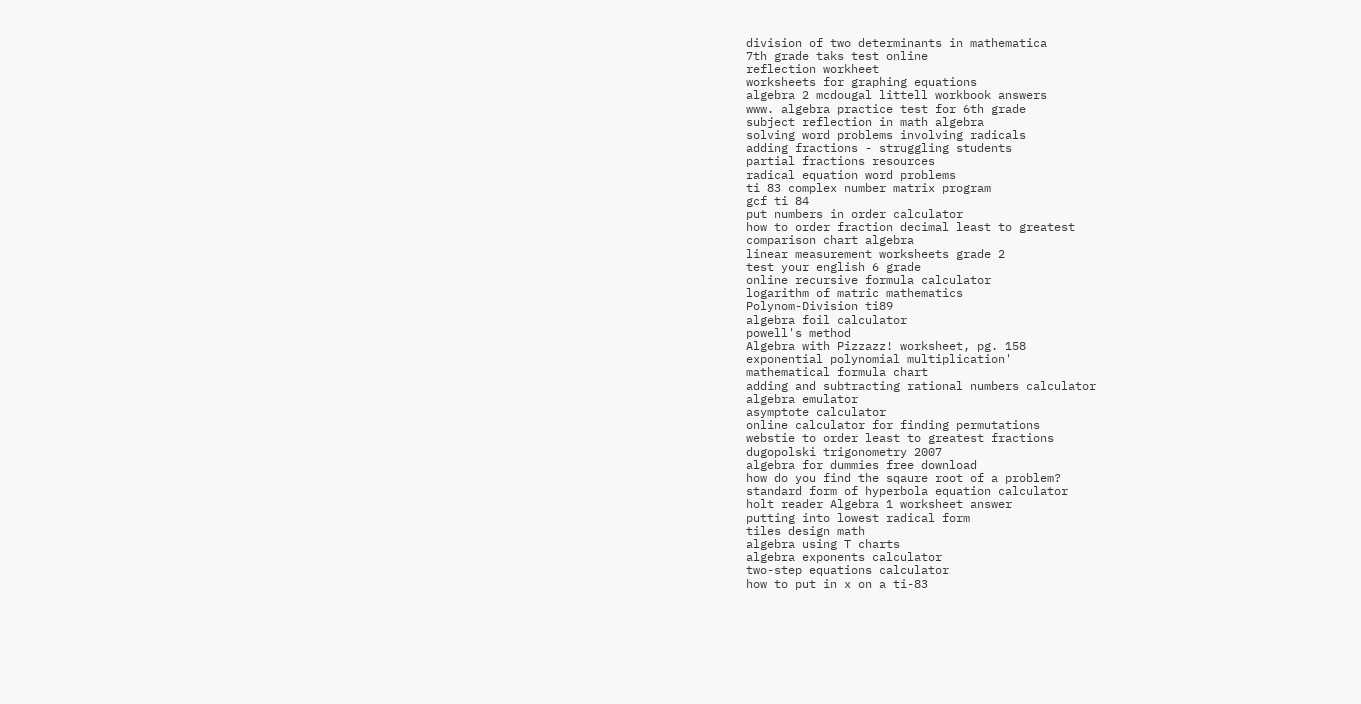division of two determinants in mathematica
7th grade taks test online
reflection workheet
worksheets for graphing equations
algebra 2 mcdougal littell workbook answers
www. algebra practice test for 6th grade
subject reflection in math algebra
solving word problems involving radicals
adding fractions - struggling students
partial fractions resources
radical equation word problems
ti 83 complex number matrix program
gcf ti 84
put numbers in order calculator
how to order fraction decimal least to greatest
comparison chart algebra
linear measurement worksheets grade 2
test your english 6 grade
online recursive formula calculator
logarithm of matric mathematics
Polynom-Division ti89
algebra foil calculator
powell's method
Algebra with Pizzazz! worksheet, pg. 158
exponential polynomial multiplication'
mathematical formula chart
adding and subtracting rational numbers calculator
algebra emulator
asymptote calculator
online calculator for finding permutations
webstie to order least to greatest fractions
dugopolski trigonometry 2007
algebra for dummies free download
how do you find the sqaure root of a problem?
standard form of hyperbola equation calculator
holt reader Algebra 1 worksheet answer
putting into lowest radical form
tiles design math
algebra using T charts
algebra exponents calculator
two-step equations calculator
how to put in x on a ti-83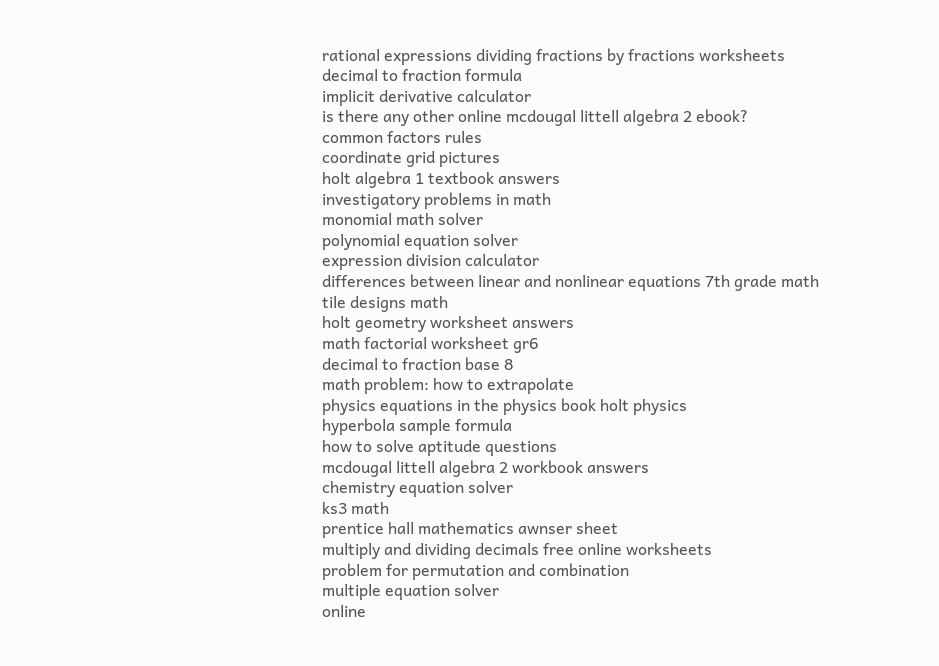rational expressions dividing fractions by fractions worksheets
decimal to fraction formula
implicit derivative calculator
is there any other online mcdougal littell algebra 2 ebook?
common factors rules
coordinate grid pictures
holt algebra 1 textbook answers
investigatory problems in math
monomial math solver
polynomial equation solver
expression division calculator
differences between linear and nonlinear equations 7th grade math
tile designs math
holt geometry worksheet answers
math factorial worksheet gr6
decimal to fraction base 8
math problem: how to extrapolate
physics equations in the physics book holt physics
hyperbola sample formula
how to solve aptitude questions
mcdougal littell algebra 2 workbook answers
chemistry equation solver
ks3 math
prentice hall mathematics awnser sheet
multiply and dividing decimals free online worksheets
problem for permutation and combination
multiple equation solver
online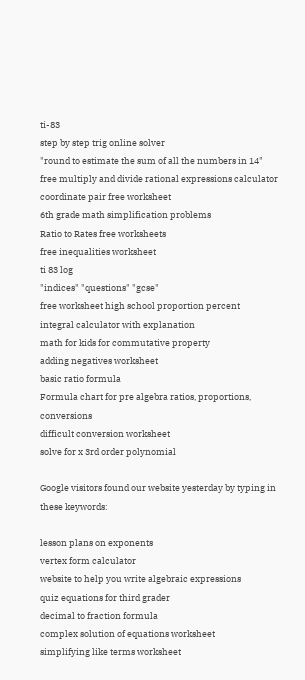ti-83
step by step trig online solver
"round to estimate the sum of all the numbers in 14"
free multiply and divide rational expressions calculator
coordinate pair free worksheet
6th grade math simplification problems
Ratio to Rates free worksheets
free inequalities worksheet
ti 83 log
"indices" "questions" "gcse"
free worksheet high school proportion percent
integral calculator with explanation
math for kids for commutative property
adding negatives worksheet
basic ratio formula
Formula chart for pre algebra ratios, proportions, conversions
difficult conversion worksheet
solve for x 3rd order polynomial

Google visitors found our website yesterday by typing in these keywords:

lesson plans on exponents
vertex form calculator
website to help you write algebraic expressions
quiz equations for third grader
decimal to fraction formula
complex solution of equations worksheet
simplifying like terms worksheet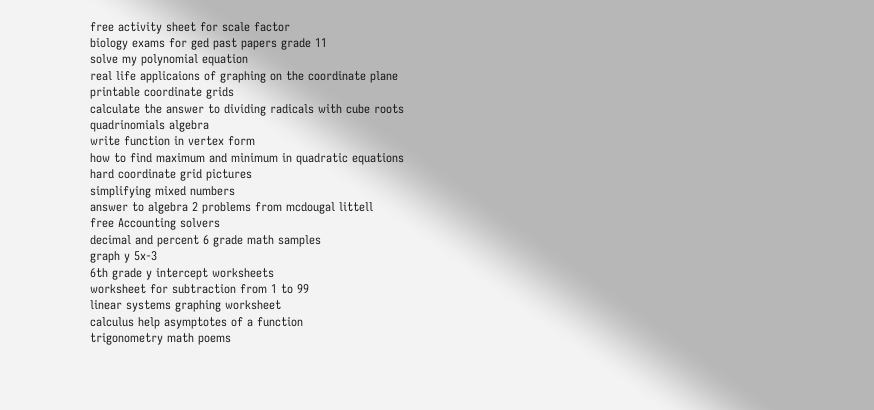free activity sheet for scale factor
biology exams for ged past papers grade 11
solve my polynomial equation
real life applicaions of graphing on the coordinate plane
printable coordinate grids
calculate the answer to dividing radicals with cube roots
quadrinomials algebra
write function in vertex form
how to find maximum and minimum in quadratic equations
hard coordinate grid pictures
simplifying mixed numbers
answer to algebra 2 problems from mcdougal littell
free Accounting solvers
decimal and percent 6 grade math samples
graph y 5x-3
6th grade y intercept worksheets
worksheet for subtraction from 1 to 99
linear systems graphing worksheet
calculus help asymptotes of a function
trigonometry math poems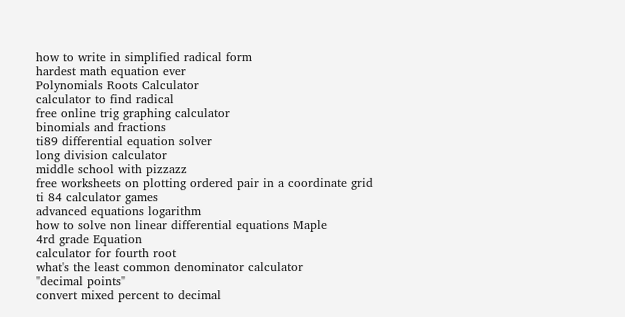how to write in simplified radical form
hardest math equation ever
Polynomials Roots Calculator
calculator to find radical
free online trig graphing calculator
binomials and fractions
ti89 differential equation solver
long division calculator
middle school with pizzazz
free worksheets on plotting ordered pair in a coordinate grid
ti 84 calculator games
advanced equations logarithm
how to solve non linear differential equations Maple
4rd grade Equation
calculator for fourth root
what's the least common denominator calculator
"decimal points"
convert mixed percent to decimal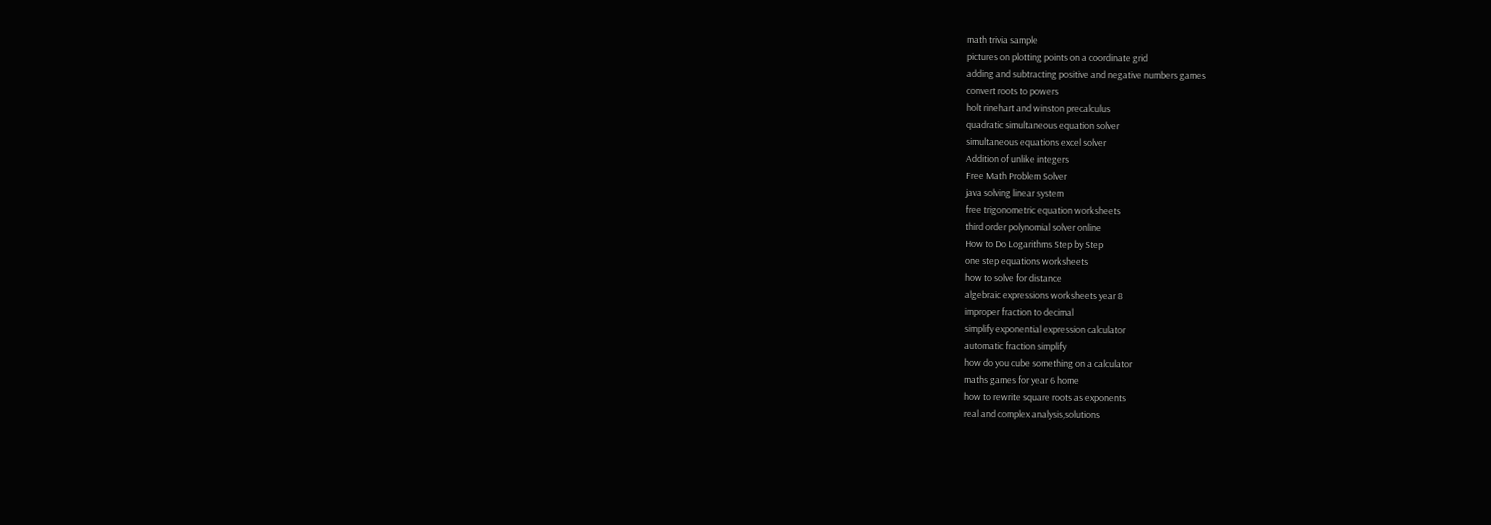math trivia sample
pictures on plotting points on a coordinate grid
adding and subtracting positive and negative numbers games
convert roots to powers
holt rinehart and winston precalculus
quadratic simultaneous equation solver
simultaneous equations excel solver
Addition of unlike integers
Free Math Problem Solver
java solving linear system
free trigonometric equation worksheets
third order polynomial solver online
How to Do Logarithms Step by Step
one step equations worksheets
how to solve for distance
algebraic expressions worksheets year 8
improper fraction to decimal
simplify exponential expression calculator
automatic fraction simplify
how do you cube something on a calculator
maths games for year 6 home
how to rewrite square roots as exponents
real and complex analysis,solutions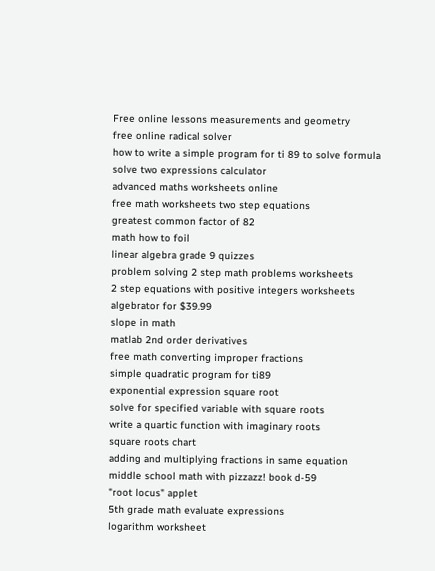Free online lessons measurements and geometry
free online radical solver
how to write a simple program for ti 89 to solve formula
solve two expressions calculator
advanced maths worksheets online
free math worksheets two step equations
greatest common factor of 82
math how to foil
linear algebra grade 9 quizzes
problem solving 2 step math problems worksheets
2 step equations with positive integers worksheets
algebrator for $39.99
slope in math
matlab 2nd order derivatives
free math converting improper fractions
simple quadratic program for ti89
exponential expression square root
solve for specified variable with square roots
write a quartic function with imaginary roots
square roots chart
adding and multiplying fractions in same equation
middle school math with pizzazz! book d-59
"root locus" applet
5th grade math evaluate expressions
logarithm worksheet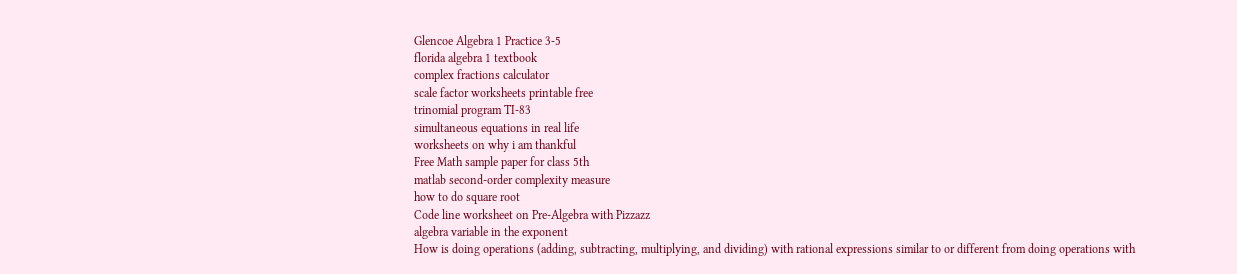Glencoe Algebra 1 Practice 3-5
florida algebra 1 textbook
complex fractions calculator
scale factor worksheets printable free
trinomial program TI-83
simultaneous equations in real life
worksheets on why i am thankful
Free Math sample paper for class 5th
matlab second-order complexity measure
how to do square root
Code line worksheet on Pre-Algebra with Pizzazz
algebra variable in the exponent
How is doing operations (adding, subtracting, multiplying, and dividing) with rational expressions similar to or different from doing operations with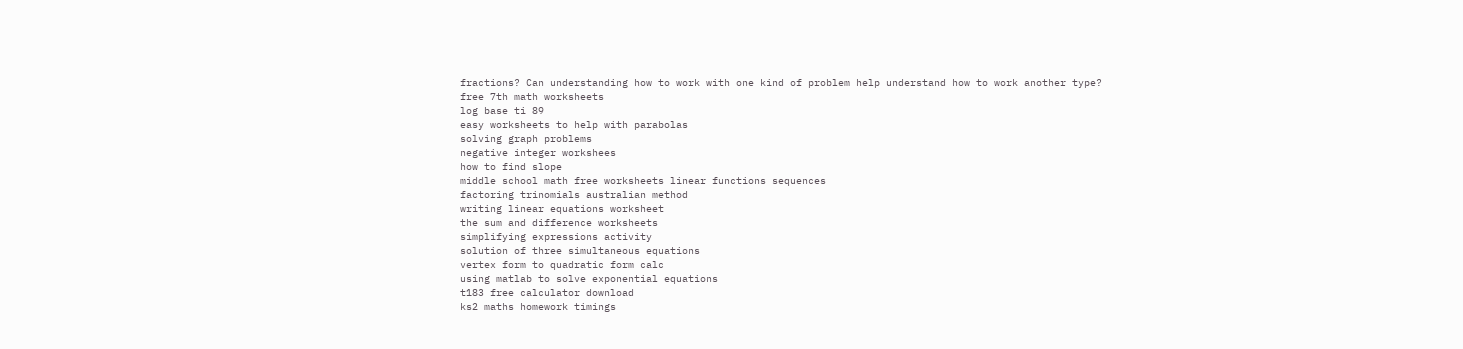fractions? Can understanding how to work with one kind of problem help understand how to work another type?
free 7th math worksheets
log base ti 89
easy worksheets to help with parabolas
solving graph problems
negative integer workshees
how to find slope
middle school math free worksheets linear functions sequences
factoring trinomials australian method
writing linear equations worksheet
the sum and difference worksheets
simplifying expressions activity
solution of three simultaneous equations
vertex form to quadratic form calc
using matlab to solve exponential equations
t183 free calculator download
ks2 maths homework timings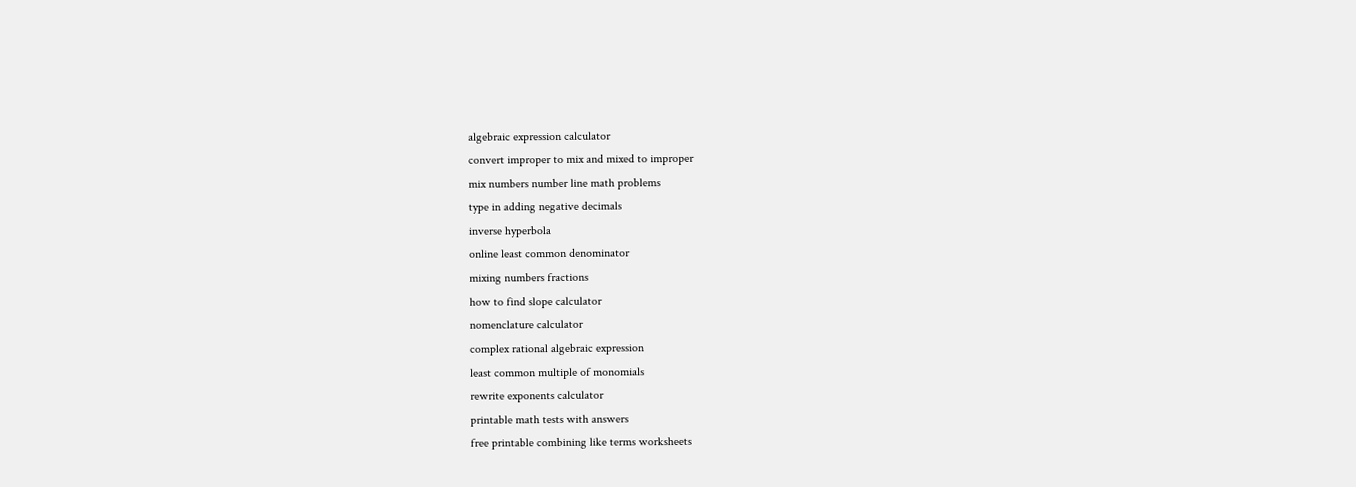algebraic expression calculator
convert improper to mix and mixed to improper
mix numbers number line math problems
type in adding negative decimals
inverse hyperbola
online least common denominator
mixing numbers fractions
how to find slope calculator
nomenclature calculator
complex rational algebraic expression
least common multiple of monomials
rewrite exponents calculator
printable math tests with answers
free printable combining like terms worksheets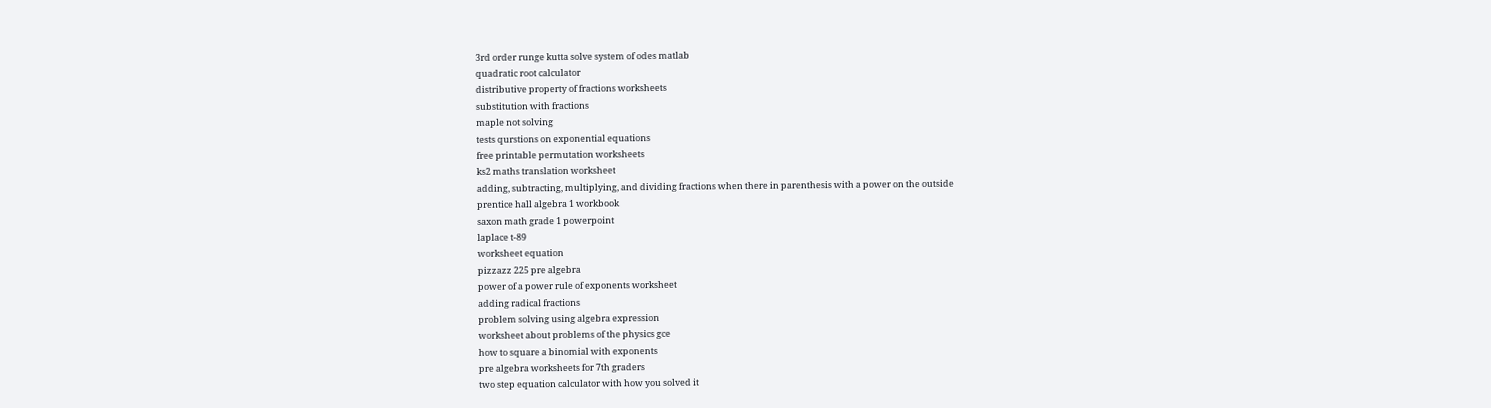3rd order runge kutta solve system of odes matlab
quadratic root calculator
distributive property of fractions worksheets
substitution with fractions
maple not solving
tests qurstions on exponential equations
free printable permutation worksheets
ks2 maths translation worksheet
adding, subtracting, multiplying, and dividing fractions when there in parenthesis with a power on the outside
prentice hall algebra 1 workbook
saxon math grade 1 powerpoint
laplace t-89
worksheet equation
pizzazz 225 pre algebra
power of a power rule of exponents worksheet
adding radical fractions
problem solving using algebra expression
worksheet about problems of the physics gce
how to square a binomial with exponents
pre algebra worksheets for 7th graders
two step equation calculator with how you solved it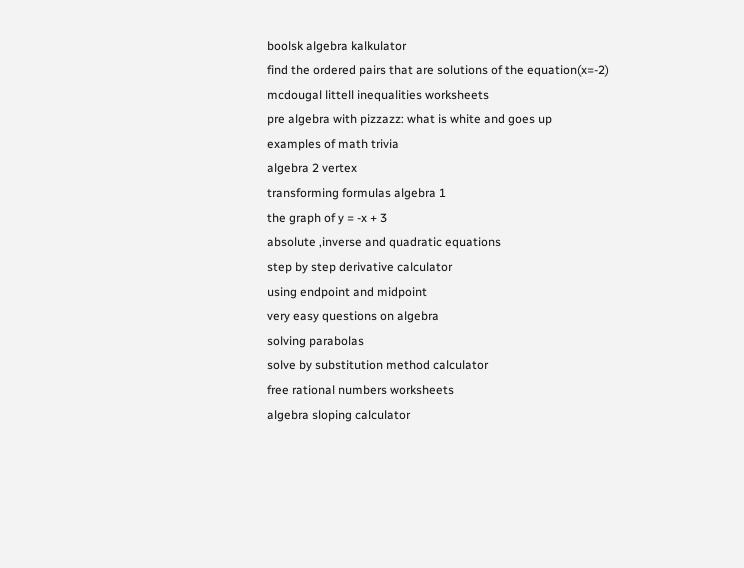boolsk algebra kalkulator
find the ordered pairs that are solutions of the equation(x=-2)
mcdougal littell inequalities worksheets
pre algebra with pizzazz: what is white and goes up
examples of math trivia
algebra 2 vertex
transforming formulas algebra 1
the graph of y = -x + 3
absolute ,inverse and quadratic equations
step by step derivative calculator
using endpoint and midpoint
very easy questions on algebra
solving parabolas
solve by substitution method calculator
free rational numbers worksheets
algebra sloping calculator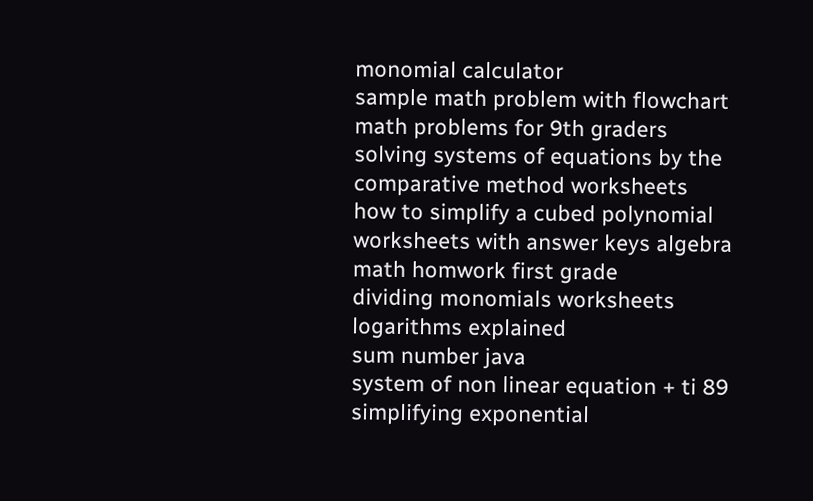monomial calculator
sample math problem with flowchart
math problems for 9th graders
solving systems of equations by the comparative method worksheets
how to simplify a cubed polynomial
worksheets with answer keys algebra
math homwork first grade
dividing monomials worksheets
logarithms explained
sum number java
system of non linear equation + ti 89
simplifying exponential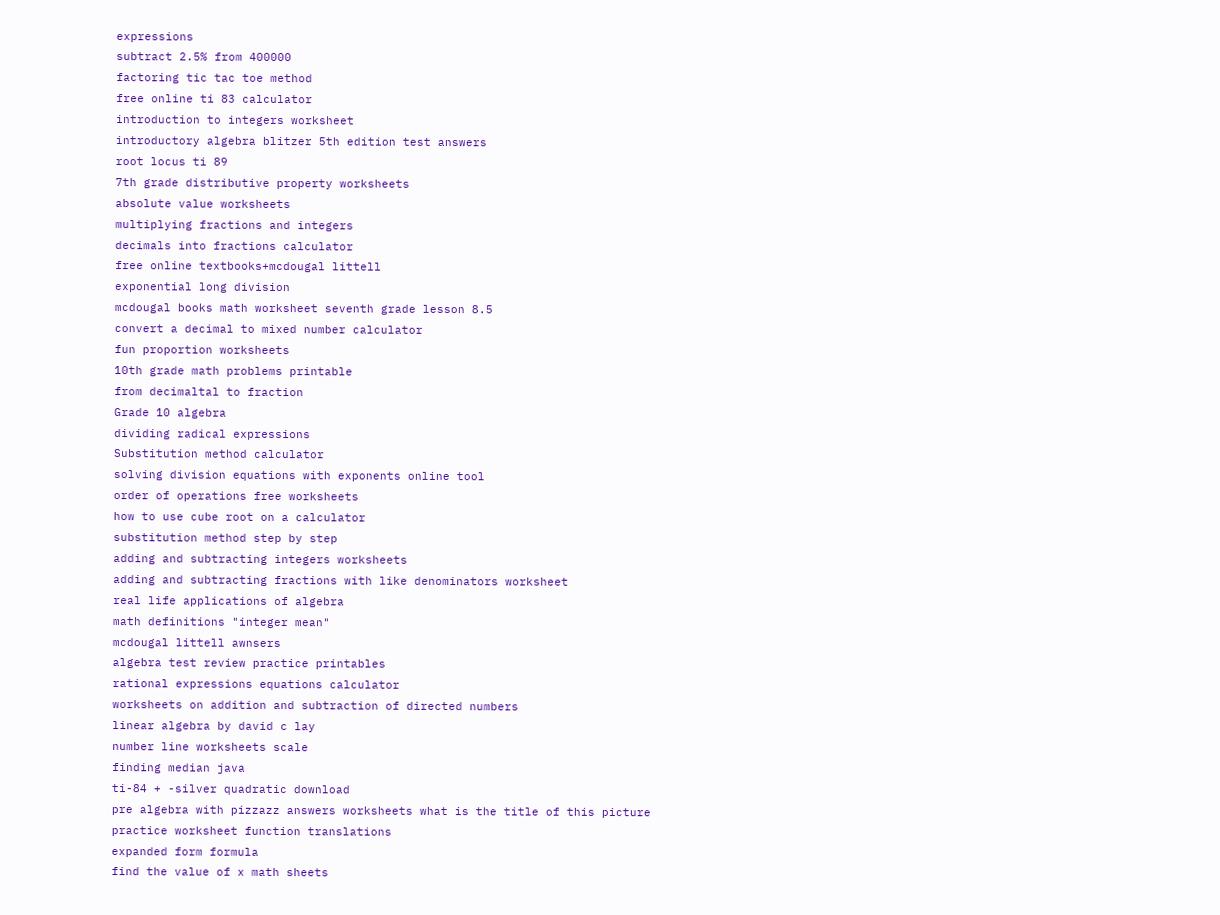expressions
subtract 2.5% from 400000
factoring tic tac toe method
free online ti 83 calculator
introduction to integers worksheet
introductory algebra blitzer 5th edition test answers
root locus ti 89
7th grade distributive property worksheets
absolute value worksheets
multiplying fractions and integers
decimals into fractions calculator
free online textbooks+mcdougal littell
exponential long division
mcdougal books math worksheet seventh grade lesson 8.5
convert a decimal to mixed number calculator
fun proportion worksheets
10th grade math problems printable
from decimaltal to fraction
Grade 10 algebra
dividing radical expressions
Substitution method calculator
solving division equations with exponents online tool
order of operations free worksheets
how to use cube root on a calculator
substitution method step by step
adding and subtracting integers worksheets
adding and subtracting fractions with like denominators worksheet
real life applications of algebra
math definitions "integer mean"
mcdougal littell awnsers
algebra test review practice printables
rational expressions equations calculator
worksheets on addition and subtraction of directed numbers
linear algebra by david c lay
number line worksheets scale
finding median java
ti-84 + -silver quadratic download
pre algebra with pizzazz answers worksheets what is the title of this picture
practice worksheet function translations
expanded form formula
find the value of x math sheets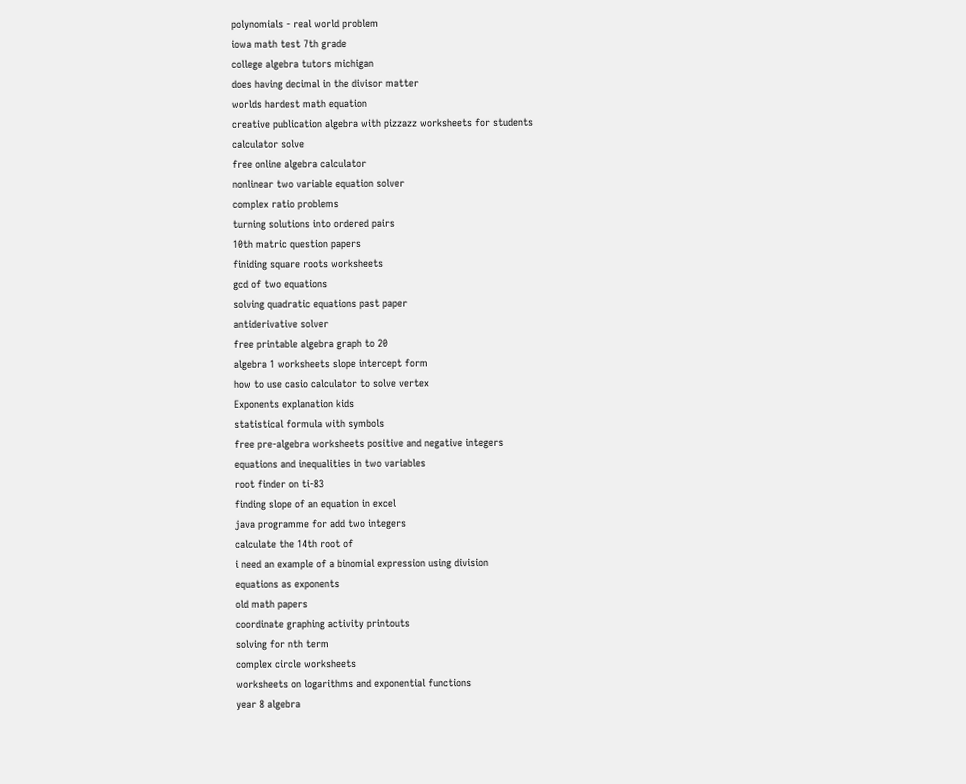polynomials - real world problem
iowa math test 7th grade
college algebra tutors michigan
does having decimal in the divisor matter
worlds hardest math equation
creative publication algebra with pizzazz worksheets for students
calculator solve
free online algebra calculator
nonlinear two variable equation solver
complex ratio problems
turning solutions into ordered pairs
10th matric question papers
finiding square roots worksheets
gcd of two equations
solving quadratic equations past paper
antiderivative solver
free printable algebra graph to 20
algebra 1 worksheets slope intercept form
how to use casio calculator to solve vertex
Exponents explanation kids
statistical formula with symbols
free pre-algebra worksheets positive and negative integers
equations and inequalities in two variables
root finder on ti-83
finding slope of an equation in excel
java programme for add two integers
calculate the 14th root of
i need an example of a binomial expression using division
equations as exponents
old math papers
coordinate graphing activity printouts
solving for nth term
complex circle worksheets
worksheets on logarithms and exponential functions
year 8 algebra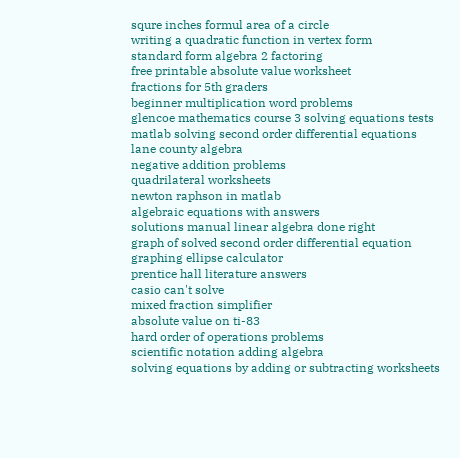squre inches formul area of a circle
writing a quadratic function in vertex form
standard form algebra 2 factoring
free printable absolute value worksheet
fractions for 5th graders
beginner multiplication word problems
glencoe mathematics course 3 solving equations tests
matlab solving second order differential equations
lane county algebra
negative addition problems
quadrilateral worksheets
newton raphson in matlab
algebraic equations with answers
solutions manual linear algebra done right
graph of solved second order differential equation
graphing ellipse calculator
prentice hall literature answers
casio can't solve
mixed fraction simplifier
absolute value on ti-83
hard order of operations problems
scientific notation adding algebra
solving equations by adding or subtracting worksheets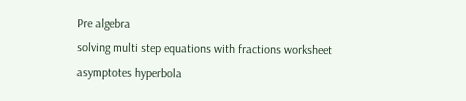Pre algebra
solving multi step equations with fractions worksheet
asymptotes hyperbola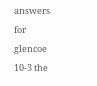answers for glencoe 10-3 the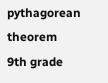pythagorean theorem
9th grade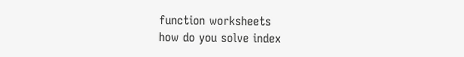function worksheets
how do you solve index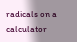radicals on a calculator